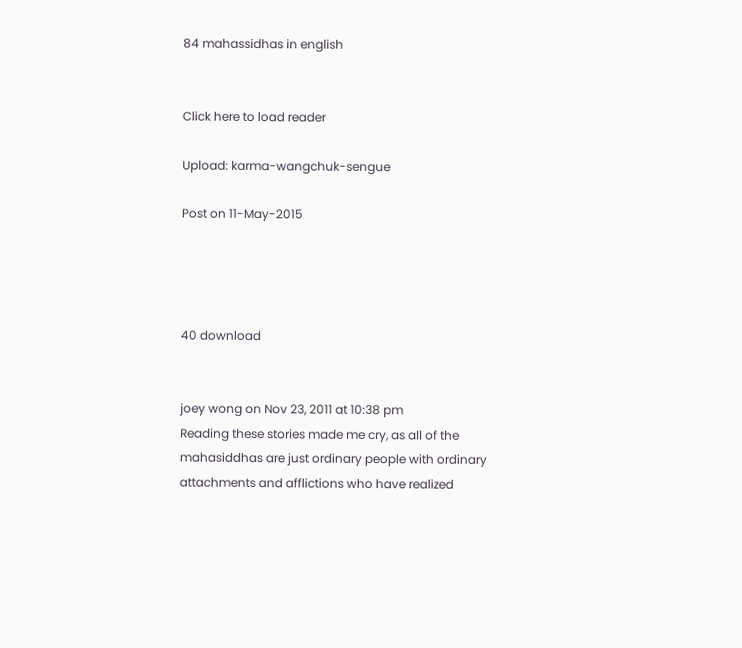84 mahassidhas in english


Click here to load reader

Upload: karma-wangchuk-sengue

Post on 11-May-2015




40 download


joey wong on Nov 23, 2011 at 10:38 pm
Reading these stories made me cry, as all of the mahasiddhas are just ordinary people with ordinary attachments and afflictions who have realized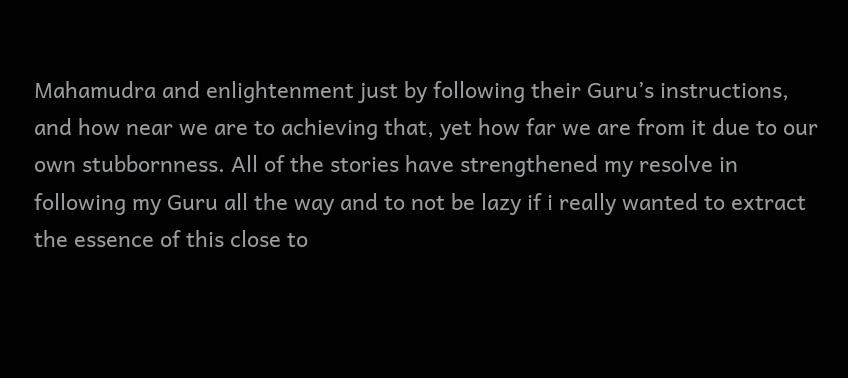Mahamudra and enlightenment just by following their Guru’s instructions, and how near we are to achieving that, yet how far we are from it due to our own stubbornness. All of the stories have strengthened my resolve in following my Guru all the way and to not be lazy if i really wanted to extract the essence of this close to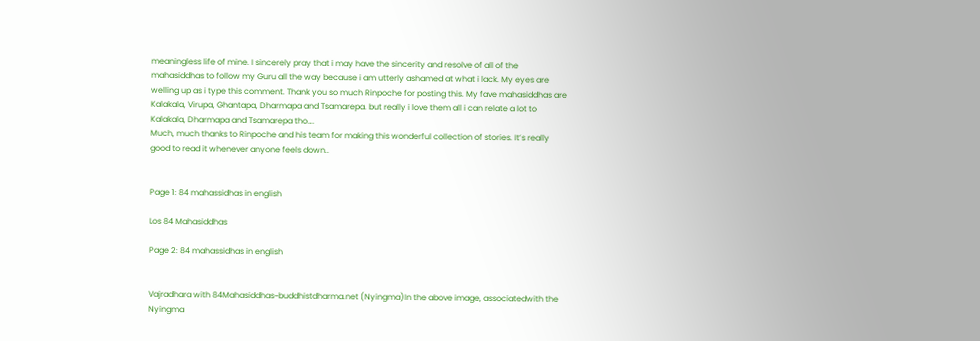meaningless life of mine. I sincerely pray that i may have the sincerity and resolve of all of the mahasiddhas to follow my Guru all the way because i am utterly ashamed at what i lack. My eyes are welling up as i type this comment. Thank you so much Rinpoche for posting this. My fave mahasiddhas are Kalakala, Virupa, Ghantapa, Dharmapa and Tsamarepa. but really i love them all i can relate a lot to Kalakala, Dharmapa and Tsamarepa tho….
Much, much thanks to Rinpoche and his team for making this wonderful collection of stories. It’s really good to read it whenever anyone feels down..


Page 1: 84 mahassidhas in english

Los 84 Mahasiddhas

Page 2: 84 mahassidhas in english


Vajradhara with 84Mahasiddhas~buddhistdharma.net (Nyingma)In the above image, associatedwith the Nyingma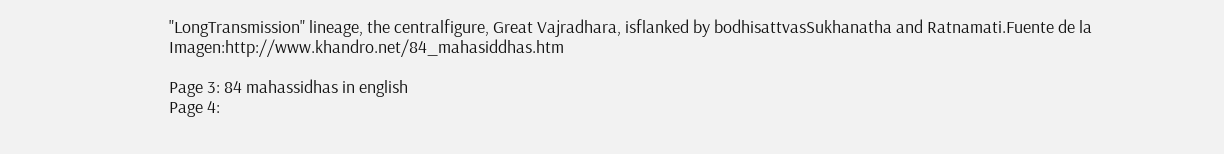"LongTransmission" lineage, the centralfigure, Great Vajradhara, isflanked by bodhisattvasSukhanatha and Ratnamati.Fuente de la Imagen:http://www.khandro.net/84_mahasiddhas.htm

Page 3: 84 mahassidhas in english
Page 4: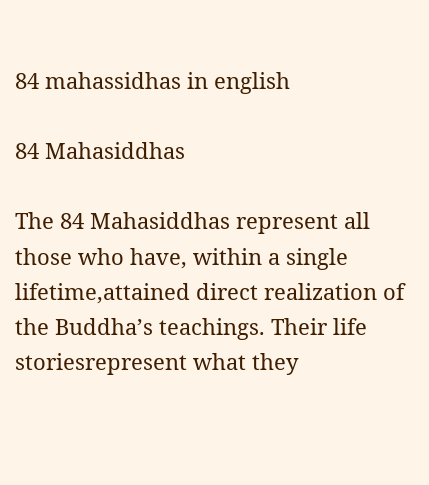84 mahassidhas in english

84 Mahasiddhas

The 84 Mahasiddhas represent all those who have, within a single lifetime,attained direct realization of the Buddha’s teachings. Their life storiesrepresent what they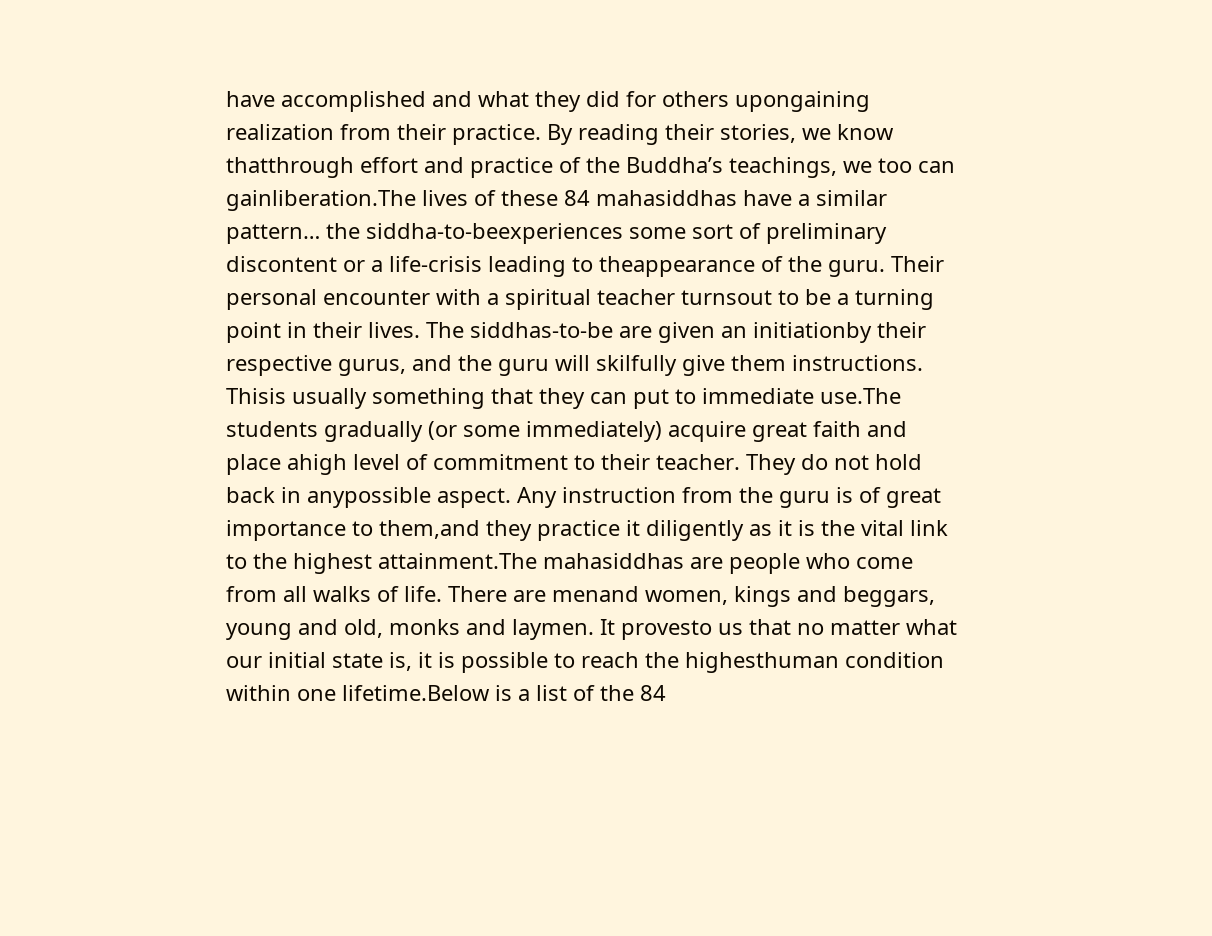have accomplished and what they did for others upongaining realization from their practice. By reading their stories, we know thatthrough effort and practice of the Buddha’s teachings, we too can gainliberation.The lives of these 84 mahasiddhas have a similar pattern… the siddha-to-beexperiences some sort of preliminary discontent or a life-crisis leading to theappearance of the guru. Their personal encounter with a spiritual teacher turnsout to be a turning point in their lives. The siddhas-to-be are given an initiationby their respective gurus, and the guru will skilfully give them instructions. Thisis usually something that they can put to immediate use.The students gradually (or some immediately) acquire great faith and place ahigh level of commitment to their teacher. They do not hold back in anypossible aspect. Any instruction from the guru is of great importance to them,and they practice it diligently as it is the vital link to the highest attainment.The mahasiddhas are people who come from all walks of life. There are menand women, kings and beggars, young and old, monks and laymen. It provesto us that no matter what our initial state is, it is possible to reach the highesthuman condition within one lifetime.Below is a list of the 84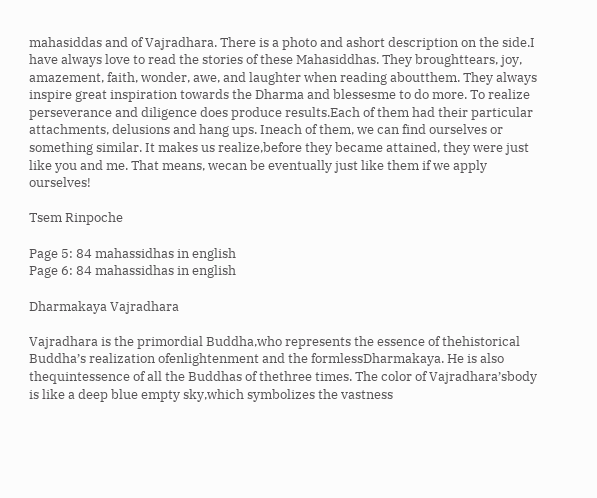mahasiddas and of Vajradhara. There is a photo and ashort description on the side.I have always love to read the stories of these Mahasiddhas. They broughttears, joy, amazement, faith, wonder, awe, and laughter when reading aboutthem. They always inspire great inspiration towards the Dharma and blessesme to do more. To realize perseverance and diligence does produce results.Each of them had their particular attachments, delusions and hang ups. Ineach of them, we can find ourselves or something similar. It makes us realize,before they became attained, they were just like you and me. That means, wecan be eventually just like them if we apply ourselves!

Tsem Rinpoche

Page 5: 84 mahassidhas in english
Page 6: 84 mahassidhas in english

Dharmakaya Vajradhara

Vajradhara is the primordial Buddha,who represents the essence of thehistorical Buddha’s realization ofenlightenment and the formlessDharmakaya. He is also thequintessence of all the Buddhas of thethree times. The color of Vajradhara’sbody is like a deep blue empty sky,which symbolizes the vastness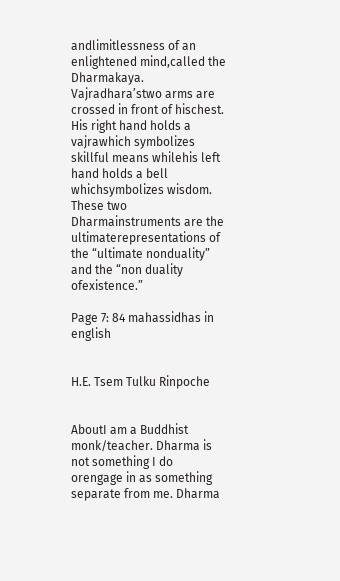andlimitlessness of an enlightened mind,called the Dharmakaya. Vajradhara’stwo arms are crossed in front of hischest. His right hand holds a vajrawhich symbolizes skillful means whilehis left hand holds a bell whichsymbolizes wisdom. These two Dharmainstruments are the ultimaterepresentations of the “ultimate nonduality” and the “non duality ofexistence.”

Page 7: 84 mahassidhas in english


H.E. Tsem Tulku Rinpoche


AboutI am a Buddhist monk/teacher. Dharma is not something I do orengage in as something separate from me. Dharma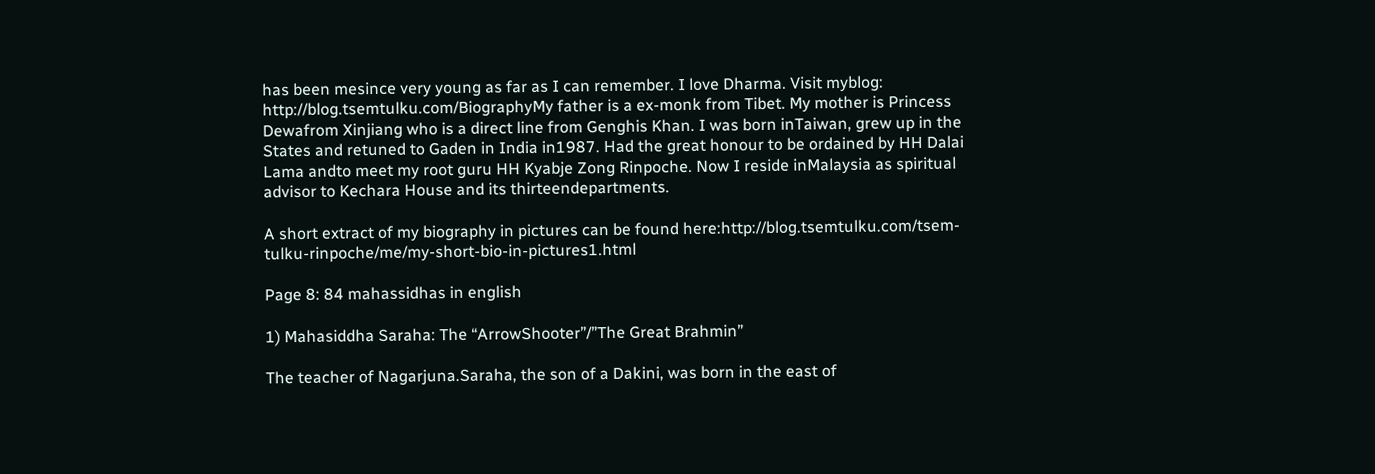has been mesince very young as far as I can remember. I love Dharma. Visit myblog: http://blog.tsemtulku.com/BiographyMy father is a ex-monk from Tibet. My mother is Princess Dewafrom Xinjiang who is a direct line from Genghis Khan. I was born inTaiwan, grew up in the States and retuned to Gaden in India in1987. Had the great honour to be ordained by HH Dalai Lama andto meet my root guru HH Kyabje Zong Rinpoche. Now I reside inMalaysia as spiritual advisor to Kechara House and its thirteendepartments.

A short extract of my biography in pictures can be found here:http://blog.tsemtulku.com/tsem-tulku-rinpoche/me/my-short-bio-in-pictures1.html

Page 8: 84 mahassidhas in english

1) Mahasiddha Saraha: The “ArrowShooter”/”The Great Brahmin”

The teacher of Nagarjuna.Saraha, the son of a Dakini, was born in the east of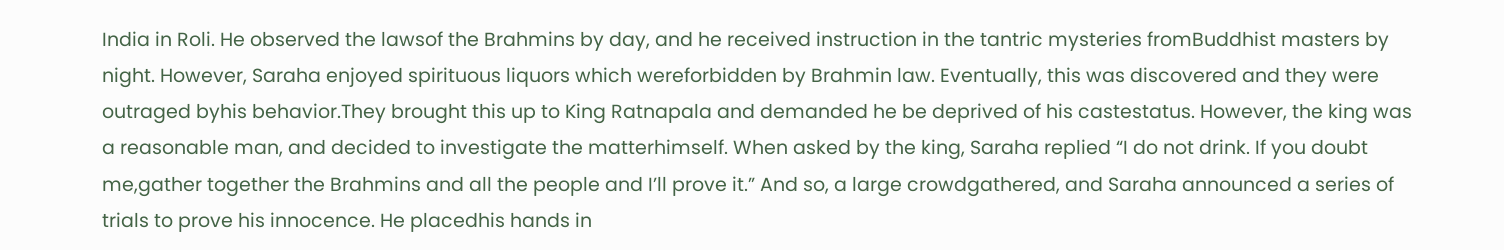India in Roli. He observed the lawsof the Brahmins by day, and he received instruction in the tantric mysteries fromBuddhist masters by night. However, Saraha enjoyed spirituous liquors which wereforbidden by Brahmin law. Eventually, this was discovered and they were outraged byhis behavior.They brought this up to King Ratnapala and demanded he be deprived of his castestatus. However, the king was a reasonable man, and decided to investigate the matterhimself. When asked by the king, Saraha replied “I do not drink. If you doubt me,gather together the Brahmins and all the people and I’ll prove it.” And so, a large crowdgathered, and Saraha announced a series of trials to prove his innocence. He placedhis hands in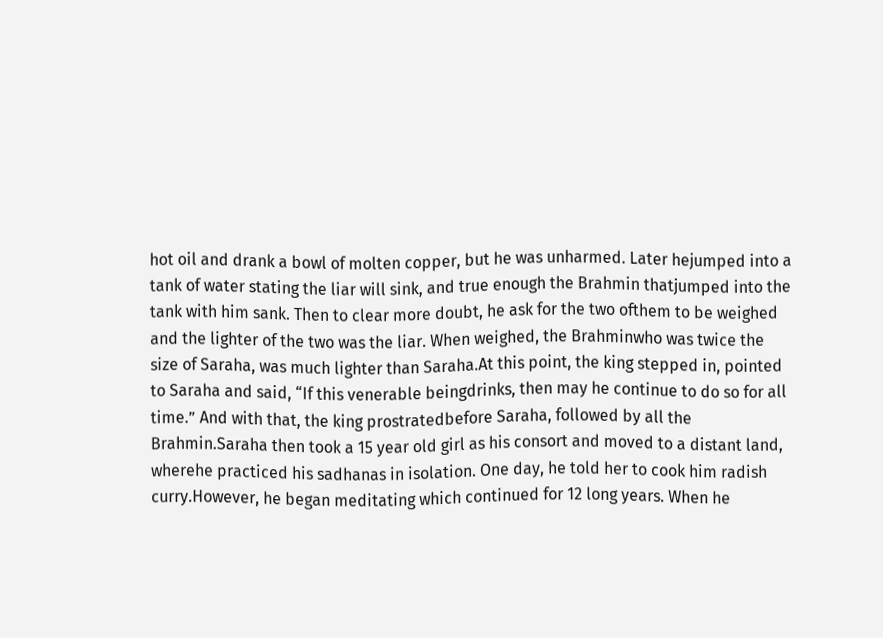hot oil and drank a bowl of molten copper, but he was unharmed. Later hejumped into a tank of water stating the liar will sink, and true enough the Brahmin thatjumped into the tank with him sank. Then to clear more doubt, he ask for the two ofthem to be weighed and the lighter of the two was the liar. When weighed, the Brahminwho was twice the size of Saraha, was much lighter than Saraha.At this point, the king stepped in, pointed to Saraha and said, “If this venerable beingdrinks, then may he continue to do so for all time.” And with that, the king prostratedbefore Saraha, followed by all the Brahmin.Saraha then took a 15 year old girl as his consort and moved to a distant land, wherehe practiced his sadhanas in isolation. One day, he told her to cook him radish curry.However, he began meditating which continued for 12 long years. When he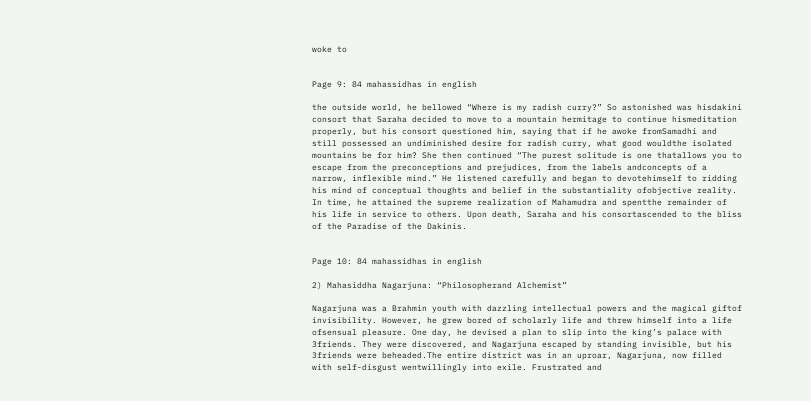woke to


Page 9: 84 mahassidhas in english

the outside world, he bellowed “Where is my radish curry?” So astonished was hisdakini consort that Saraha decided to move to a mountain hermitage to continue hismeditation properly, but his consort questioned him, saying that if he awoke fromSamadhi and still possessed an undiminished desire for radish curry, what good wouldthe isolated mountains be for him? She then continued “The purest solitude is one thatallows you to escape from the preconceptions and prejudices, from the labels andconcepts of a narrow, inflexible mind.” He listened carefully and began to devotehimself to ridding his mind of conceptual thoughts and belief in the substantiality ofobjective reality. In time, he attained the supreme realization of Mahamudra and spentthe remainder of his life in service to others. Upon death, Saraha and his consortascended to the bliss of the Paradise of the Dakinis.


Page 10: 84 mahassidhas in english

2) Mahasiddha Nagarjuna: “Philosopherand Alchemist”

Nagarjuna was a Brahmin youth with dazzling intellectual powers and the magical giftof invisibility. However, he grew bored of scholarly life and threw himself into a life ofsensual pleasure. One day, he devised a plan to slip into the king’s palace with 3friends. They were discovered, and Nagarjuna escaped by standing invisible, but his 3friends were beheaded.The entire district was in an uproar, Nagarjuna, now filled with self-disgust wentwillingly into exile. Frustrated and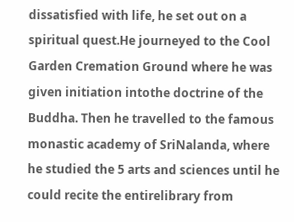dissatisfied with life, he set out on a spiritual quest.He journeyed to the Cool Garden Cremation Ground where he was given initiation intothe doctrine of the Buddha. Then he travelled to the famous monastic academy of SriNalanda, where he studied the 5 arts and sciences until he could recite the entirelibrary from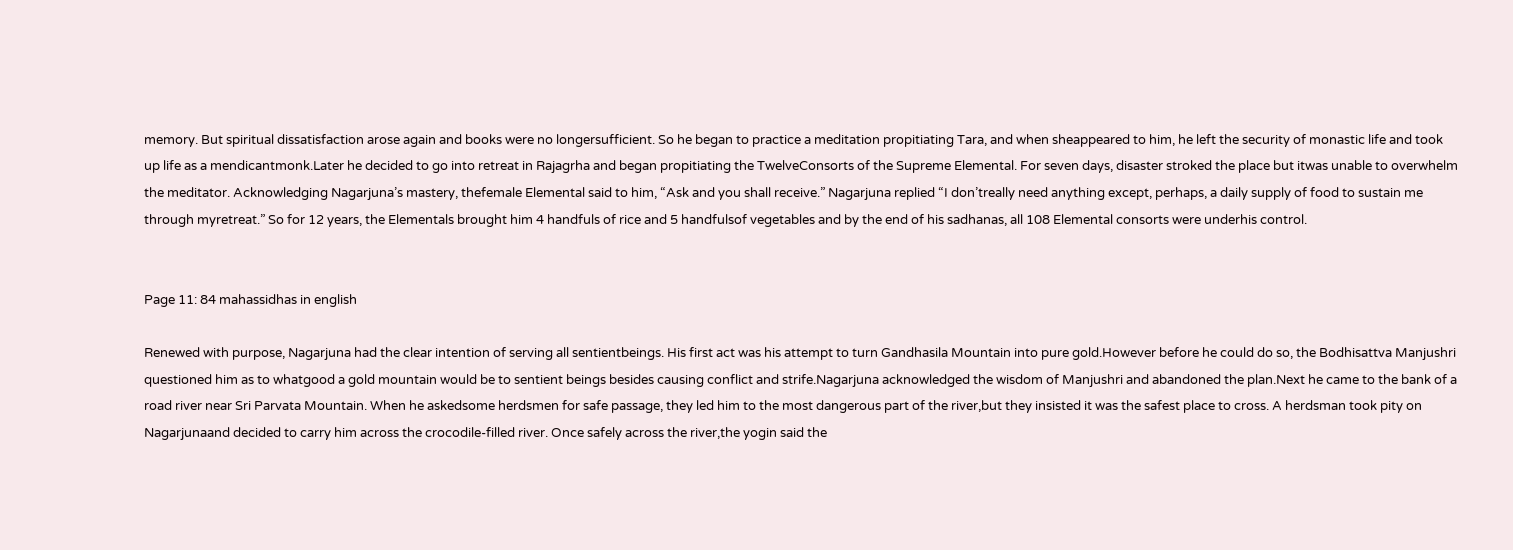memory. But spiritual dissatisfaction arose again and books were no longersufficient. So he began to practice a meditation propitiating Tara, and when sheappeared to him, he left the security of monastic life and took up life as a mendicantmonk.Later he decided to go into retreat in Rajagrha and began propitiating the TwelveConsorts of the Supreme Elemental. For seven days, disaster stroked the place but itwas unable to overwhelm the meditator. Acknowledging Nagarjuna’s mastery, thefemale Elemental said to him, “Ask and you shall receive.” Nagarjuna replied “I don’treally need anything except, perhaps, a daily supply of food to sustain me through myretreat.” So for 12 years, the Elementals brought him 4 handfuls of rice and 5 handfulsof vegetables and by the end of his sadhanas, all 108 Elemental consorts were underhis control.


Page 11: 84 mahassidhas in english

Renewed with purpose, Nagarjuna had the clear intention of serving all sentientbeings. His first act was his attempt to turn Gandhasila Mountain into pure gold.However before he could do so, the Bodhisattva Manjushri questioned him as to whatgood a gold mountain would be to sentient beings besides causing conflict and strife.Nagarjuna acknowledged the wisdom of Manjushri and abandoned the plan.Next he came to the bank of a road river near Sri Parvata Mountain. When he askedsome herdsmen for safe passage, they led him to the most dangerous part of the river,but they insisted it was the safest place to cross. A herdsman took pity on Nagarjunaand decided to carry him across the crocodile-filled river. Once safely across the river,the yogin said the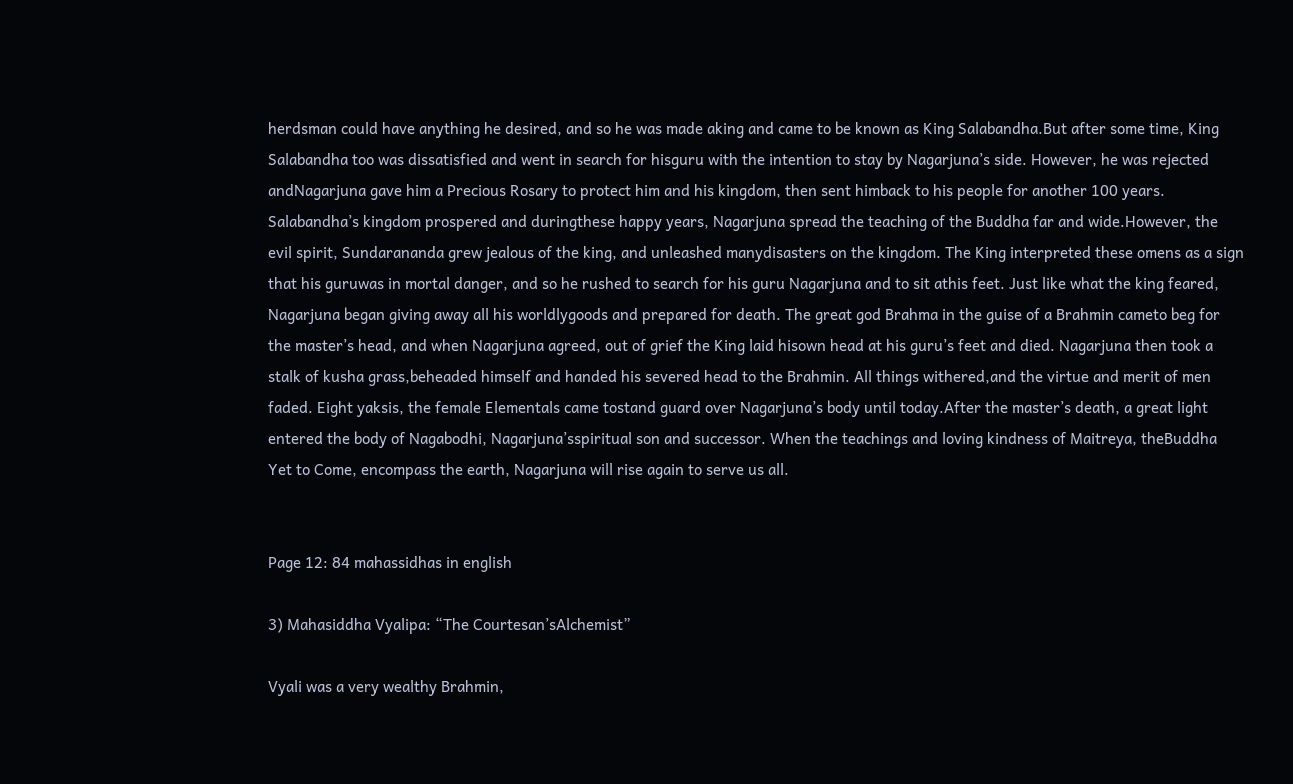herdsman could have anything he desired, and so he was made aking and came to be known as King Salabandha.But after some time, King Salabandha too was dissatisfied and went in search for hisguru with the intention to stay by Nagarjuna’s side. However, he was rejected andNagarjuna gave him a Precious Rosary to protect him and his kingdom, then sent himback to his people for another 100 years. Salabandha’s kingdom prospered and duringthese happy years, Nagarjuna spread the teaching of the Buddha far and wide.However, the evil spirit, Sundarananda grew jealous of the king, and unleashed manydisasters on the kingdom. The King interpreted these omens as a sign that his guruwas in mortal danger, and so he rushed to search for his guru Nagarjuna and to sit athis feet. Just like what the king feared, Nagarjuna began giving away all his worldlygoods and prepared for death. The great god Brahma in the guise of a Brahmin cameto beg for the master’s head, and when Nagarjuna agreed, out of grief the King laid hisown head at his guru’s feet and died. Nagarjuna then took a stalk of kusha grass,beheaded himself and handed his severed head to the Brahmin. All things withered,and the virtue and merit of men faded. Eight yaksis, the female Elementals came tostand guard over Nagarjuna’s body until today.After the master’s death, a great light entered the body of Nagabodhi, Nagarjuna’sspiritual son and successor. When the teachings and loving kindness of Maitreya, theBuddha Yet to Come, encompass the earth, Nagarjuna will rise again to serve us all.


Page 12: 84 mahassidhas in english

3) Mahasiddha Vyalipa: “The Courtesan’sAlchemist”

Vyali was a very wealthy Brahmin,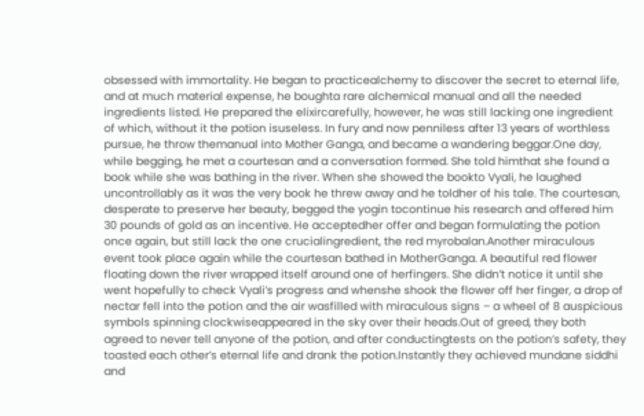obsessed with immortality. He began to practicealchemy to discover the secret to eternal life, and at much material expense, he boughta rare alchemical manual and all the needed ingredients listed. He prepared the elixircarefully, however, he was still lacking one ingredient of which, without it the potion isuseless. In fury and now penniless after 13 years of worthless pursue, he throw themanual into Mother Ganga, and became a wandering beggar.One day, while begging, he met a courtesan and a conversation formed. She told himthat she found a book while she was bathing in the river. When she showed the bookto Vyali, he laughed uncontrollably as it was the very book he threw away and he toldher of his tale. The courtesan, desperate to preserve her beauty, begged the yogin tocontinue his research and offered him 30 pounds of gold as an incentive. He acceptedher offer and began formulating the potion once again, but still lack the one crucialingredient, the red myrobalan.Another miraculous event took place again while the courtesan bathed in MotherGanga. A beautiful red flower floating down the river wrapped itself around one of herfingers. She didn’t notice it until she went hopefully to check Vyali’s progress and whenshe shook the flower off her finger, a drop of nectar fell into the potion and the air wasfilled with miraculous signs – a wheel of 8 auspicious symbols spinning clockwiseappeared in the sky over their heads.Out of greed, they both agreed to never tell anyone of the potion, and after conductingtests on the potion’s safety, they toasted each other’s eternal life and drank the potion.Instantly they achieved mundane siddhi and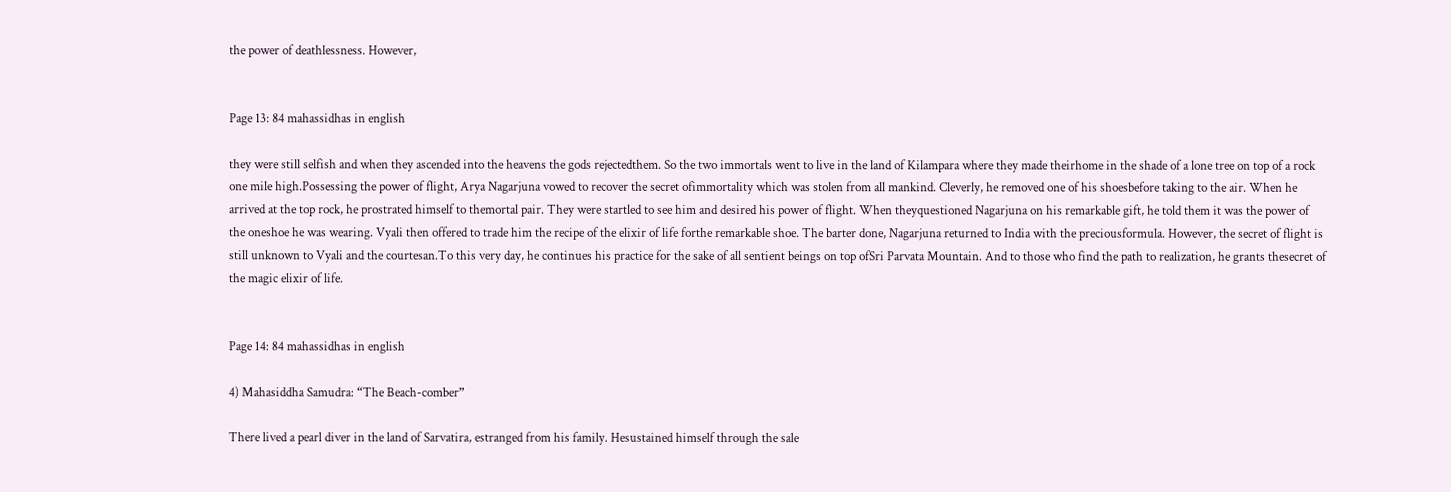the power of deathlessness. However,


Page 13: 84 mahassidhas in english

they were still selfish and when they ascended into the heavens the gods rejectedthem. So the two immortals went to live in the land of Kilampara where they made theirhome in the shade of a lone tree on top of a rock one mile high.Possessing the power of flight, Arya Nagarjuna vowed to recover the secret ofimmortality which was stolen from all mankind. Cleverly, he removed one of his shoesbefore taking to the air. When he arrived at the top rock, he prostrated himself to themortal pair. They were startled to see him and desired his power of flight. When theyquestioned Nagarjuna on his remarkable gift, he told them it was the power of the oneshoe he was wearing. Vyali then offered to trade him the recipe of the elixir of life forthe remarkable shoe. The barter done, Nagarjuna returned to India with the preciousformula. However, the secret of flight is still unknown to Vyali and the courtesan.To this very day, he continues his practice for the sake of all sentient beings on top ofSri Parvata Mountain. And to those who find the path to realization, he grants thesecret of the magic elixir of life.


Page 14: 84 mahassidhas in english

4) Mahasiddha Samudra: “The Beach-comber”

There lived a pearl diver in the land of Sarvatira, estranged from his family. Hesustained himself through the sale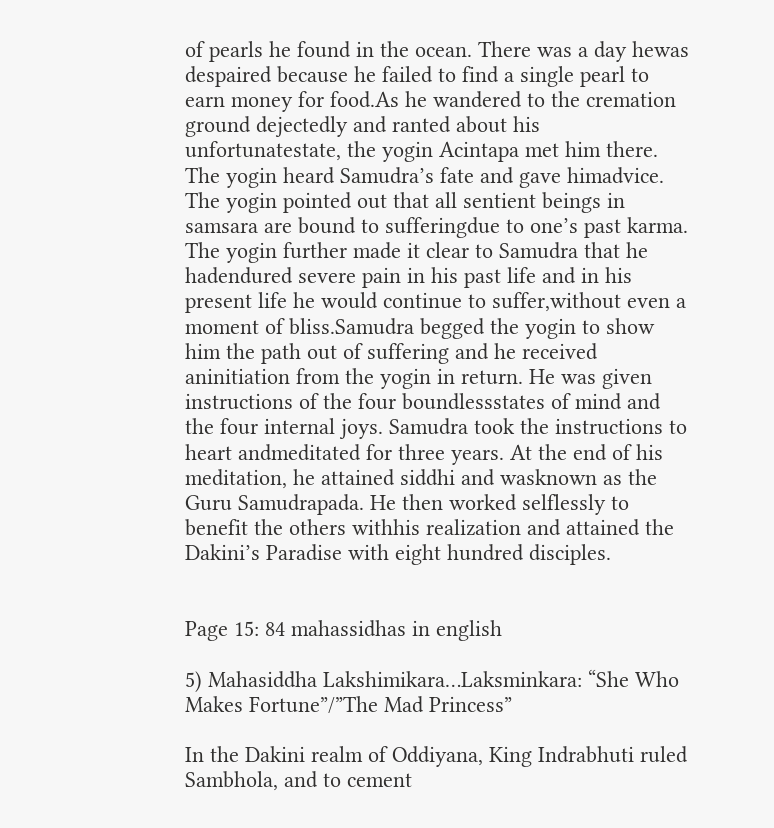of pearls he found in the ocean. There was a day hewas despaired because he failed to find a single pearl to earn money for food.As he wandered to the cremation ground dejectedly and ranted about his unfortunatestate, the yogin Acintapa met him there. The yogin heard Samudra’s fate and gave himadvice. The yogin pointed out that all sentient beings in samsara are bound to sufferingdue to one’s past karma. The yogin further made it clear to Samudra that he hadendured severe pain in his past life and in his present life he would continue to suffer,without even a moment of bliss.Samudra begged the yogin to show him the path out of suffering and he received aninitiation from the yogin in return. He was given instructions of the four boundlessstates of mind and the four internal joys. Samudra took the instructions to heart andmeditated for three years. At the end of his meditation, he attained siddhi and wasknown as the Guru Samudrapada. He then worked selflessly to benefit the others withhis realization and attained the Dakini’s Paradise with eight hundred disciples.


Page 15: 84 mahassidhas in english

5) Mahasiddha Lakshimikara…Laksminkara: “She Who Makes Fortune”/”The Mad Princess”

In the Dakini realm of Oddiyana, King Indrabhuti ruled Sambhola, and to cement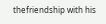thefriendship with his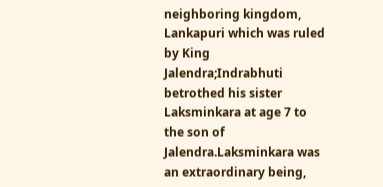neighboring kingdom, Lankapuri which was ruled by King Jalendra;Indrabhuti betrothed his sister Laksminkara at age 7 to the son of Jalendra.Laksminkara was an extraordinary being,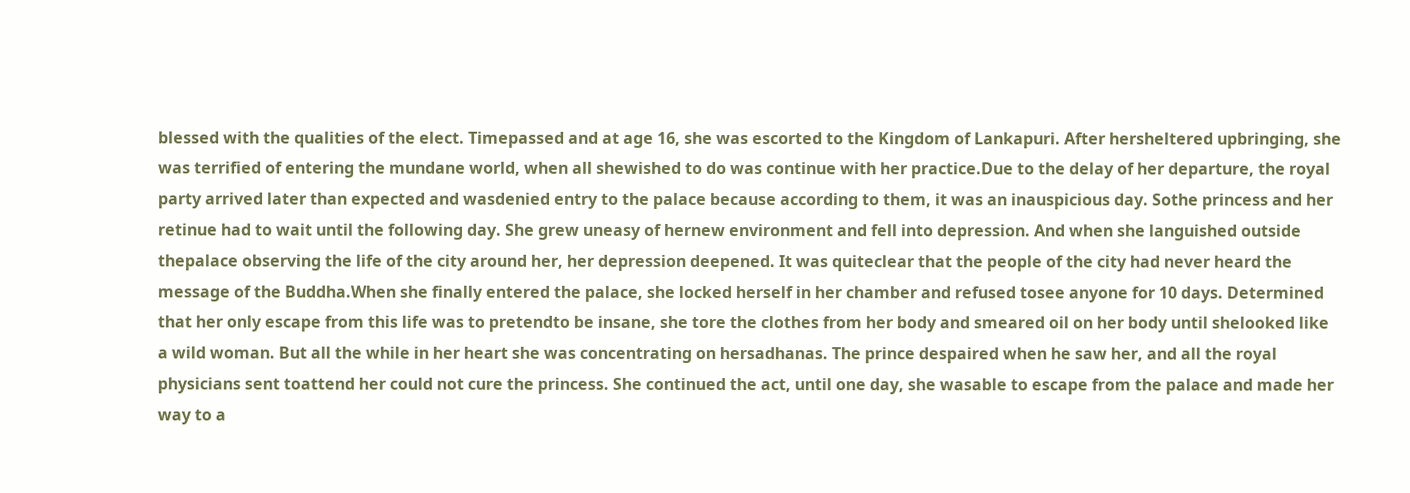blessed with the qualities of the elect. Timepassed and at age 16, she was escorted to the Kingdom of Lankapuri. After hersheltered upbringing, she was terrified of entering the mundane world, when all shewished to do was continue with her practice.Due to the delay of her departure, the royal party arrived later than expected and wasdenied entry to the palace because according to them, it was an inauspicious day. Sothe princess and her retinue had to wait until the following day. She grew uneasy of hernew environment and fell into depression. And when she languished outside thepalace observing the life of the city around her, her depression deepened. It was quiteclear that the people of the city had never heard the message of the Buddha.When she finally entered the palace, she locked herself in her chamber and refused tosee anyone for 10 days. Determined that her only escape from this life was to pretendto be insane, she tore the clothes from her body and smeared oil on her body until shelooked like a wild woman. But all the while in her heart she was concentrating on hersadhanas. The prince despaired when he saw her, and all the royal physicians sent toattend her could not cure the princess. She continued the act, until one day, she wasable to escape from the palace and made her way to a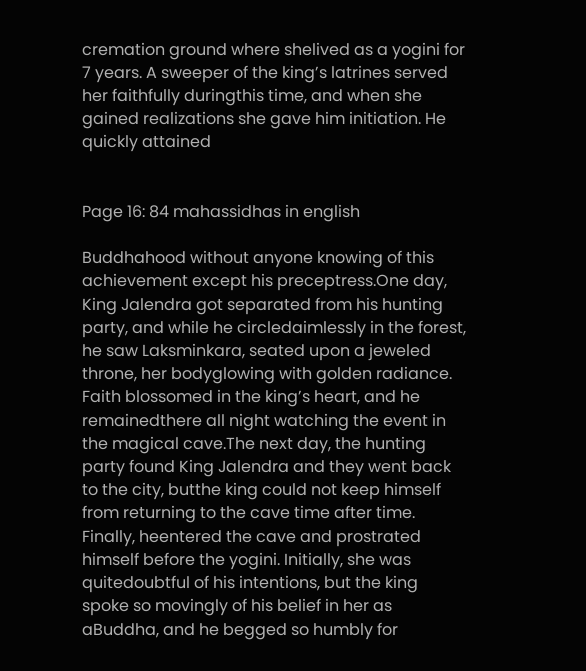cremation ground where shelived as a yogini for 7 years. A sweeper of the king’s latrines served her faithfully duringthis time, and when she gained realizations she gave him initiation. He quickly attained


Page 16: 84 mahassidhas in english

Buddhahood without anyone knowing of this achievement except his preceptress.One day, King Jalendra got separated from his hunting party, and while he circledaimlessly in the forest, he saw Laksminkara, seated upon a jeweled throne, her bodyglowing with golden radiance. Faith blossomed in the king’s heart, and he remainedthere all night watching the event in the magical cave.The next day, the hunting party found King Jalendra and they went back to the city, butthe king could not keep himself from returning to the cave time after time. Finally, heentered the cave and prostrated himself before the yogini. Initially, she was quitedoubtful of his intentions, but the king spoke so movingly of his belief in her as aBuddha, and he begged so humbly for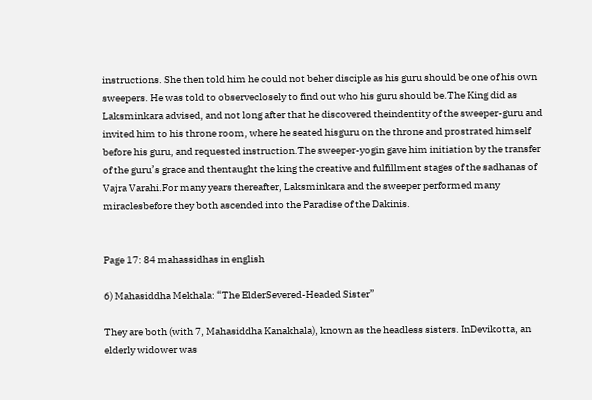instructions. She then told him he could not beher disciple as his guru should be one of his own sweepers. He was told to observeclosely to find out who his guru should be.The King did as Laksminkara advised, and not long after that he discovered theindentity of the sweeper-guru and invited him to his throne room, where he seated hisguru on the throne and prostrated himself before his guru, and requested instruction.The sweeper-yogin gave him initiation by the transfer of the guru’s grace and thentaught the king the creative and fulfillment stages of the sadhanas of Vajra Varahi.For many years thereafter, Laksminkara and the sweeper performed many miraclesbefore they both ascended into the Paradise of the Dakinis.


Page 17: 84 mahassidhas in english

6) Mahasiddha Mekhala: “The ElderSevered-Headed Sister”

They are both (with 7, Mahasiddha Kanakhala), known as the headless sisters. InDevikotta, an elderly widower was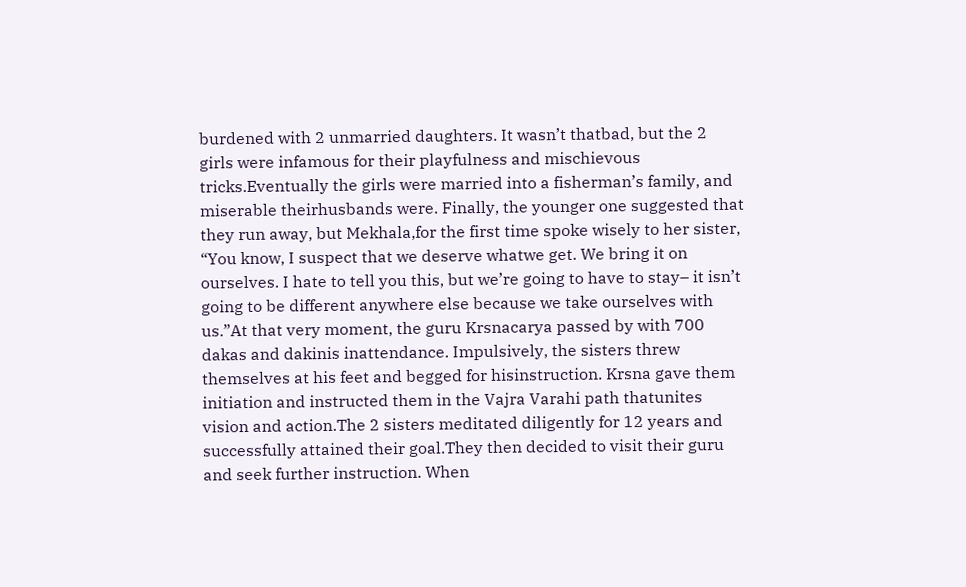burdened with 2 unmarried daughters. It wasn’t thatbad, but the 2 girls were infamous for their playfulness and mischievous tricks.Eventually the girls were married into a fisherman’s family, and miserable theirhusbands were. Finally, the younger one suggested that they run away, but Mekhala,for the first time spoke wisely to her sister, “You know, I suspect that we deserve whatwe get. We bring it on ourselves. I hate to tell you this, but we’re going to have to stay– it isn’t going to be different anywhere else because we take ourselves with us.”At that very moment, the guru Krsnacarya passed by with 700 dakas and dakinis inattendance. Impulsively, the sisters threw themselves at his feet and begged for hisinstruction. Krsna gave them initiation and instructed them in the Vajra Varahi path thatunites vision and action.The 2 sisters meditated diligently for 12 years and successfully attained their goal.They then decided to visit their guru and seek further instruction. When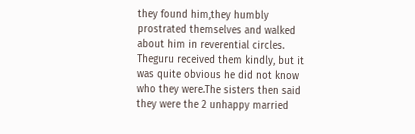they found him,they humbly prostrated themselves and walked about him in reverential circles. Theguru received them kindly, but it was quite obvious he did not know who they were.The sisters then said they were the 2 unhappy married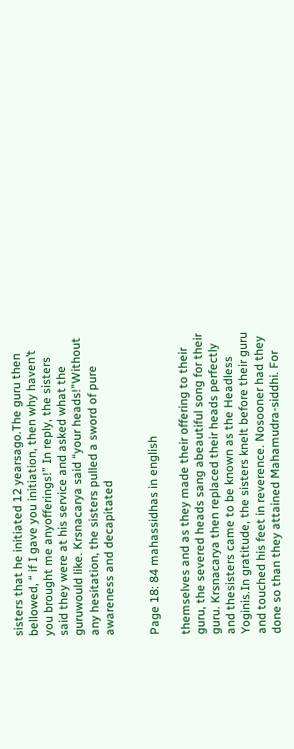sisters that he initiated 12 yearsago.The guru then bellowed, “ if I gave you initiation, then why haven’t you brought me anyofferings!” In reply, the sisters said they were at his service and asked what the guruwould like. Krsnacarya said “your heads!”Without any hesitation, the sisters pulled a sword of pure awareness and decapitated


Page 18: 84 mahassidhas in english

themselves and as they made their offering to their guru, the severed heads sang abeautiful song for their guru. Krsnacarya then replaced their heads perfectly and thesisters came to be known as the Headless Yoginis.In gratitude, the sisters knelt before their guru and touched his feet in reverence. Nosooner had they done so than they attained Mahamudra-siddhi. For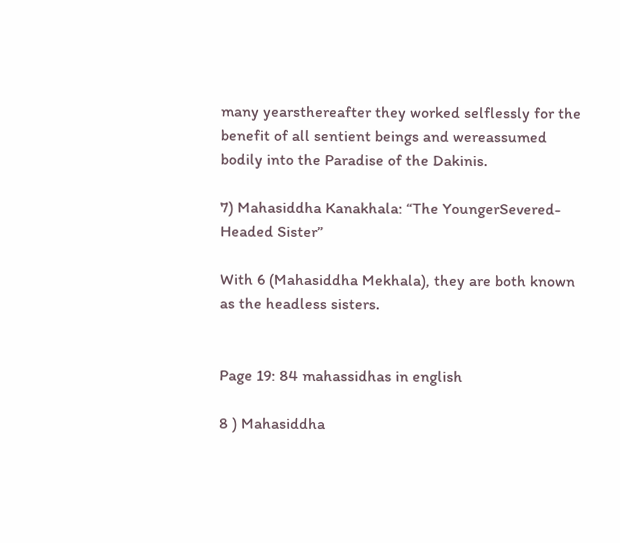many yearsthereafter they worked selflessly for the benefit of all sentient beings and wereassumed bodily into the Paradise of the Dakinis.

7) Mahasiddha Kanakhala: “The YoungerSevered-Headed Sister”

With 6 (Mahasiddha Mekhala), they are both known as the headless sisters.


Page 19: 84 mahassidhas in english

8 ) Mahasiddha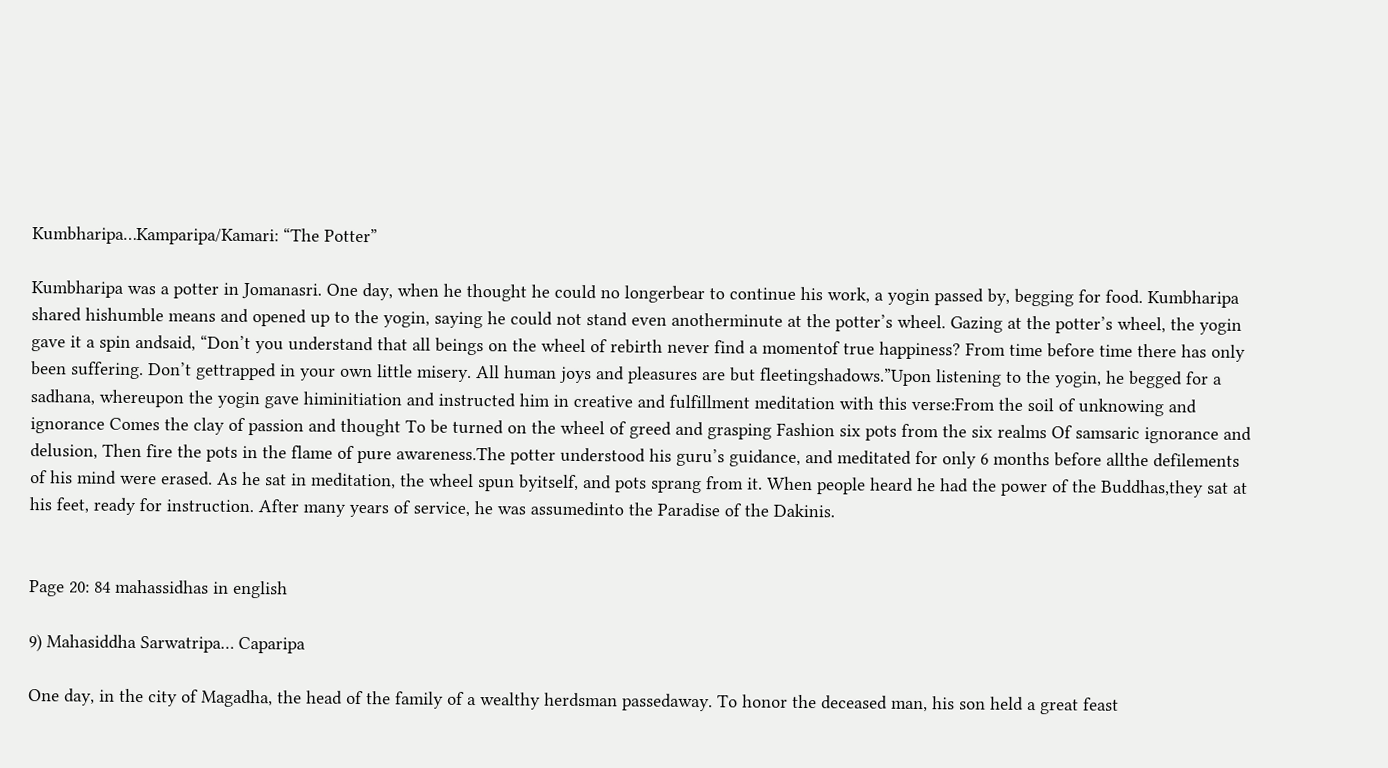Kumbharipa…Kamparipa/Kamari: “The Potter”

Kumbharipa was a potter in Jomanasri. One day, when he thought he could no longerbear to continue his work, a yogin passed by, begging for food. Kumbharipa shared hishumble means and opened up to the yogin, saying he could not stand even anotherminute at the potter’s wheel. Gazing at the potter’s wheel, the yogin gave it a spin andsaid, “Don’t you understand that all beings on the wheel of rebirth never find a momentof true happiness? From time before time there has only been suffering. Don’t gettrapped in your own little misery. All human joys and pleasures are but fleetingshadows.”Upon listening to the yogin, he begged for a sadhana, whereupon the yogin gave himinitiation and instructed him in creative and fulfillment meditation with this verse:From the soil of unknowing and ignorance Comes the clay of passion and thought To be turned on the wheel of greed and grasping Fashion six pots from the six realms Of samsaric ignorance and delusion, Then fire the pots in the flame of pure awareness.The potter understood his guru’s guidance, and meditated for only 6 months before allthe defilements of his mind were erased. As he sat in meditation, the wheel spun byitself, and pots sprang from it. When people heard he had the power of the Buddhas,they sat at his feet, ready for instruction. After many years of service, he was assumedinto the Paradise of the Dakinis.


Page 20: 84 mahassidhas in english

9) Mahasiddha Sarwatripa… Caparipa

One day, in the city of Magadha, the head of the family of a wealthy herdsman passedaway. To honor the deceased man, his son held a great feast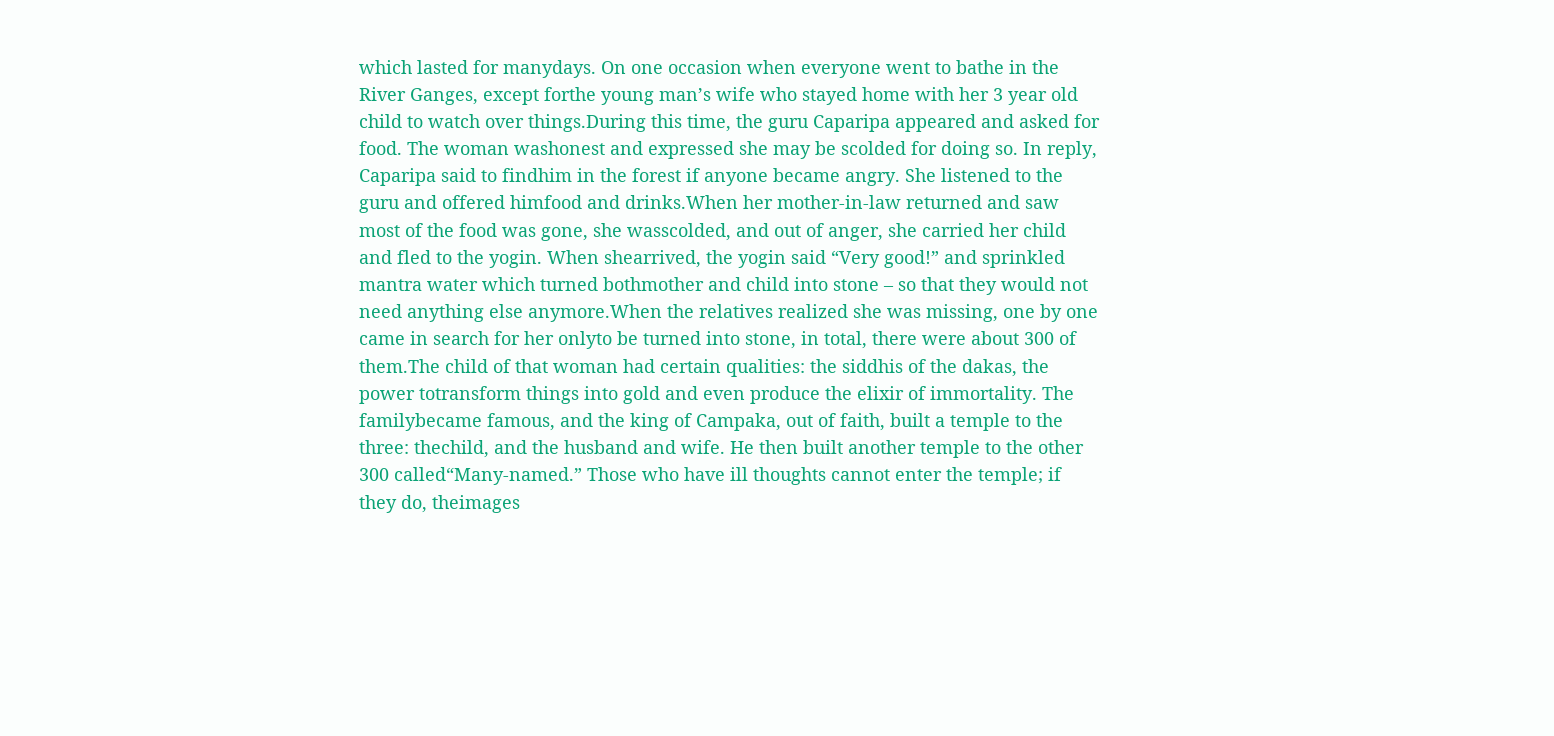which lasted for manydays. On one occasion when everyone went to bathe in the River Ganges, except forthe young man’s wife who stayed home with her 3 year old child to watch over things.During this time, the guru Caparipa appeared and asked for food. The woman washonest and expressed she may be scolded for doing so. In reply, Caparipa said to findhim in the forest if anyone became angry. She listened to the guru and offered himfood and drinks.When her mother-in-law returned and saw most of the food was gone, she wasscolded, and out of anger, she carried her child and fled to the yogin. When shearrived, the yogin said “Very good!” and sprinkled mantra water which turned bothmother and child into stone – so that they would not need anything else anymore.When the relatives realized she was missing, one by one came in search for her onlyto be turned into stone, in total, there were about 300 of them.The child of that woman had certain qualities: the siddhis of the dakas, the power totransform things into gold and even produce the elixir of immortality. The familybecame famous, and the king of Campaka, out of faith, built a temple to the three: thechild, and the husband and wife. He then built another temple to the other 300 called“Many-named.” Those who have ill thoughts cannot enter the temple; if they do, theimages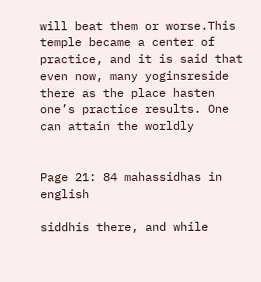will beat them or worse.This temple became a center of practice, and it is said that even now, many yoginsreside there as the place hasten one’s practice results. One can attain the worldly


Page 21: 84 mahassidhas in english

siddhis there, and while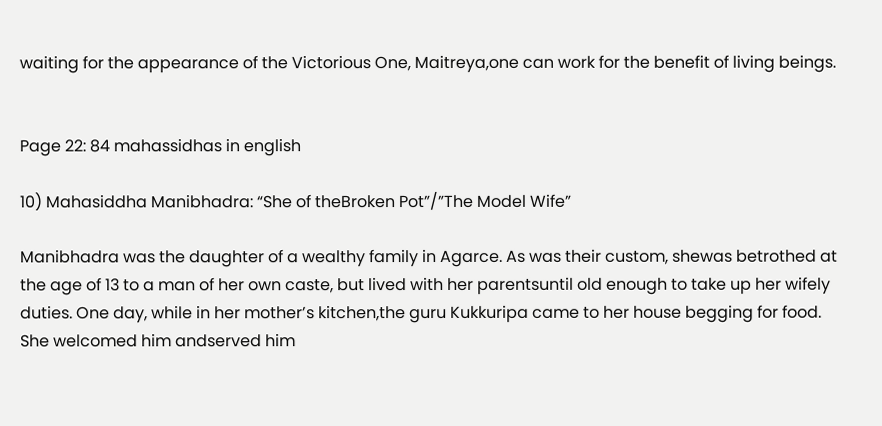waiting for the appearance of the Victorious One, Maitreya,one can work for the benefit of living beings.


Page 22: 84 mahassidhas in english

10) Mahasiddha Manibhadra: “She of theBroken Pot”/”The Model Wife”

Manibhadra was the daughter of a wealthy family in Agarce. As was their custom, shewas betrothed at the age of 13 to a man of her own caste, but lived with her parentsuntil old enough to take up her wifely duties. One day, while in her mother’s kitchen,the guru Kukkuripa came to her house begging for food. She welcomed him andserved him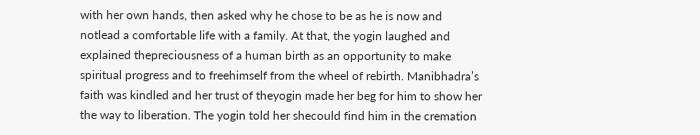with her own hands, then asked why he chose to be as he is now and notlead a comfortable life with a family. At that, the yogin laughed and explained thepreciousness of a human birth as an opportunity to make spiritual progress and to freehimself from the wheel of rebirth. Manibhadra’s faith was kindled and her trust of theyogin made her beg for him to show her the way to liberation. The yogin told her shecould find him in the cremation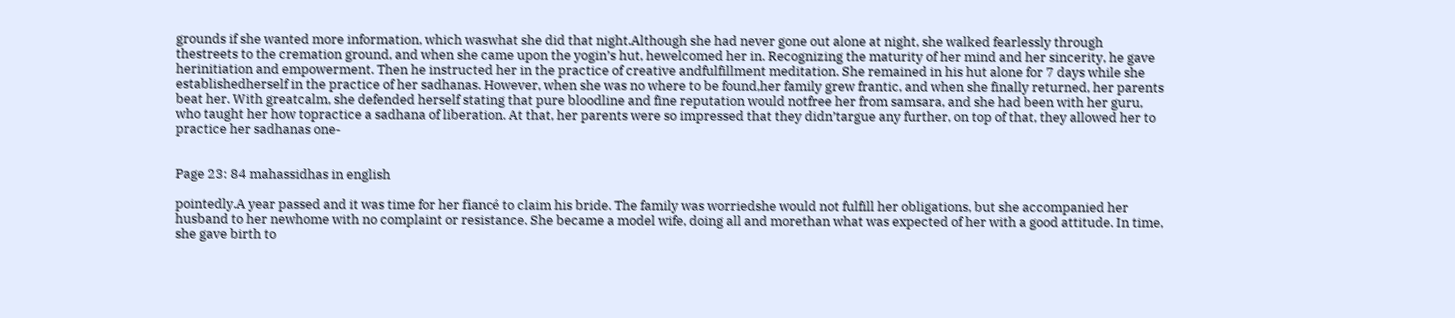grounds if she wanted more information, which waswhat she did that night.Although she had never gone out alone at night, she walked fearlessly through thestreets to the cremation ground, and when she came upon the yogin’s hut, hewelcomed her in. Recognizing the maturity of her mind and her sincerity, he gave herinitiation and empowerment. Then he instructed her in the practice of creative andfulfillment meditation. She remained in his hut alone for 7 days while she establishedherself in the practice of her sadhanas. However, when she was no where to be found,her family grew frantic, and when she finally returned, her parents beat her. With greatcalm, she defended herself stating that pure bloodline and fine reputation would notfree her from samsara, and she had been with her guru, who taught her how topractice a sadhana of liberation. At that, her parents were so impressed that they didn’targue any further, on top of that, they allowed her to practice her sadhanas one-


Page 23: 84 mahassidhas in english

pointedly.A year passed and it was time for her fiancé to claim his bride. The family was worriedshe would not fulfill her obligations, but she accompanied her husband to her newhome with no complaint or resistance. She became a model wife, doing all and morethan what was expected of her with a good attitude. In time, she gave birth to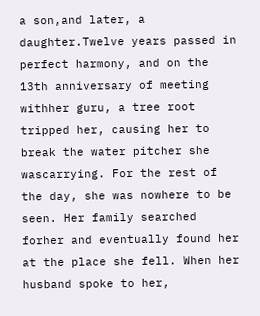a son,and later, a daughter.Twelve years passed in perfect harmony, and on the 13th anniversary of meeting withher guru, a tree root tripped her, causing her to break the water pitcher she wascarrying. For the rest of the day, she was nowhere to be seen. Her family searched forher and eventually found her at the place she fell. When her husband spoke to her,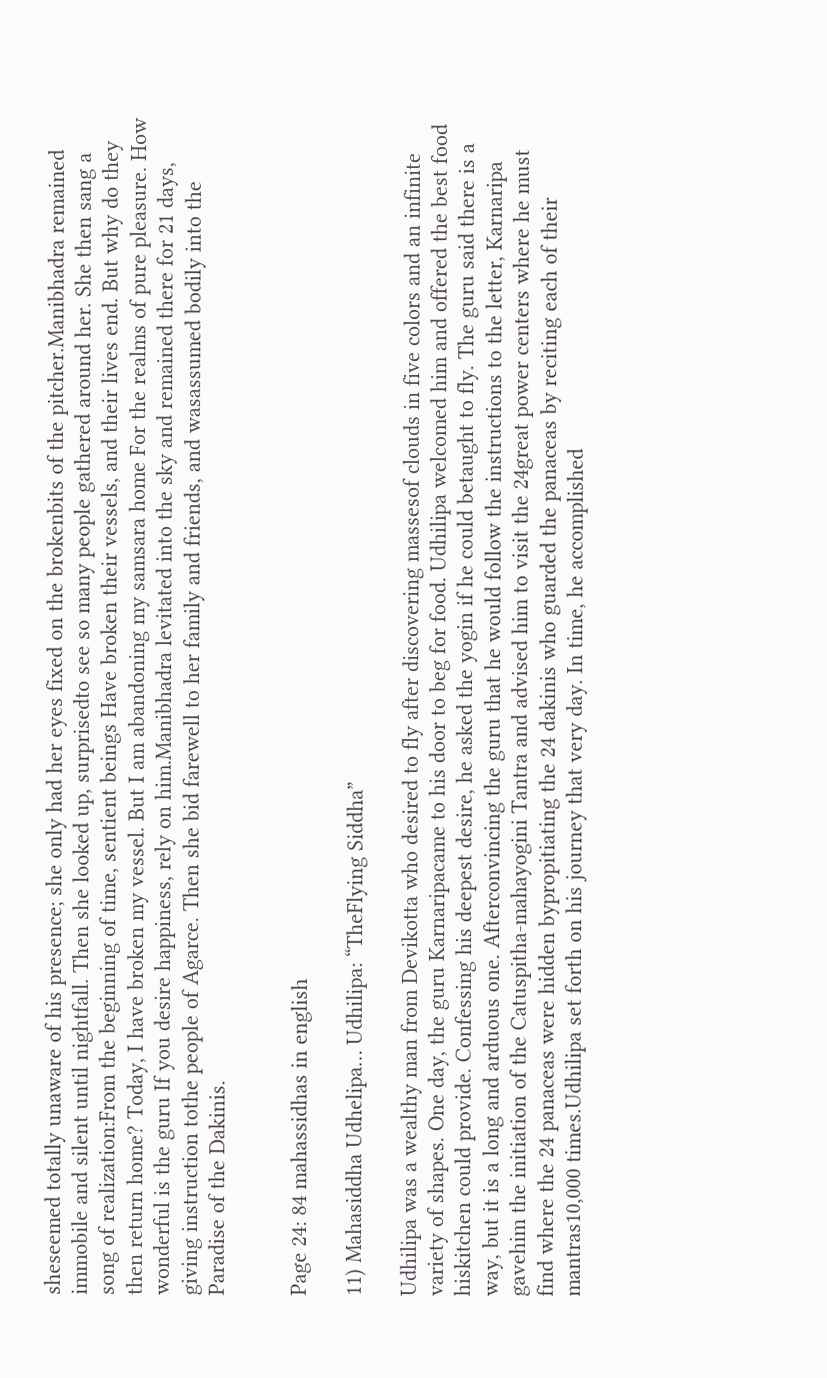sheseemed totally unaware of his presence; she only had her eyes fixed on the brokenbits of the pitcher.Manibhadra remained immobile and silent until nightfall. Then she looked up, surprisedto see so many people gathered around her. She then sang a song of realization:From the beginning of time, sentient beings Have broken their vessels, and their lives end. But why do they then return home? Today, I have broken my vessel. But I am abandoning my samsara home For the realms of pure pleasure. How wonderful is the guru If you desire happiness, rely on him.Manibhadra levitated into the sky and remained there for 21 days, giving instruction tothe people of Agarce. Then she bid farewell to her family and friends, and wasassumed bodily into the Paradise of the Dakinis.


Page 24: 84 mahassidhas in english

11) Mahasiddha Udhelipa… Udhilipa: “TheFlying Siddha”

Udhilipa was a wealthy man from Devikotta who desired to fly after discovering massesof clouds in five colors and an infinite variety of shapes. One day, the guru Karnaripacame to his door to beg for food. Udhilipa welcomed him and offered the best food hiskitchen could provide. Confessing his deepest desire, he asked the yogin if he could betaught to fly. The guru said there is a way, but it is a long and arduous one. Afterconvincing the guru that he would follow the instructions to the letter, Karnaripa gavehim the initiation of the Catuspitha-mahayogini Tantra and advised him to visit the 24great power centers where he must find where the 24 panaceas were hidden bypropitiating the 24 dakinis who guarded the panaceas by reciting each of their mantras10,000 times.Udhilipa set forth on his journey that very day. In time, he accomplished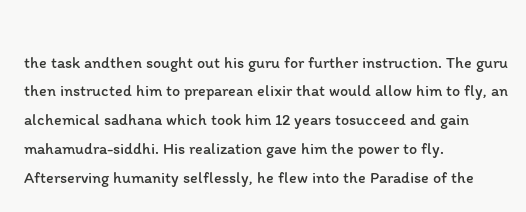the task andthen sought out his guru for further instruction. The guru then instructed him to preparean elixir that would allow him to fly, an alchemical sadhana which took him 12 years tosucceed and gain mahamudra-siddhi. His realization gave him the power to fly. Afterserving humanity selflessly, he flew into the Paradise of the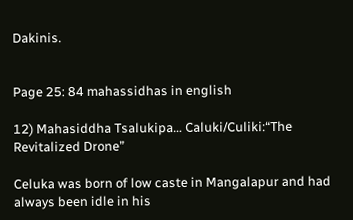Dakinis.


Page 25: 84 mahassidhas in english

12) Mahasiddha Tsalukipa… Caluki/Culiki:“The Revitalized Drone”

Celuka was born of low caste in Mangalapur and had always been idle in his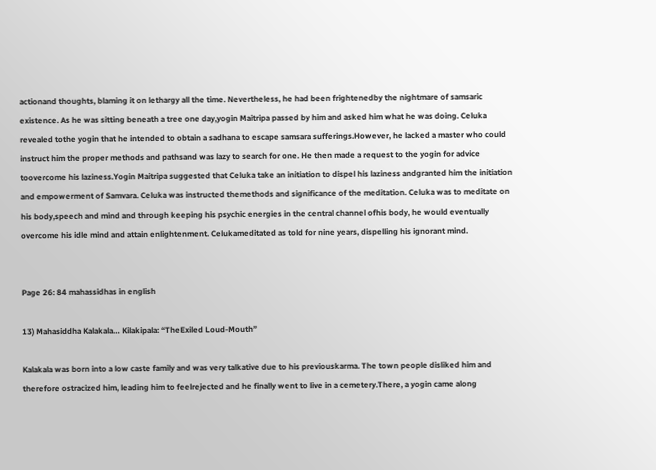actionand thoughts, blaming it on lethargy all the time. Nevertheless, he had been frightenedby the nightmare of samsaric existence. As he was sitting beneath a tree one day,yogin Maitripa passed by him and asked him what he was doing. Celuka revealed tothe yogin that he intended to obtain a sadhana to escape samsara sufferings.However, he lacked a master who could instruct him the proper methods and pathsand was lazy to search for one. He then made a request to the yogin for advice toovercome his laziness.Yogin Maitripa suggested that Celuka take an initiation to dispel his laziness andgranted him the initiation and empowerment of Samvara. Celuka was instructed themethods and significance of the meditation. Celuka was to meditate on his body,speech and mind and through keeping his psychic energies in the central channel ofhis body, he would eventually overcome his idle mind and attain enlightenment. Celukameditated as told for nine years, dispelling his ignorant mind.


Page 26: 84 mahassidhas in english

13) Mahasiddha Kalakala… Kilakipala: “TheExiled Loud-Mouth”

Kalakala was born into a low caste family and was very talkative due to his previouskarma. The town people disliked him and therefore ostracized him, leading him to feelrejected and he finally went to live in a cemetery.There, a yogin came along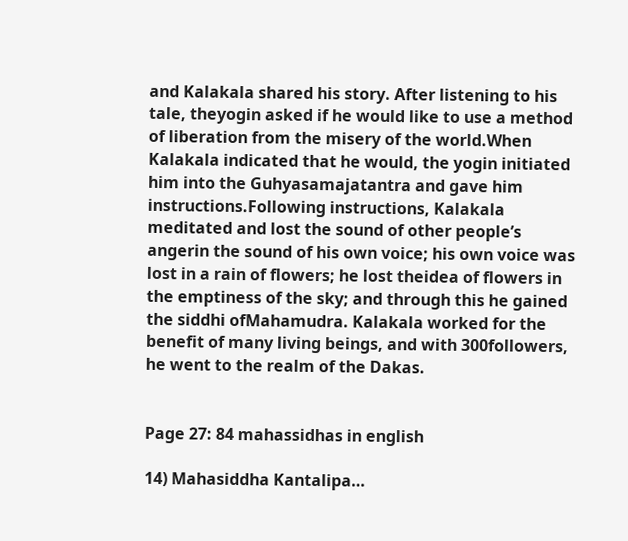and Kalakala shared his story. After listening to his tale, theyogin asked if he would like to use a method of liberation from the misery of the world.When Kalakala indicated that he would, the yogin initiated him into the Guhyasamajatantra and gave him instructions.Following instructions, Kalakala meditated and lost the sound of other people’s angerin the sound of his own voice; his own voice was lost in a rain of flowers; he lost theidea of flowers in the emptiness of the sky; and through this he gained the siddhi ofMahamudra. Kalakala worked for the benefit of many living beings, and with 300followers, he went to the realm of the Dakas.


Page 27: 84 mahassidhas in english

14) Mahasiddha Kantalipa…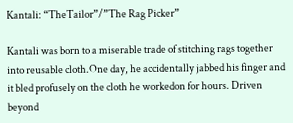Kantali: “TheTailor”/”The Rag Picker”

Kantali was born to a miserable trade of stitching rags together into reusable cloth.One day, he accidentally jabbed his finger and it bled profusely on the cloth he workedon for hours. Driven beyond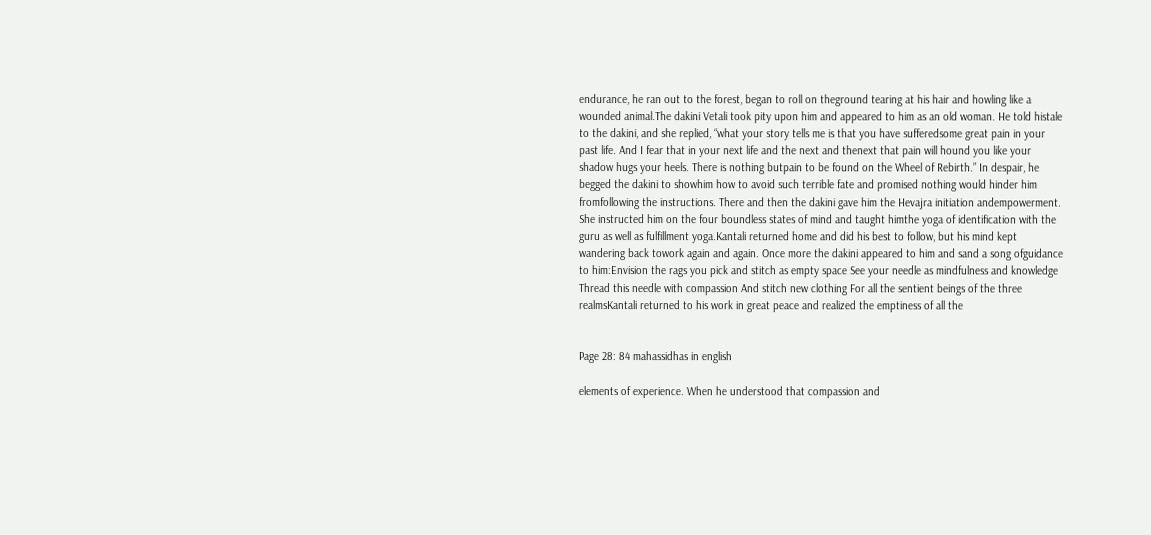endurance, he ran out to the forest, began to roll on theground tearing at his hair and howling like a wounded animal.The dakini Vetali took pity upon him and appeared to him as an old woman. He told histale to the dakini, and she replied, “what your story tells me is that you have sufferedsome great pain in your past life. And I fear that in your next life and the next and thenext that pain will hound you like your shadow hugs your heels. There is nothing butpain to be found on the Wheel of Rebirth.” In despair, he begged the dakini to showhim how to avoid such terrible fate and promised nothing would hinder him fromfollowing the instructions. There and then the dakini gave him the Hevajra initiation andempowerment. She instructed him on the four boundless states of mind and taught himthe yoga of identification with the guru as well as fulfillment yoga.Kantali returned home and did his best to follow, but his mind kept wandering back towork again and again. Once more the dakini appeared to him and sand a song ofguidance to him:Envision the rags you pick and stitch as empty space See your needle as mindfulness and knowledge Thread this needle with compassion And stitch new clothing For all the sentient beings of the three realmsKantali returned to his work in great peace and realized the emptiness of all the


Page 28: 84 mahassidhas in english

elements of experience. When he understood that compassion and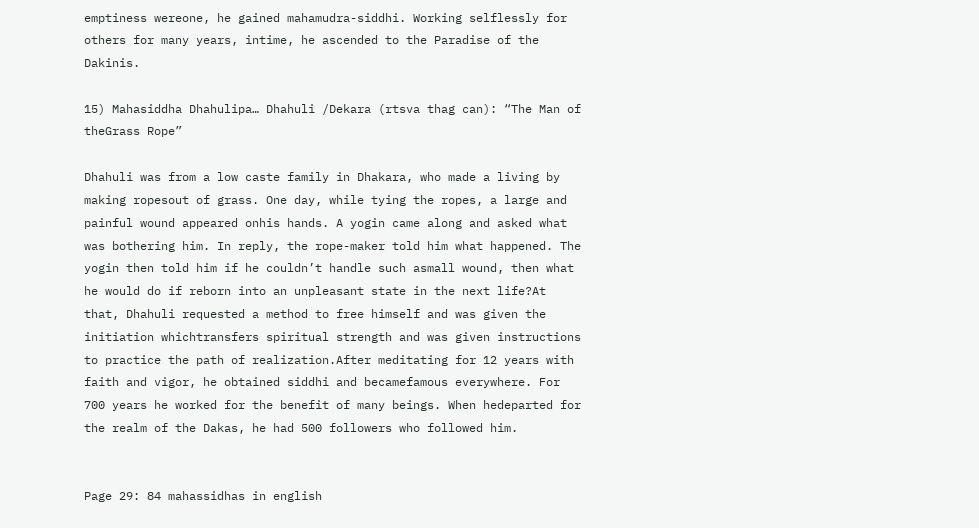emptiness wereone, he gained mahamudra-siddhi. Working selflessly for others for many years, intime, he ascended to the Paradise of the Dakinis.

15) Mahasiddha Dhahulipa… Dhahuli /Dekara (rtsva thag can): “The Man of theGrass Rope”

Dhahuli was from a low caste family in Dhakara, who made a living by making ropesout of grass. One day, while tying the ropes, a large and painful wound appeared onhis hands. A yogin came along and asked what was bothering him. In reply, the rope-maker told him what happened. The yogin then told him if he couldn’t handle such asmall wound, then what he would do if reborn into an unpleasant state in the next life?At that, Dhahuli requested a method to free himself and was given the initiation whichtransfers spiritual strength and was given instructions to practice the path of realization.After meditating for 12 years with faith and vigor, he obtained siddhi and becamefamous everywhere. For 700 years he worked for the benefit of many beings. When hedeparted for the realm of the Dakas, he had 500 followers who followed him.


Page 29: 84 mahassidhas in english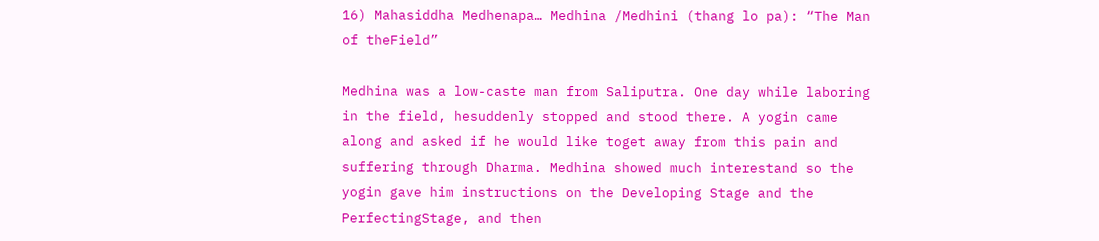16) Mahasiddha Medhenapa… Medhina /Medhini (thang lo pa): “The Man of theField”

Medhina was a low-caste man from Saliputra. One day while laboring in the field, hesuddenly stopped and stood there. A yogin came along and asked if he would like toget away from this pain and suffering through Dharma. Medhina showed much interestand so the yogin gave him instructions on the Developing Stage and the PerfectingStage, and then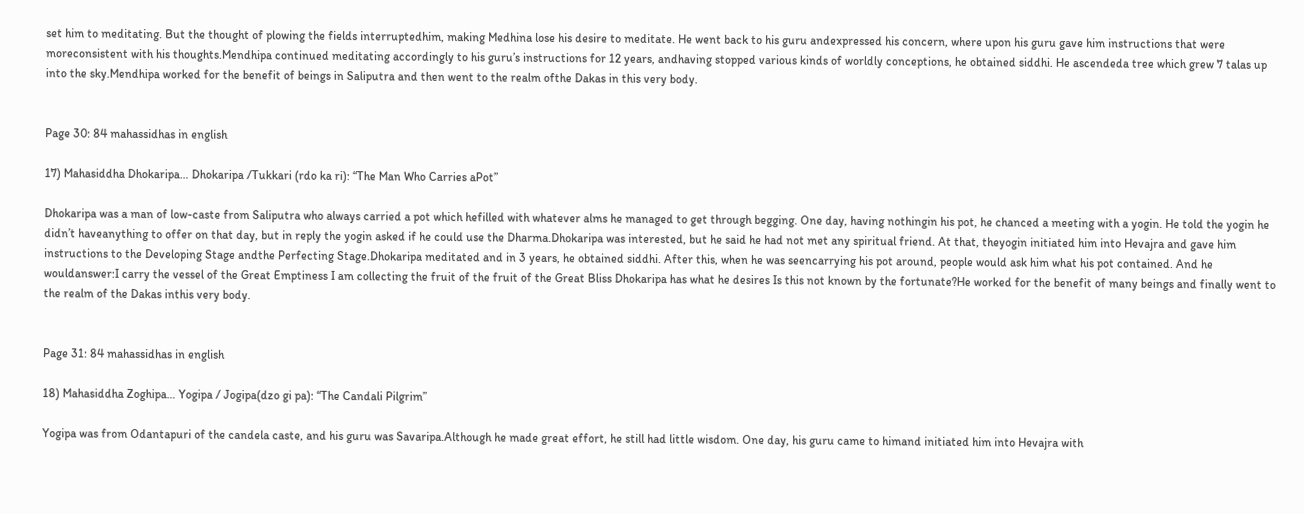set him to meditating. But the thought of plowing the fields interruptedhim, making Medhina lose his desire to meditate. He went back to his guru andexpressed his concern, where upon his guru gave him instructions that were moreconsistent with his thoughts.Mendhipa continued meditating accordingly to his guru’s instructions for 12 years, andhaving stopped various kinds of worldly conceptions, he obtained siddhi. He ascendeda tree which grew 7 talas up into the sky.Mendhipa worked for the benefit of beings in Saliputra and then went to the realm ofthe Dakas in this very body.


Page 30: 84 mahassidhas in english

17) Mahasiddha Dhokaripa… Dhokaripa /Tukkari (rdo ka ri): “The Man Who Carries aPot”

Dhokaripa was a man of low-caste from Saliputra who always carried a pot which hefilled with whatever alms he managed to get through begging. One day, having nothingin his pot, he chanced a meeting with a yogin. He told the yogin he didn’t haveanything to offer on that day, but in reply the yogin asked if he could use the Dharma.Dhokaripa was interested, but he said he had not met any spiritual friend. At that, theyogin initiated him into Hevajra and gave him instructions to the Developing Stage andthe Perfecting Stage.Dhokaripa meditated and in 3 years, he obtained siddhi. After this, when he was seencarrying his pot around, people would ask him what his pot contained. And he wouldanswer:I carry the vessel of the Great Emptiness I am collecting the fruit of the fruit of the Great Bliss Dhokaripa has what he desires Is this not known by the fortunate?He worked for the benefit of many beings and finally went to the realm of the Dakas inthis very body.


Page 31: 84 mahassidhas in english

18) Mahasiddha Zoghipa… Yogipa / Jogipa(dzo gi pa): “The Candali Pilgrim”

Yogipa was from Odantapuri of the candela caste, and his guru was Savaripa.Although he made great effort, he still had little wisdom. One day, his guru came to himand initiated him into Hevajra with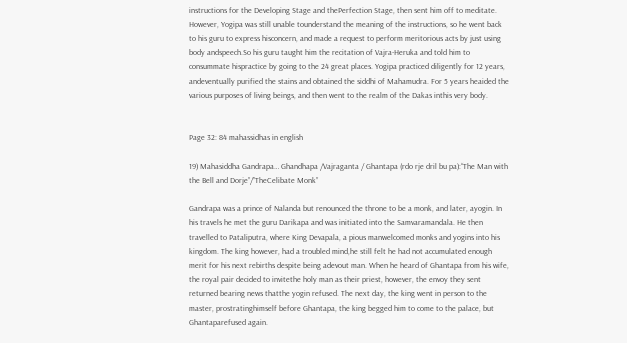instructions for the Developing Stage and thePerfection Stage, then sent him off to meditate. However, Yogipa was still unable tounderstand the meaning of the instructions, so he went back to his guru to express hisconcern, and made a request to perform meritorious acts by just using body andspeech.So his guru taught him the recitation of Vajra-Heruka and told him to consummate hispractice by going to the 24 great places. Yogipa practiced diligently for 12 years, andeventually purified the stains and obtained the siddhi of Mahamudra. For 5 years heaided the various purposes of living beings, and then went to the realm of the Dakas inthis very body.


Page 32: 84 mahassidhas in english

19) Mahasiddha Gandrapa… Ghandhapa /Vajraganta / Ghantapa (rdo rje dril bu pa):“The Man with the Bell and Dorje”/”TheCelibate Monk”

Gandrapa was a prince of Nalanda but renounced the throne to be a monk, and later, ayogin. In his travels he met the guru Darikapa and was initiated into the Samvaramandala. He then travelled to Pataliputra, where King Devapala, a pious manwelcomed monks and yogins into his kingdom. The king however, had a troubled mind,he still felt he had not accumulated enough merit for his next rebirths despite being adevout man. When he heard of Ghantapa from his wife, the royal pair decided to invitethe holy man as their priest, however, the envoy they sent returned bearing news thatthe yogin refused. The next day, the king went in person to the master, prostratinghimself before Ghantapa, the king begged him to come to the palace, but Ghantaparefused again.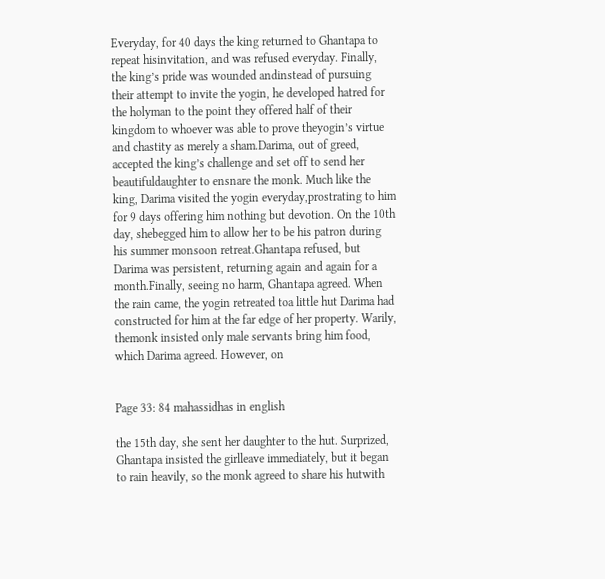Everyday, for 40 days the king returned to Ghantapa to repeat hisinvitation, and was refused everyday. Finally, the king’s pride was wounded andinstead of pursuing their attempt to invite the yogin, he developed hatred for the holyman to the point they offered half of their kingdom to whoever was able to prove theyogin’s virtue and chastity as merely a sham.Darima, out of greed, accepted the king’s challenge and set off to send her beautifuldaughter to ensnare the monk. Much like the king, Darima visited the yogin everyday,prostrating to him for 9 days offering him nothing but devotion. On the 10th day, shebegged him to allow her to be his patron during his summer monsoon retreat.Ghantapa refused, but Darima was persistent, returning again and again for a month.Finally, seeing no harm, Ghantapa agreed. When the rain came, the yogin retreated toa little hut Darima had constructed for him at the far edge of her property. Warily, themonk insisted only male servants bring him food, which Darima agreed. However, on


Page 33: 84 mahassidhas in english

the 15th day, she sent her daughter to the hut. Surprized, Ghantapa insisted the girlleave immediately, but it began to rain heavily, so the monk agreed to share his hutwith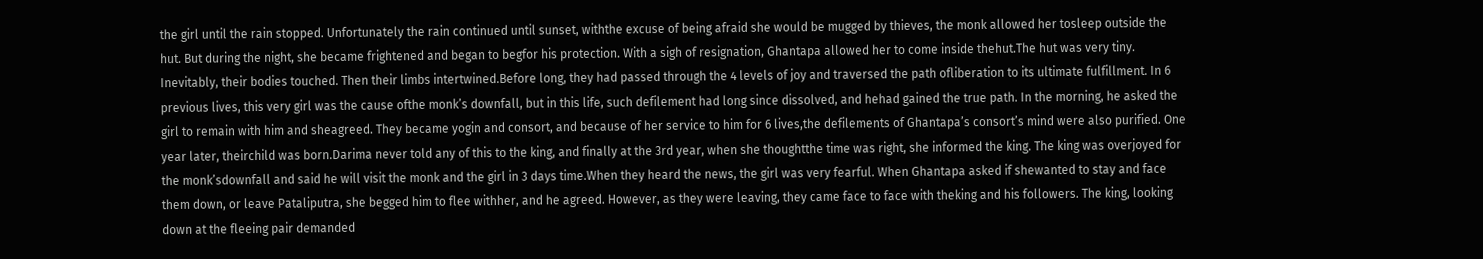the girl until the rain stopped. Unfortunately the rain continued until sunset, withthe excuse of being afraid she would be mugged by thieves, the monk allowed her tosleep outside the hut. But during the night, she became frightened and began to begfor his protection. With a sigh of resignation, Ghantapa allowed her to come inside thehut.The hut was very tiny. Inevitably, their bodies touched. Then their limbs intertwined.Before long, they had passed through the 4 levels of joy and traversed the path ofliberation to its ultimate fulfillment. In 6 previous lives, this very girl was the cause ofthe monk’s downfall, but in this life, such defilement had long since dissolved, and hehad gained the true path. In the morning, he asked the girl to remain with him and sheagreed. They became yogin and consort, and because of her service to him for 6 lives,the defilements of Ghantapa’s consort’s mind were also purified. One year later, theirchild was born.Darima never told any of this to the king, and finally at the 3rd year, when she thoughtthe time was right, she informed the king. The king was overjoyed for the monk’sdownfall and said he will visit the monk and the girl in 3 days time.When they heard the news, the girl was very fearful. When Ghantapa asked if shewanted to stay and face them down, or leave Pataliputra, she begged him to flee withher, and he agreed. However, as they were leaving, they came face to face with theking and his followers. The king, looking down at the fleeing pair demanded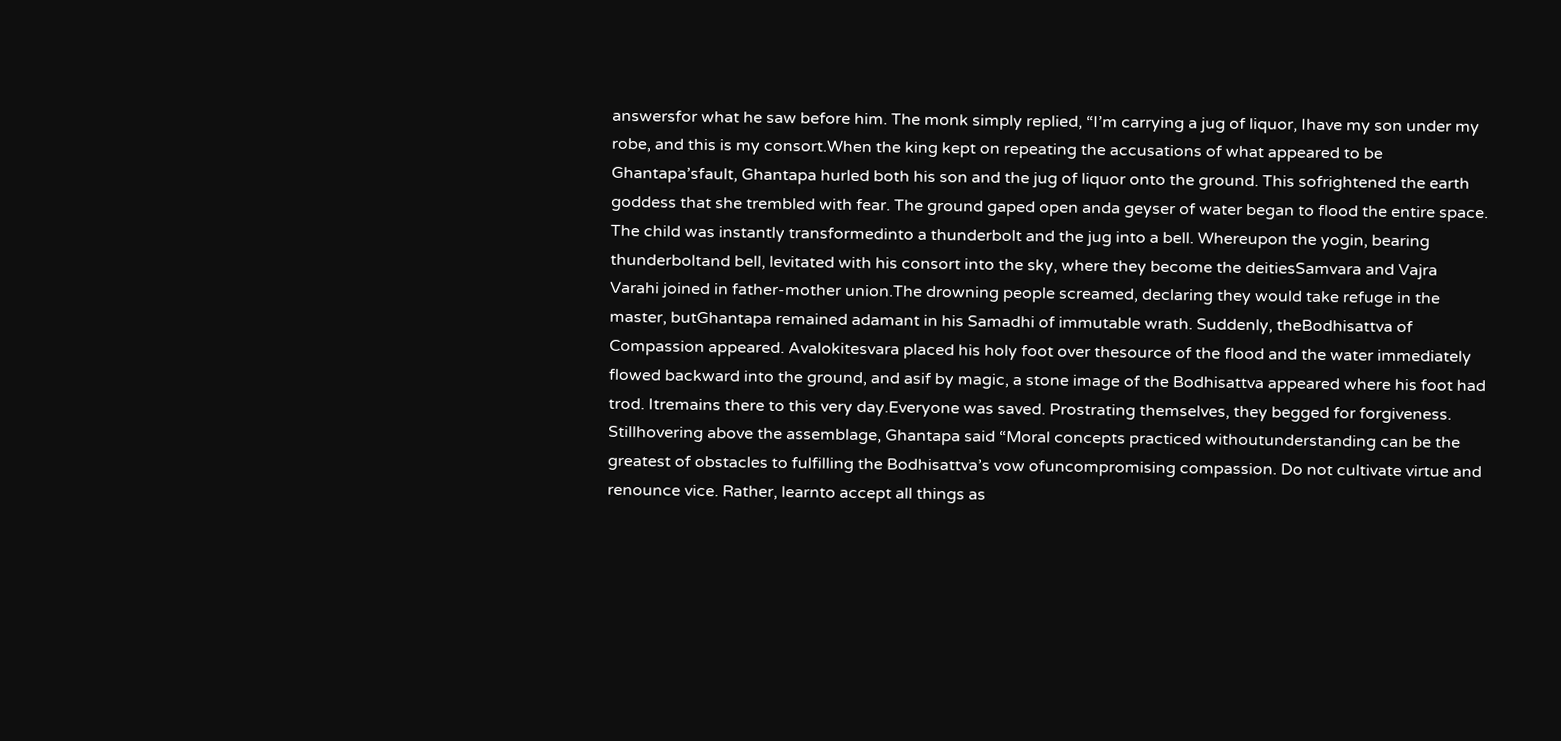answersfor what he saw before him. The monk simply replied, “I’m carrying a jug of liquor, Ihave my son under my robe, and this is my consort.When the king kept on repeating the accusations of what appeared to be Ghantapa’sfault, Ghantapa hurled both his son and the jug of liquor onto the ground. This sofrightened the earth goddess that she trembled with fear. The ground gaped open anda geyser of water began to flood the entire space. The child was instantly transformedinto a thunderbolt and the jug into a bell. Whereupon the yogin, bearing thunderboltand bell, levitated with his consort into the sky, where they become the deitiesSamvara and Vajra Varahi joined in father-mother union.The drowning people screamed, declaring they would take refuge in the master, butGhantapa remained adamant in his Samadhi of immutable wrath. Suddenly, theBodhisattva of Compassion appeared. Avalokitesvara placed his holy foot over thesource of the flood and the water immediately flowed backward into the ground, and asif by magic, a stone image of the Bodhisattva appeared where his foot had trod. Itremains there to this very day.Everyone was saved. Prostrating themselves, they begged for forgiveness. Stillhovering above the assemblage, Ghantapa said “Moral concepts practiced withoutunderstanding can be the greatest of obstacles to fulfilling the Bodhisattva’s vow ofuncompromising compassion. Do not cultivate virtue and renounce vice. Rather, learnto accept all things as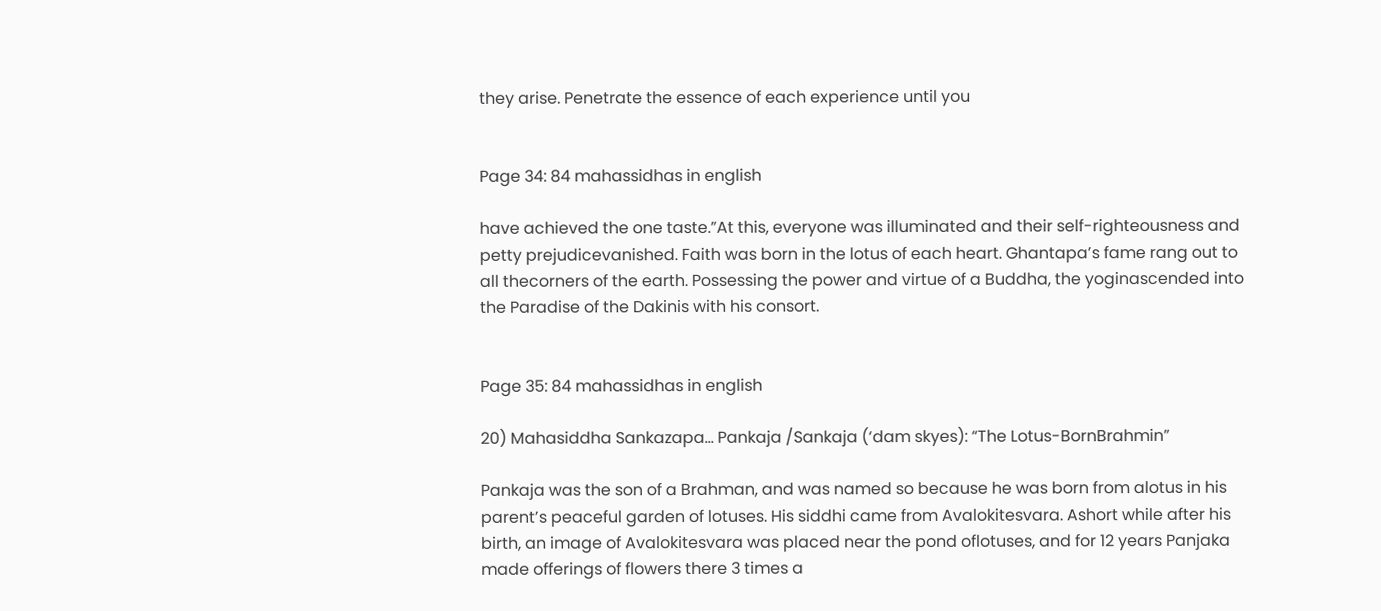they arise. Penetrate the essence of each experience until you


Page 34: 84 mahassidhas in english

have achieved the one taste.”At this, everyone was illuminated and their self-righteousness and petty prejudicevanished. Faith was born in the lotus of each heart. Ghantapa’s fame rang out to all thecorners of the earth. Possessing the power and virtue of a Buddha, the yoginascended into the Paradise of the Dakinis with his consort.


Page 35: 84 mahassidhas in english

20) Mahasiddha Sankazapa… Pankaja /Sankaja (‘dam skyes): “The Lotus-BornBrahmin”

Pankaja was the son of a Brahman, and was named so because he was born from alotus in his parent’s peaceful garden of lotuses. His siddhi came from Avalokitesvara. Ashort while after his birth, an image of Avalokitesvara was placed near the pond oflotuses, and for 12 years Panjaka made offerings of flowers there 3 times a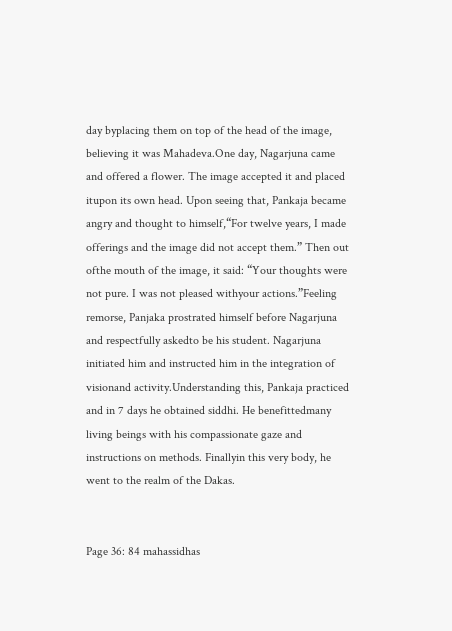day byplacing them on top of the head of the image, believing it was Mahadeva.One day, Nagarjuna came and offered a flower. The image accepted it and placed itupon its own head. Upon seeing that, Pankaja became angry and thought to himself,“For twelve years, I made offerings and the image did not accept them.” Then out ofthe mouth of the image, it said: “Your thoughts were not pure. I was not pleased withyour actions.”Feeling remorse, Panjaka prostrated himself before Nagarjuna and respectfully askedto be his student. Nagarjuna initiated him and instructed him in the integration of visionand activity.Understanding this, Pankaja practiced and in 7 days he obtained siddhi. He benefittedmany living beings with his compassionate gaze and instructions on methods. Finallyin this very body, he went to the realm of the Dakas.


Page 36: 84 mahassidhas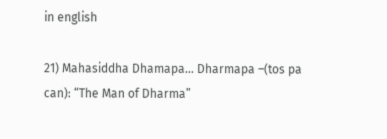in english

21) Mahasiddha Dhamapa… Dharmapa –(tos pa can): “The Man of Dharma”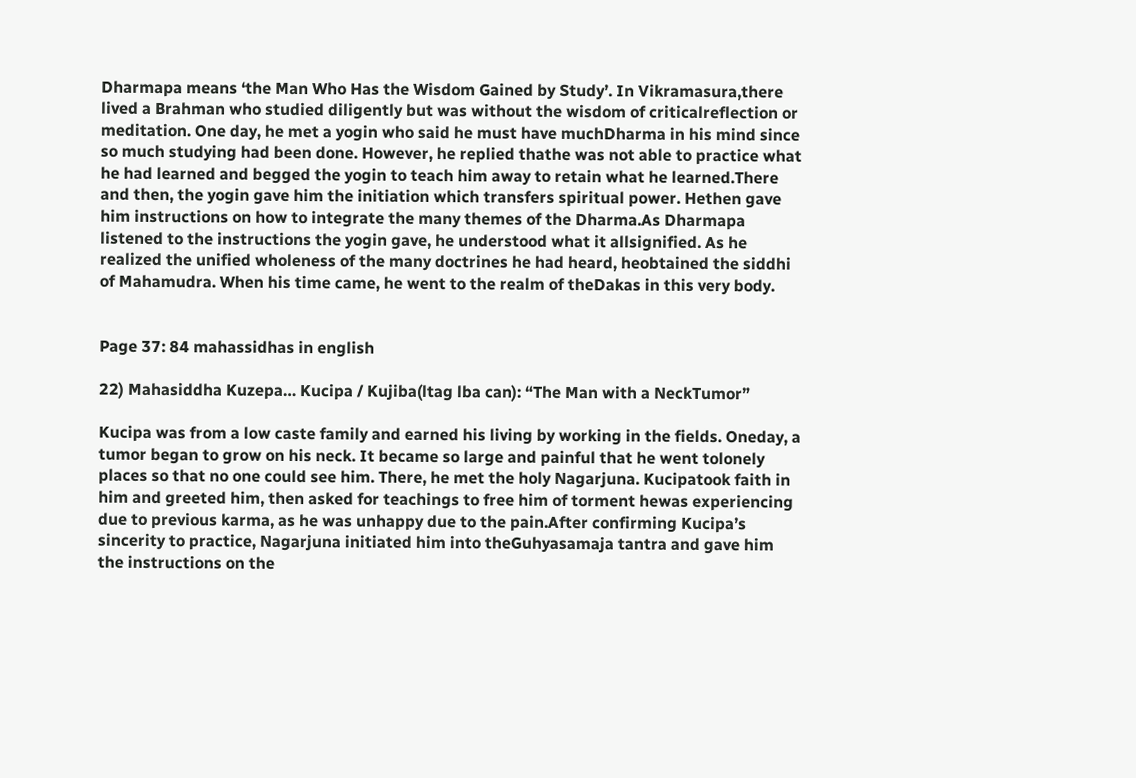Dharmapa means ‘the Man Who Has the Wisdom Gained by Study’. In Vikramasura,there lived a Brahman who studied diligently but was without the wisdom of criticalreflection or meditation. One day, he met a yogin who said he must have muchDharma in his mind since so much studying had been done. However, he replied thathe was not able to practice what he had learned and begged the yogin to teach him away to retain what he learned.There and then, the yogin gave him the initiation which transfers spiritual power. Hethen gave him instructions on how to integrate the many themes of the Dharma.As Dharmapa listened to the instructions the yogin gave, he understood what it allsignified. As he realized the unified wholeness of the many doctrines he had heard, heobtained the siddhi of Mahamudra. When his time came, he went to the realm of theDakas in this very body.


Page 37: 84 mahassidhas in english

22) Mahasiddha Kuzepa… Kucipa / Kujiba(ltag lba can): “The Man with a NeckTumor”

Kucipa was from a low caste family and earned his living by working in the fields. Oneday, a tumor began to grow on his neck. It became so large and painful that he went tolonely places so that no one could see him. There, he met the holy Nagarjuna. Kucipatook faith in him and greeted him, then asked for teachings to free him of torment hewas experiencing due to previous karma, as he was unhappy due to the pain.After confirming Kucipa’s sincerity to practice, Nagarjuna initiated him into theGuhyasamaja tantra and gave him the instructions on the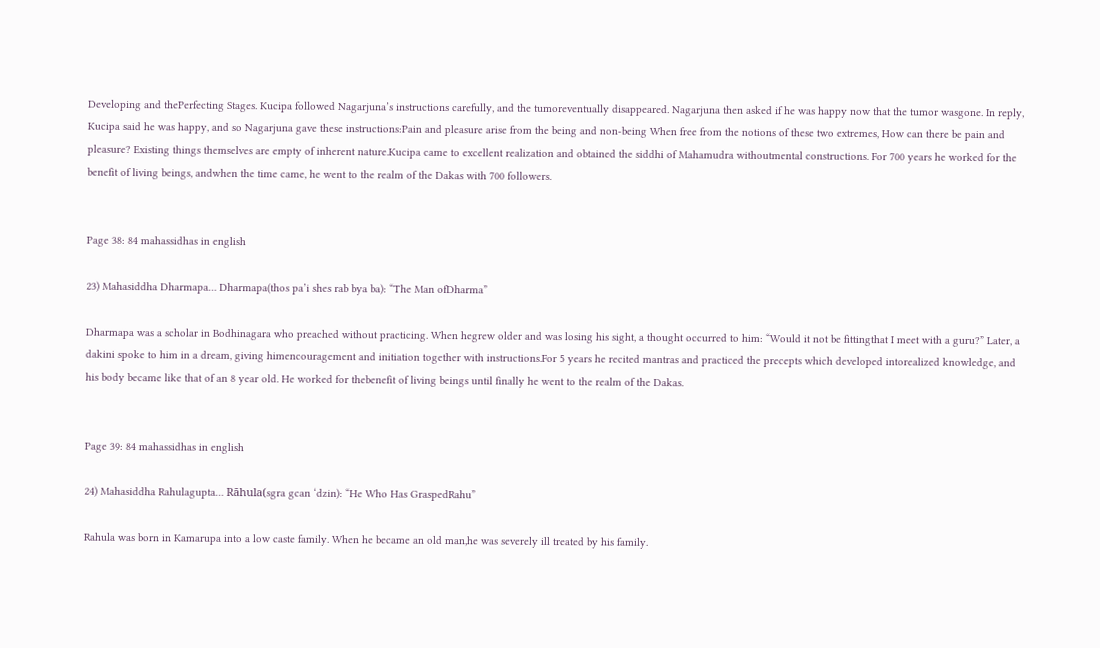Developing and thePerfecting Stages. Kucipa followed Nagarjuna’s instructions carefully, and the tumoreventually disappeared. Nagarjuna then asked if he was happy now that the tumor wasgone. In reply, Kucipa said he was happy, and so Nagarjuna gave these instructions:Pain and pleasure arise from the being and non-being When free from the notions of these two extremes, How can there be pain and pleasure? Existing things themselves are empty of inherent nature.Kucipa came to excellent realization and obtained the siddhi of Mahamudra withoutmental constructions. For 700 years he worked for the benefit of living beings, andwhen the time came, he went to the realm of the Dakas with 700 followers.


Page 38: 84 mahassidhas in english

23) Mahasiddha Dharmapa… Dharmapa(thos pa’i shes rab bya ba): “The Man ofDharma”

Dharmapa was a scholar in Bodhinagara who preached without practicing. When hegrew older and was losing his sight, a thought occurred to him: “Would it not be fittingthat I meet with a guru?” Later, a dakini spoke to him in a dream, giving himencouragement and initiation together with instructions.For 5 years he recited mantras and practiced the precepts which developed intorealized knowledge, and his body became like that of an 8 year old. He worked for thebenefit of living beings until finally he went to the realm of the Dakas.


Page 39: 84 mahassidhas in english

24) Mahasiddha Rahulagupta… Rāhula(sgra gcan ‘dzin): “He Who Has GraspedRahu”

Rahula was born in Kamarupa into a low caste family. When he became an old man,he was severely ill treated by his family.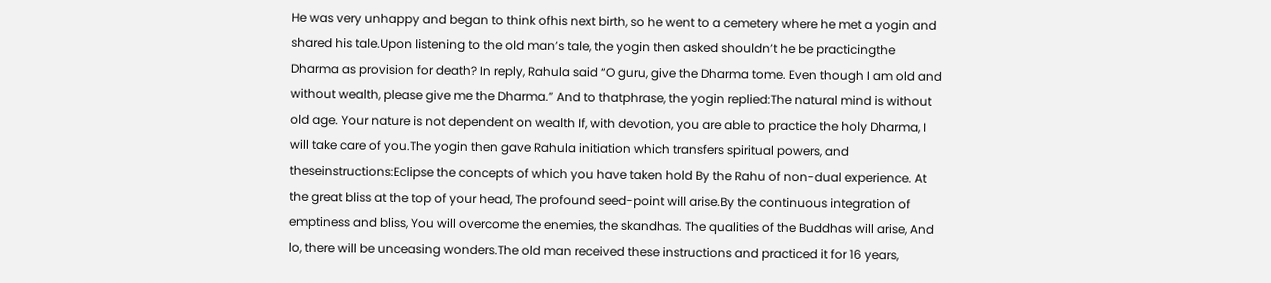He was very unhappy and began to think ofhis next birth, so he went to a cemetery where he met a yogin and shared his tale.Upon listening to the old man’s tale, the yogin then asked shouldn’t he be practicingthe Dharma as provision for death? In reply, Rahula said “O guru, give the Dharma tome. Even though I am old and without wealth, please give me the Dharma.” And to thatphrase, the yogin replied:The natural mind is without old age. Your nature is not dependent on wealth If, with devotion, you are able to practice the holy Dharma, I will take care of you.The yogin then gave Rahula initiation which transfers spiritual powers, and theseinstructions:Eclipse the concepts of which you have taken hold By the Rahu of non-dual experience. At the great bliss at the top of your head, The profound seed-point will arise.By the continuous integration of emptiness and bliss, You will overcome the enemies, the skandhas. The qualities of the Buddhas will arise, And lo, there will be unceasing wonders.The old man received these instructions and practiced it for 16 years,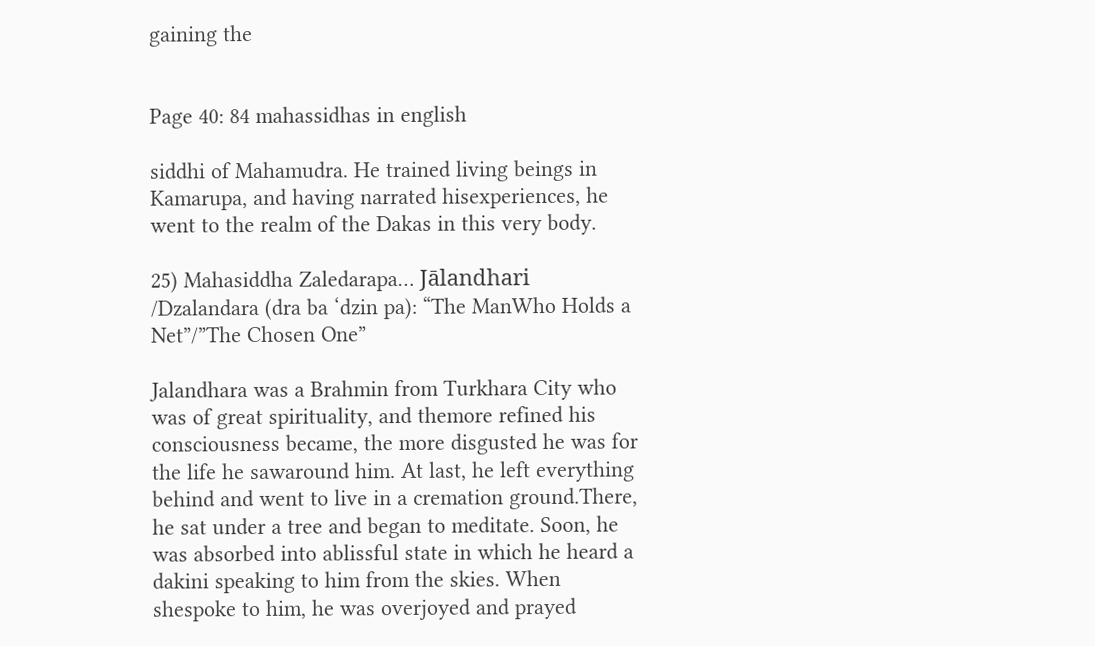gaining the


Page 40: 84 mahassidhas in english

siddhi of Mahamudra. He trained living beings in Kamarupa, and having narrated hisexperiences, he went to the realm of the Dakas in this very body.

25) Mahasiddha Zaledarapa… Jālandhari /Dzalandara (dra ba ‘dzin pa): “The ManWho Holds a Net”/”The Chosen One”

Jalandhara was a Brahmin from Turkhara City who was of great spirituality, and themore refined his consciousness became, the more disgusted he was for the life he sawaround him. At last, he left everything behind and went to live in a cremation ground.There, he sat under a tree and began to meditate. Soon, he was absorbed into ablissful state in which he heard a dakini speaking to him from the skies. When shespoke to him, he was overjoyed and prayed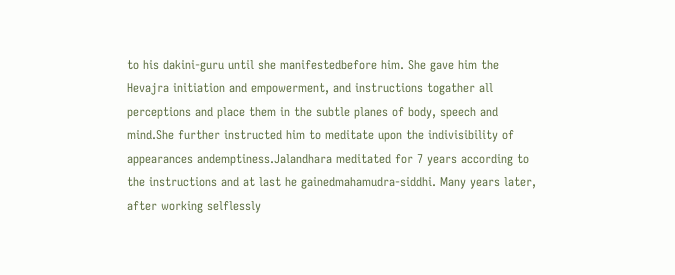to his dakini-guru until she manifestedbefore him. She gave him the Hevajra initiation and empowerment, and instructions togather all perceptions and place them in the subtle planes of body, speech and mind.She further instructed him to meditate upon the indivisibility of appearances andemptiness.Jalandhara meditated for 7 years according to the instructions and at last he gainedmahamudra-siddhi. Many years later, after working selflessly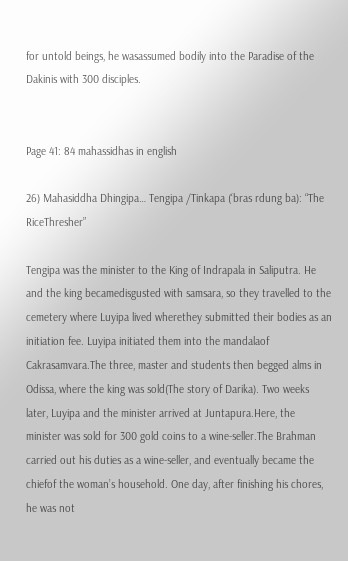for untold beings, he wasassumed bodily into the Paradise of the Dakinis with 300 disciples.


Page 41: 84 mahassidhas in english

26) Mahasiddha Dhingipa… Tengipa /Tinkapa (‘bras rdung ba): “The RiceThresher”

Tengipa was the minister to the King of Indrapala in Saliputra. He and the king becamedisgusted with samsara, so they travelled to the cemetery where Luyipa lived wherethey submitted their bodies as an initiation fee. Luyipa initiated them into the mandalaof Cakrasamvara.The three, master and students then begged alms in Odissa, where the king was sold(The story of Darika). Two weeks later, Luyipa and the minister arrived at Juntapura.Here, the minister was sold for 300 gold coins to a wine-seller.The Brahman carried out his duties as a wine-seller, and eventually became the chiefof the woman’s household. One day, after finishing his chores, he was not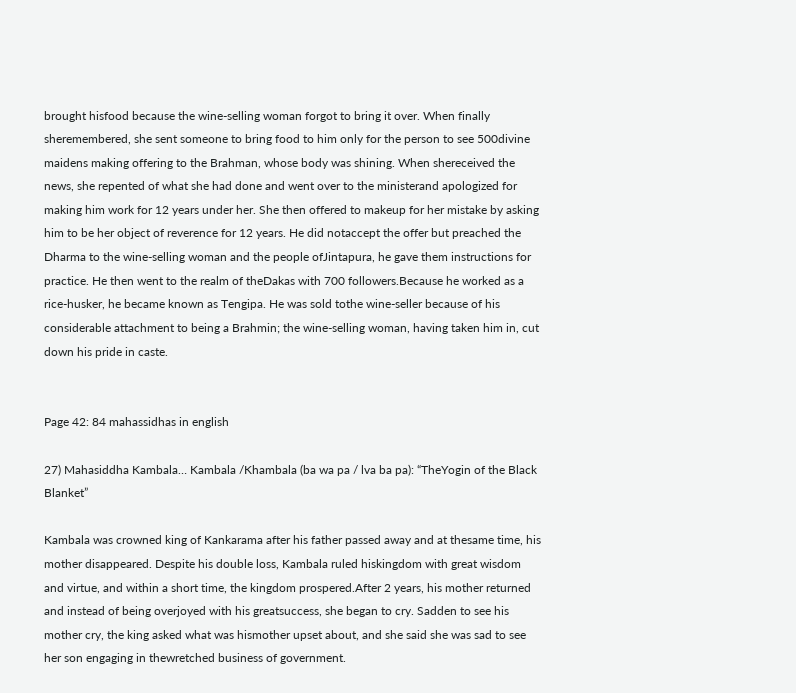brought hisfood because the wine-selling woman forgot to bring it over. When finally sheremembered, she sent someone to bring food to him only for the person to see 500divine maidens making offering to the Brahman, whose body was shining. When shereceived the news, she repented of what she had done and went over to the ministerand apologized for making him work for 12 years under her. She then offered to makeup for her mistake by asking him to be her object of reverence for 12 years. He did notaccept the offer but preached the Dharma to the wine-selling woman and the people ofJintapura, he gave them instructions for practice. He then went to the realm of theDakas with 700 followers.Because he worked as a rice-husker, he became known as Tengipa. He was sold tothe wine-seller because of his considerable attachment to being a Brahmin; the wine-selling woman, having taken him in, cut down his pride in caste.


Page 42: 84 mahassidhas in english

27) Mahasiddha Kambala… Kambala /Khambala (ba wa pa / lva ba pa): “TheYogin of the Black Blanket”

Kambala was crowned king of Kankarama after his father passed away and at thesame time, his mother disappeared. Despite his double loss, Kambala ruled hiskingdom with great wisdom and virtue, and within a short time, the kingdom prospered.After 2 years, his mother returned and instead of being overjoyed with his greatsuccess, she began to cry. Sadden to see his mother cry, the king asked what was hismother upset about, and she said she was sad to see her son engaging in thewretched business of government.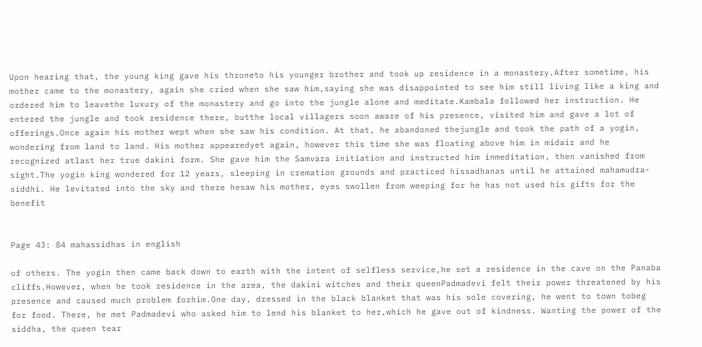Upon hearing that, the young king gave his throneto his younger brother and took up residence in a monastery.After sometime, his mother came to the monastery, again she cried when she saw him,saying she was disappointed to see him still living like a king and ordered him to leavethe luxury of the monastery and go into the jungle alone and meditate.Kambala followed her instruction. He entered the jungle and took residence there, butthe local villagers soon aware of his presence, visited him and gave a lot of offerings.Once again his mother wept when she saw his condition. At that, he abandoned thejungle and took the path of a yogin, wondering from land to land. His mother appearedyet again, however this time she was floating above him in midair and he recognized atlast her true dakini form. She gave him the Samvara initiation and instructed him inmeditation, then vanished from sight.The yogin king wondered for 12 years, sleeping in cremation grounds and practiced hissadhanas until he attained mahamudra-siddhi. He levitated into the sky and there hesaw his mother, eyes swollen from weeping for he has not used his gifts for the benefit


Page 43: 84 mahassidhas in english

of others. The yogin then came back down to earth with the intent of selfless service,he set a residence in the cave on the Panaba cliffs.However, when he took residence in the area, the dakini witches and their queenPadmadevi felt their power threatened by his presence and caused much problem forhim.One day, dressed in the black blanket that was his sole covering, he went to town tobeg for food. There, he met Padmadevi who asked him to lend his blanket to her,which he gave out of kindness. Wanting the power of the siddha, the queen tear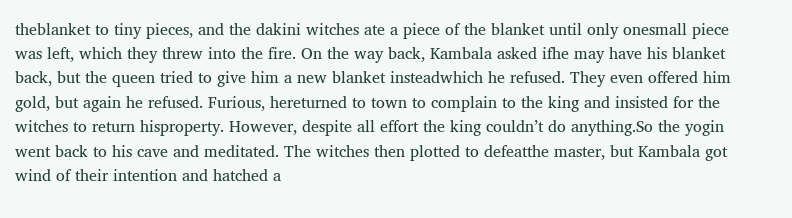theblanket to tiny pieces, and the dakini witches ate a piece of the blanket until only onesmall piece was left, which they threw into the fire. On the way back, Kambala asked ifhe may have his blanket back, but the queen tried to give him a new blanket insteadwhich he refused. They even offered him gold, but again he refused. Furious, hereturned to town to complain to the king and insisted for the witches to return hisproperty. However, despite all effort the king couldn’t do anything.So the yogin went back to his cave and meditated. The witches then plotted to defeatthe master, but Kambala got wind of their intention and hatched a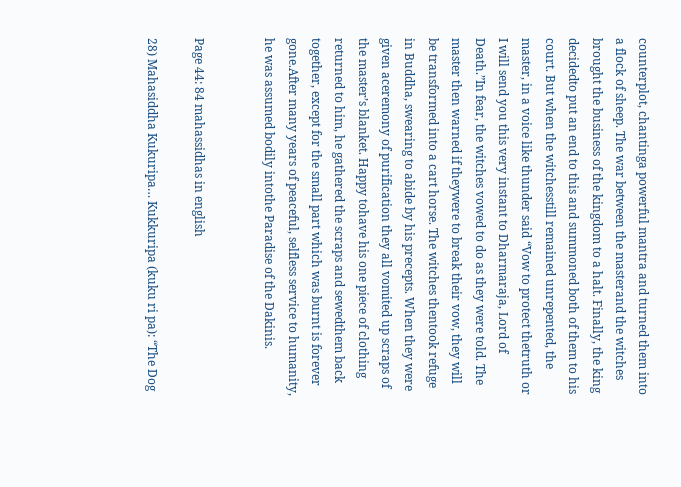counterplot, chantinga powerful mantra and turned them into a flock of sheep. The war between the masterand the witches brought the business of the kingdom to a halt. Finally, the king decidedto put an end to this and summoned both of them to his court. But when the witchesstill remained unrepented, the master, in a voice like thunder said “Vow to protect thetruth or I will send you this very instant to Dharmaraja, Lord of Death.”In fear, the witches vowed to do as they were told. The master then warned if theywere to break their vow, they will be transformed into a cart horse. The witches thentook refuge in Buddha, swearing to abide by his precepts. When they were given aceremony of purification they all vomited up scraps of the master’s blanket. Happy tohave his one piece of clothing returned to him, he gathered the scraps and sewedthem back together, except for the small part which was burnt is forever gone.After many years of peaceful, selfless service to humanity, he was assumed bodily intothe Paradise of the Dakinis.


Page 44: 84 mahassidhas in english

28) Mahasiddha Kukuripa… Kukkuripa (kuku ri pa): “The Dog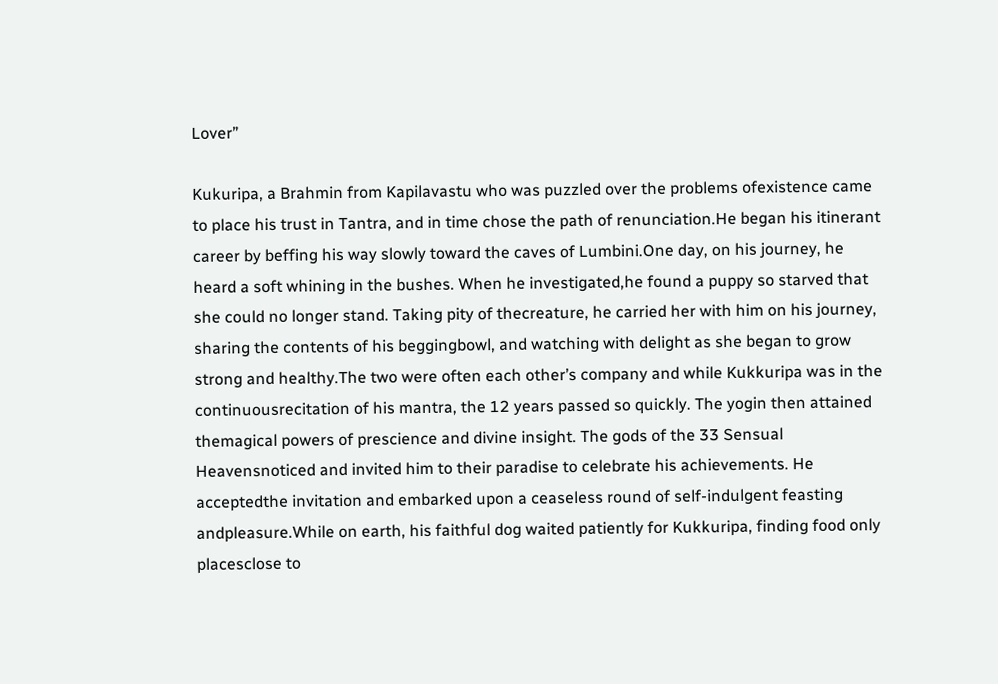Lover”

Kukuripa, a Brahmin from Kapilavastu who was puzzled over the problems ofexistence came to place his trust in Tantra, and in time chose the path of renunciation.He began his itinerant career by beffing his way slowly toward the caves of Lumbini.One day, on his journey, he heard a soft whining in the bushes. When he investigated,he found a puppy so starved that she could no longer stand. Taking pity of thecreature, he carried her with him on his journey, sharing the contents of his beggingbowl, and watching with delight as she began to grow strong and healthy.The two were often each other’s company and while Kukkuripa was in the continuousrecitation of his mantra, the 12 years passed so quickly. The yogin then attained themagical powers of prescience and divine insight. The gods of the 33 Sensual Heavensnoticed and invited him to their paradise to celebrate his achievements. He acceptedthe invitation and embarked upon a ceaseless round of self-indulgent feasting andpleasure.While on earth, his faithful dog waited patiently for Kukkuripa, finding food only placesclose to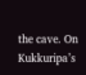the cave. On Kukkuripa’s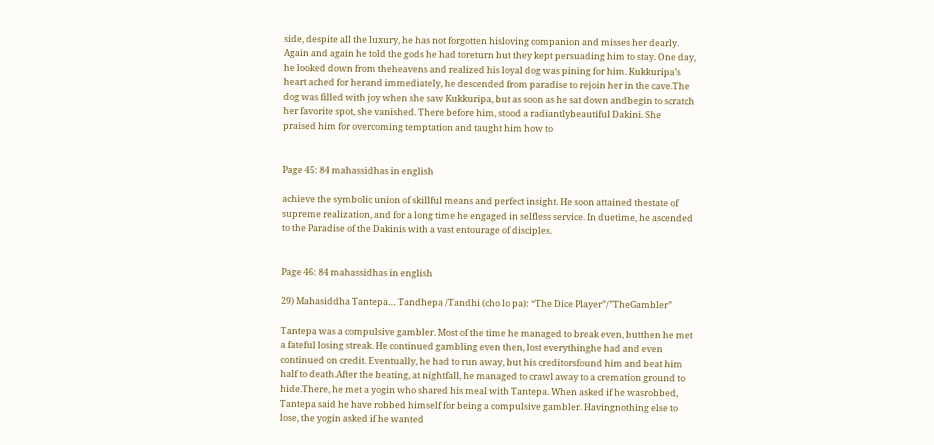side, despite all the luxury, he has not forgotten hisloving companion and misses her dearly. Again and again he told the gods he had toreturn but they kept persuading him to stay. One day, he looked down from theheavens and realized his loyal dog was pining for him. Kukkuripa’s heart ached for herand immediately, he descended from paradise to rejoin her in the cave.The dog was filled with joy when she saw Kukkuripa, but as soon as he sat down andbegin to scratch her favorite spot, she vanished. There before him, stood a radiantlybeautiful Dakini. She praised him for overcoming temptation and taught him how to


Page 45: 84 mahassidhas in english

achieve the symbolic union of skillful means and perfect insight. He soon attained thestate of supreme realization, and for a long time he engaged in selfless service. In duetime, he ascended to the Paradise of the Dakinis with a vast entourage of disciples.


Page 46: 84 mahassidhas in english

29) Mahasiddha Tantepa… Tandhepa /Tandhi (cho lo pa): “The Dice Player”/”TheGambler”

Tantepa was a compulsive gambler. Most of the time he managed to break even, butthen he met a fateful losing streak. He continued gambling even then, lost everythinghe had and even continued on credit. Eventually, he had to run away, but his creditorsfound him and beat him half to death.After the beating, at nightfall, he managed to crawl away to a cremation ground to hide.There, he met a yogin who shared his meal with Tantepa. When asked if he wasrobbed, Tantepa said he have robbed himself for being a compulsive gambler. Havingnothing else to lose, the yogin asked if he wanted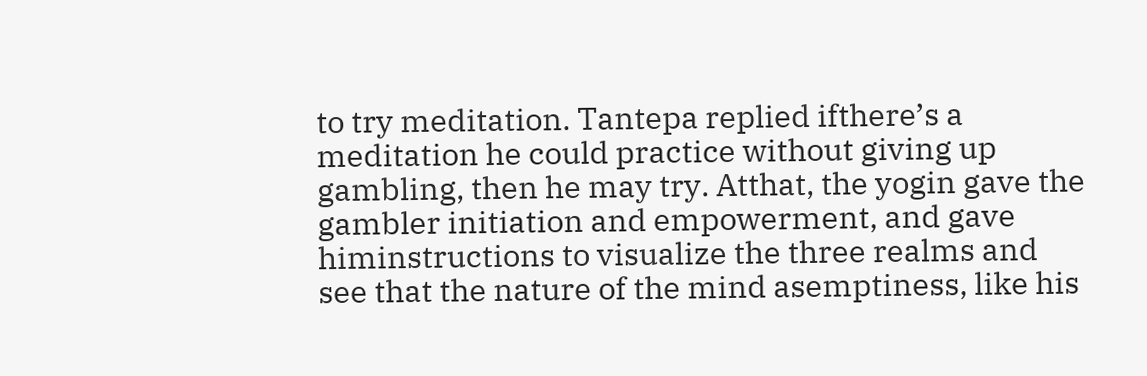to try meditation. Tantepa replied ifthere’s a meditation he could practice without giving up gambling, then he may try. Atthat, the yogin gave the gambler initiation and empowerment, and gave himinstructions to visualize the three realms and see that the nature of the mind asemptiness, like his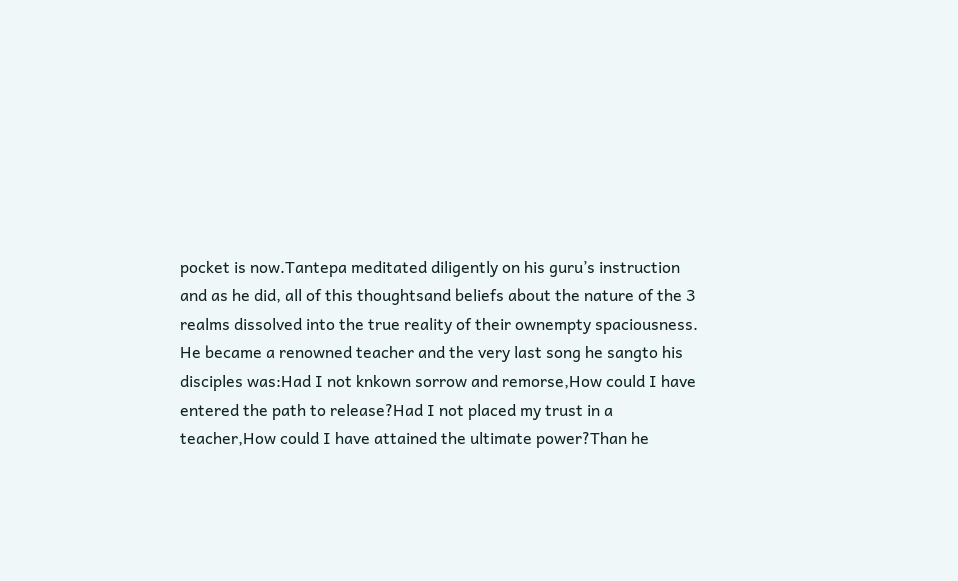pocket is now.Tantepa meditated diligently on his guru’s instruction and as he did, all of this thoughtsand beliefs about the nature of the 3 realms dissolved into the true reality of their ownempty spaciousness. He became a renowned teacher and the very last song he sangto his disciples was:Had I not knkown sorrow and remorse,How could I have entered the path to release?Had I not placed my trust in a teacher,How could I have attained the ultimate power?Than he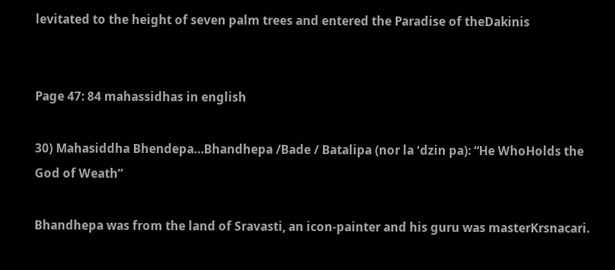levitated to the height of seven palm trees and entered the Paradise of theDakinis


Page 47: 84 mahassidhas in english

30) Mahasiddha Bhendepa…Bhandhepa /Bade / Batalipa (nor la ‘dzin pa): “He WhoHolds the God of Weath”

Bhandhepa was from the land of Sravasti, an icon-painter and his guru was masterKrsnacari.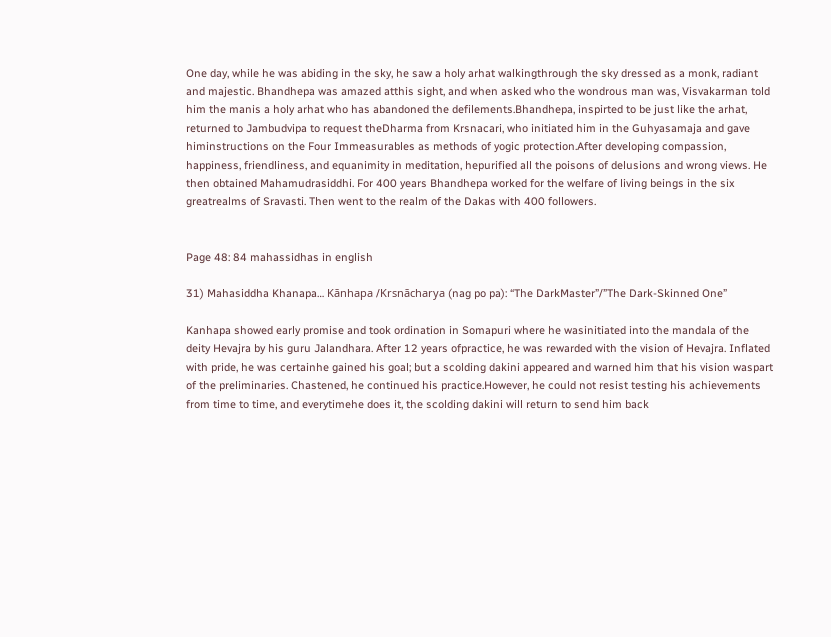One day, while he was abiding in the sky, he saw a holy arhat walkingthrough the sky dressed as a monk, radiant and majestic. Bhandhepa was amazed atthis sight, and when asked who the wondrous man was, Visvakarman told him the manis a holy arhat who has abandoned the defilements.Bhandhepa, inspirted to be just like the arhat, returned to Jambudvipa to request theDharma from Krsnacari, who initiated him in the Guhyasamaja and gave himinstructions on the Four Immeasurables as methods of yogic protection.After developing compassion, happiness, friendliness, and equanimity in meditation, hepurified all the poisons of delusions and wrong views. He then obtained Mahamudrasiddhi. For 400 years Bhandhepa worked for the welfare of living beings in the six greatrealms of Sravasti. Then went to the realm of the Dakas with 400 followers.


Page 48: 84 mahassidhas in english

31) Mahasiddha Khanapa… Kānhapa /Krsnācharya (nag po pa): “The DarkMaster”/”The Dark-Skinned One”

Kanhapa showed early promise and took ordination in Somapuri where he wasinitiated into the mandala of the deity Hevajra by his guru Jalandhara. After 12 years ofpractice, he was rewarded with the vision of Hevajra. Inflated with pride, he was certainhe gained his goal; but a scolding dakini appeared and warned him that his vision waspart of the preliminaries. Chastened, he continued his practice.However, he could not resist testing his achievements from time to time, and everytimehe does it, the scolding dakini will return to send him back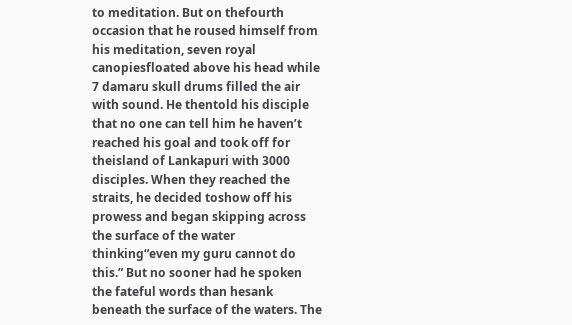to meditation. But on thefourth occasion that he roused himself from his meditation, seven royal canopiesfloated above his head while 7 damaru skull drums filled the air with sound. He thentold his disciple that no one can tell him he haven’t reached his goal and took off for theisland of Lankapuri with 3000 disciples. When they reached the straits, he decided toshow off his prowess and began skipping across the surface of the water thinking“even my guru cannot do this.” But no sooner had he spoken the fateful words than hesank beneath the surface of the waters. The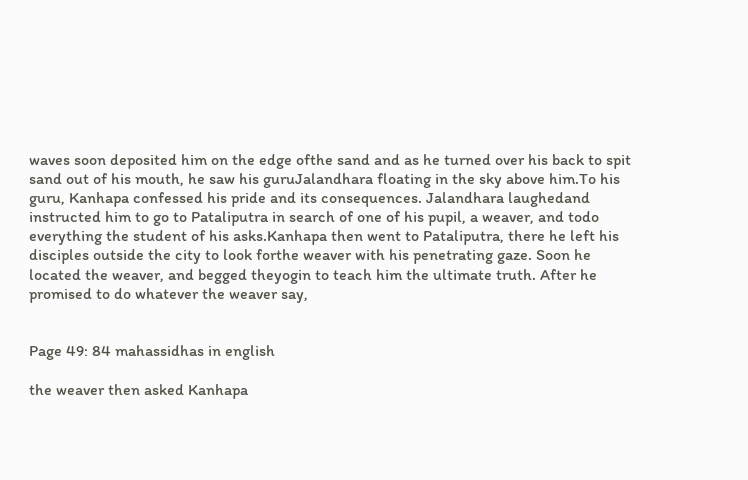waves soon deposited him on the edge ofthe sand and as he turned over his back to spit sand out of his mouth, he saw his guruJalandhara floating in the sky above him.To his guru, Kanhapa confessed his pride and its consequences. Jalandhara laughedand instructed him to go to Pataliputra in search of one of his pupil, a weaver, and todo everything the student of his asks.Kanhapa then went to Pataliputra, there he left his disciples outside the city to look forthe weaver with his penetrating gaze. Soon he located the weaver, and begged theyogin to teach him the ultimate truth. After he promised to do whatever the weaver say,


Page 49: 84 mahassidhas in english

the weaver then asked Kanhapa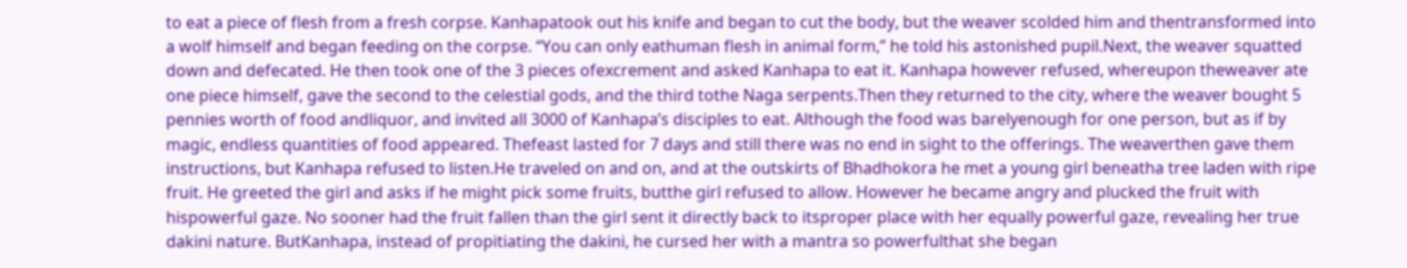to eat a piece of flesh from a fresh corpse. Kanhapatook out his knife and began to cut the body, but the weaver scolded him and thentransformed into a wolf himself and began feeding on the corpse. “You can only eathuman flesh in animal form,” he told his astonished pupil.Next, the weaver squatted down and defecated. He then took one of the 3 pieces ofexcrement and asked Kanhapa to eat it. Kanhapa however refused, whereupon theweaver ate one piece himself, gave the second to the celestial gods, and the third tothe Naga serpents.Then they returned to the city, where the weaver bought 5 pennies worth of food andliquor, and invited all 3000 of Kanhapa’s disciples to eat. Although the food was barelyenough for one person, but as if by magic, endless quantities of food appeared. Thefeast lasted for 7 days and still there was no end in sight to the offerings. The weaverthen gave them instructions, but Kanhapa refused to listen.He traveled on and on, and at the outskirts of Bhadhokora he met a young girl beneatha tree laden with ripe fruit. He greeted the girl and asks if he might pick some fruits, butthe girl refused to allow. However he became angry and plucked the fruit with hispowerful gaze. No sooner had the fruit fallen than the girl sent it directly back to itsproper place with her equally powerful gaze, revealing her true dakini nature. ButKanhapa, instead of propitiating the dakini, he cursed her with a mantra so powerfulthat she began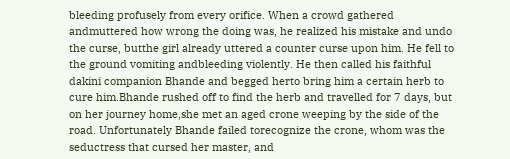bleeding profusely from every orifice. When a crowd gathered andmuttered how wrong the doing was, he realized his mistake and undo the curse, butthe girl already uttered a counter curse upon him. He fell to the ground vomiting andbleeding violently. He then called his faithful dakini companion Bhande and begged herto bring him a certain herb to cure him.Bhande rushed off to find the herb and travelled for 7 days, but on her journey home,she met an aged crone weeping by the side of the road. Unfortunately Bhande failed torecognize the crone, whom was the seductress that cursed her master, and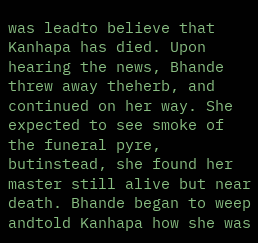was leadto believe that Kanhapa has died. Upon hearing the news, Bhande threw away theherb, and continued on her way. She expected to see smoke of the funeral pyre, butinstead, she found her master still alive but near death. Bhande began to weep andtold Kanhapa how she was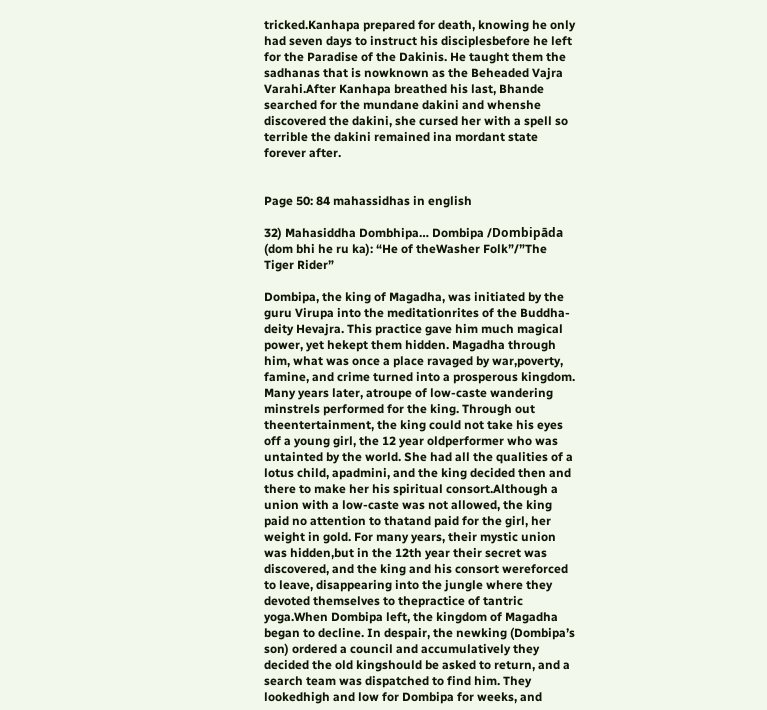tricked.Kanhapa prepared for death, knowing he only had seven days to instruct his disciplesbefore he left for the Paradise of the Dakinis. He taught them the sadhanas that is nowknown as the Beheaded Vajra Varahi.After Kanhapa breathed his last, Bhande searched for the mundane dakini and whenshe discovered the dakini, she cursed her with a spell so terrible the dakini remained ina mordant state forever after.


Page 50: 84 mahassidhas in english

32) Mahasiddha Dombhipa… Dombipa /Dombipāda (dom bhi he ru ka): “He of theWasher Folk”/”The Tiger Rider”

Dombipa, the king of Magadha, was initiated by the guru Virupa into the meditationrites of the Buddha-deity Hevajra. This practice gave him much magical power, yet hekept them hidden. Magadha through him, what was once a place ravaged by war,poverty, famine, and crime turned into a prosperous kingdom. Many years later, atroupe of low-caste wandering minstrels performed for the king. Through out theentertainment, the king could not take his eyes off a young girl, the 12 year oldperformer who was untainted by the world. She had all the qualities of a lotus child, apadmini, and the king decided then and there to make her his spiritual consort.Although a union with a low-caste was not allowed, the king paid no attention to thatand paid for the girl, her weight in gold. For many years, their mystic union was hidden,but in the 12th year their secret was discovered, and the king and his consort wereforced to leave, disappearing into the jungle where they devoted themselves to thepractice of tantric yoga.When Dombipa left, the kingdom of Magadha began to decline. In despair, the newking (Dombipa’s son) ordered a council and accumulatively they decided the old kingshould be asked to return, and a search team was dispatched to find him. They lookedhigh and low for Dombipa for weeks, and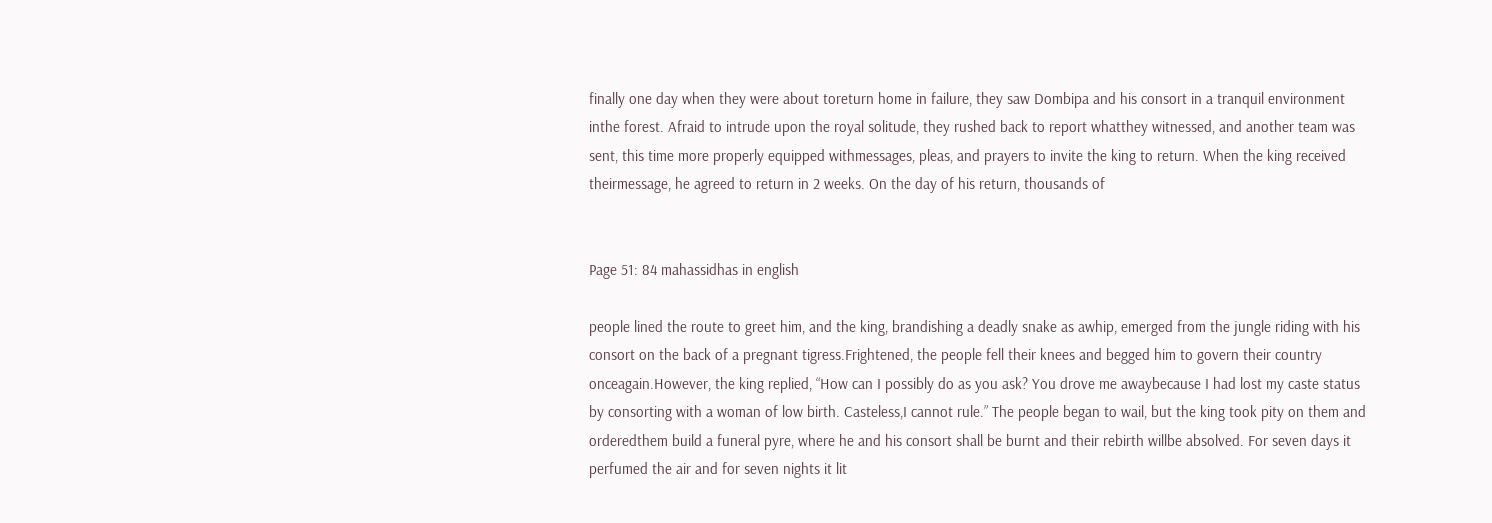finally one day when they were about toreturn home in failure, they saw Dombipa and his consort in a tranquil environment inthe forest. Afraid to intrude upon the royal solitude, they rushed back to report whatthey witnessed, and another team was sent, this time more properly equipped withmessages, pleas, and prayers to invite the king to return. When the king received theirmessage, he agreed to return in 2 weeks. On the day of his return, thousands of


Page 51: 84 mahassidhas in english

people lined the route to greet him, and the king, brandishing a deadly snake as awhip, emerged from the jungle riding with his consort on the back of a pregnant tigress.Frightened, the people fell their knees and begged him to govern their country onceagain.However, the king replied, “How can I possibly do as you ask? You drove me awaybecause I had lost my caste status by consorting with a woman of low birth. Casteless,I cannot rule.” The people began to wail, but the king took pity on them and orderedthem build a funeral pyre, where he and his consort shall be burnt and their rebirth willbe absolved. For seven days it perfumed the air and for seven nights it lit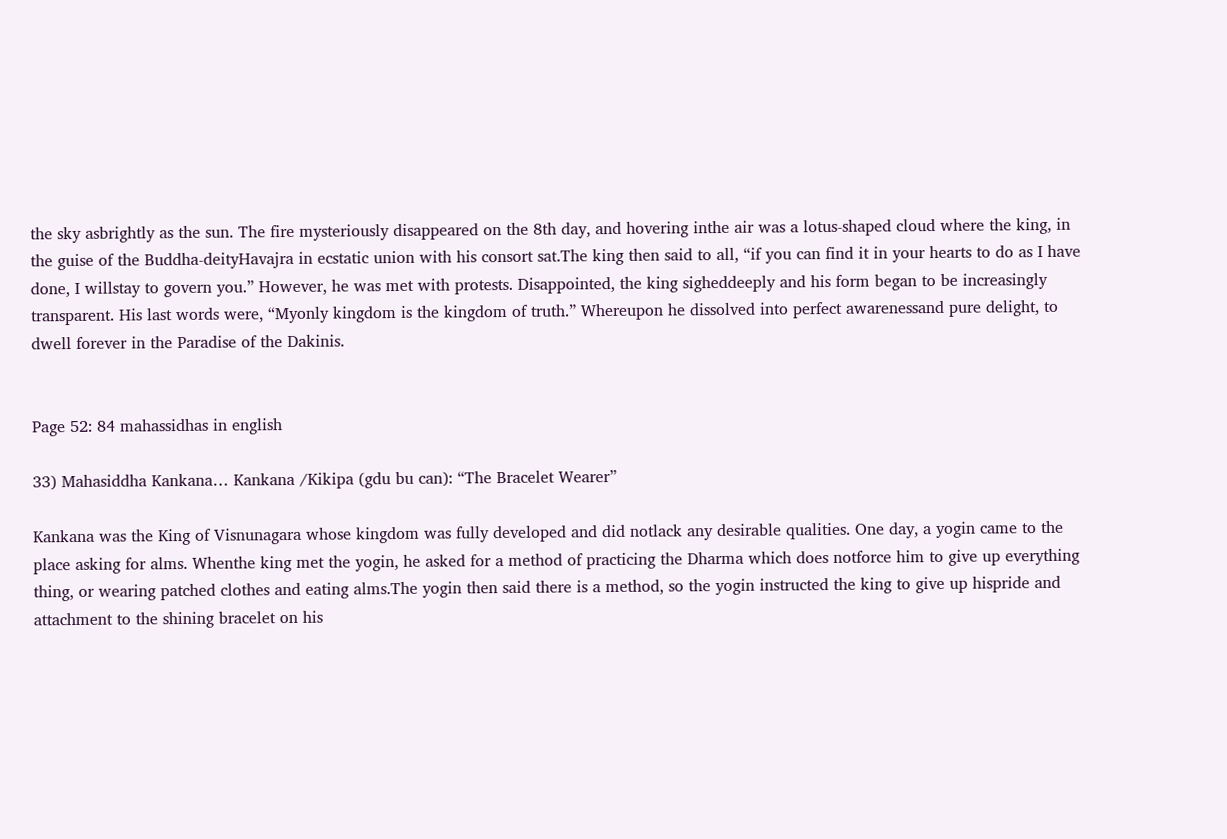the sky asbrightly as the sun. The fire mysteriously disappeared on the 8th day, and hovering inthe air was a lotus-shaped cloud where the king, in the guise of the Buddha-deityHavajra in ecstatic union with his consort sat.The king then said to all, “if you can find it in your hearts to do as I have done, I willstay to govern you.” However, he was met with protests. Disappointed, the king sigheddeeply and his form began to be increasingly transparent. His last words were, “Myonly kingdom is the kingdom of truth.” Whereupon he dissolved into perfect awarenessand pure delight, to dwell forever in the Paradise of the Dakinis.


Page 52: 84 mahassidhas in english

33) Mahasiddha Kankana… Kankana /Kikipa (gdu bu can): “The Bracelet Wearer”

Kankana was the King of Visnunagara whose kingdom was fully developed and did notlack any desirable qualities. One day, a yogin came to the place asking for alms. Whenthe king met the yogin, he asked for a method of practicing the Dharma which does notforce him to give up everything thing, or wearing patched clothes and eating alms.The yogin then said there is a method, so the yogin instructed the king to give up hispride and attachment to the shining bracelet on his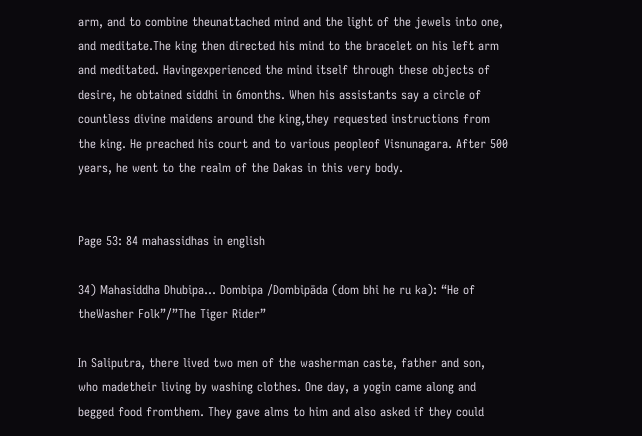arm, and to combine theunattached mind and the light of the jewels into one, and meditate.The king then directed his mind to the bracelet on his left arm and meditated. Havingexperienced the mind itself through these objects of desire, he obtained siddhi in 6months. When his assistants say a circle of countless divine maidens around the king,they requested instructions from the king. He preached his court and to various peopleof Visnunagara. After 500 years, he went to the realm of the Dakas in this very body.


Page 53: 84 mahassidhas in english

34) Mahasiddha Dhubipa… Dombipa /Dombipāda (dom bhi he ru ka): “He of theWasher Folk”/”The Tiger Rider”

In Saliputra, there lived two men of the washerman caste, father and son, who madetheir living by washing clothes. One day, a yogin came along and begged food fromthem. They gave alms to him and also asked if they could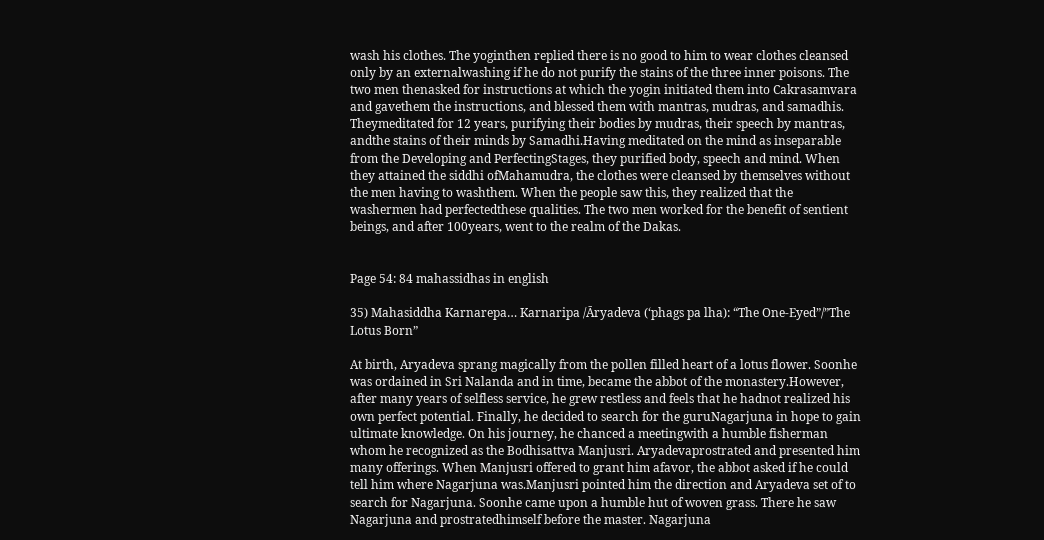wash his clothes. The yoginthen replied there is no good to him to wear clothes cleansed only by an externalwashing if he do not purify the stains of the three inner poisons. The two men thenasked for instructions at which the yogin initiated them into Cakrasamvara and gavethem the instructions, and blessed them with mantras, mudras, and samadhis. Theymeditated for 12 years, purifying their bodies by mudras, their speech by mantras, andthe stains of their minds by Samadhi.Having meditated on the mind as inseparable from the Developing and PerfectingStages, they purified body, speech and mind. When they attained the siddhi ofMahamudra, the clothes were cleansed by themselves without the men having to washthem. When the people saw this, they realized that the washermen had perfectedthese qualities. The two men worked for the benefit of sentient beings, and after 100years, went to the realm of the Dakas.


Page 54: 84 mahassidhas in english

35) Mahasiddha Karnarepa… Karnaripa /Āryadeva (‘phags pa lha): “The One-Eyed”/”The Lotus Born”

At birth, Aryadeva sprang magically from the pollen filled heart of a lotus flower. Soonhe was ordained in Sri Nalanda and in time, became the abbot of the monastery.However, after many years of selfless service, he grew restless and feels that he hadnot realized his own perfect potential. Finally, he decided to search for the guruNagarjuna in hope to gain ultimate knowledge. On his journey, he chanced a meetingwith a humble fisherman whom he recognized as the Bodhisattva Manjusri. Aryadevaprostrated and presented him many offerings. When Manjusri offered to grant him afavor, the abbot asked if he could tell him where Nagarjuna was.Manjusri pointed him the direction and Aryadeva set of to search for Nagarjuna. Soonhe came upon a humble hut of woven grass. There he saw Nagarjuna and prostratedhimself before the master. Nagarjuna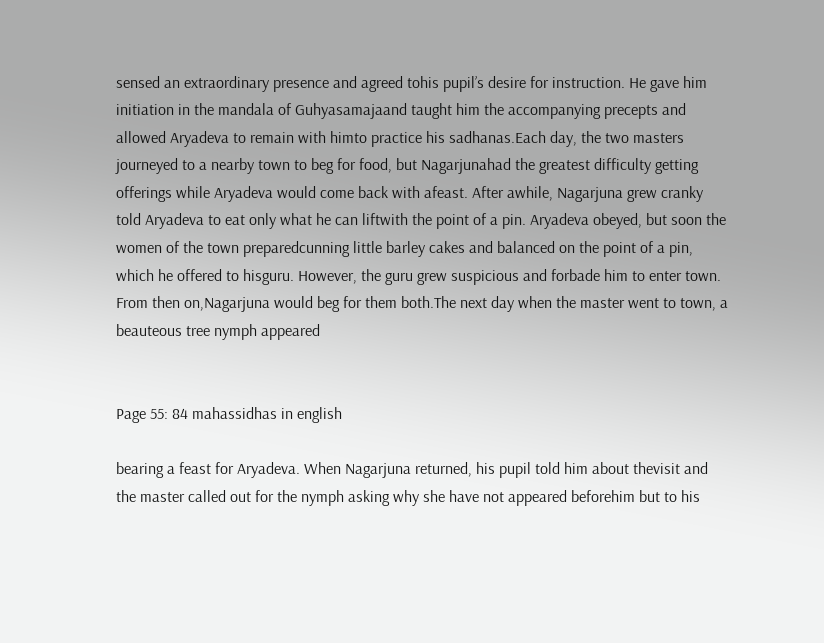sensed an extraordinary presence and agreed tohis pupil’s desire for instruction. He gave him initiation in the mandala of Guhyasamajaand taught him the accompanying precepts and allowed Aryadeva to remain with himto practice his sadhanas.Each day, the two masters journeyed to a nearby town to beg for food, but Nagarjunahad the greatest difficulty getting offerings while Aryadeva would come back with afeast. After awhile, Nagarjuna grew cranky told Aryadeva to eat only what he can liftwith the point of a pin. Aryadeva obeyed, but soon the women of the town preparedcunning little barley cakes and balanced on the point of a pin, which he offered to hisguru. However, the guru grew suspicious and forbade him to enter town. From then on,Nagarjuna would beg for them both.The next day when the master went to town, a beauteous tree nymph appeared


Page 55: 84 mahassidhas in english

bearing a feast for Aryadeva. When Nagarjuna returned, his pupil told him about thevisit and the master called out for the nymph asking why she have not appeared beforehim but to his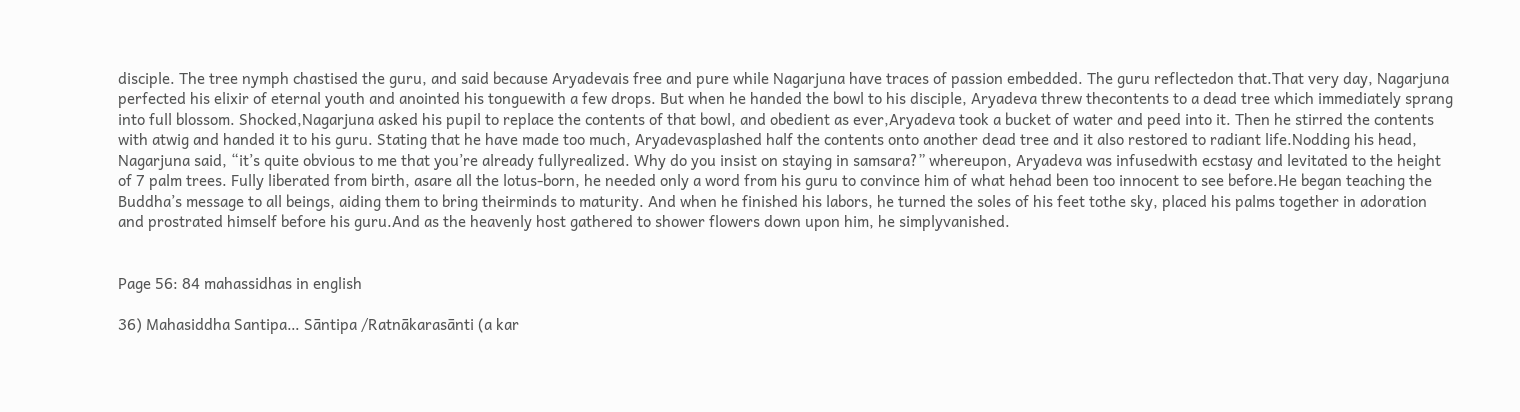disciple. The tree nymph chastised the guru, and said because Aryadevais free and pure while Nagarjuna have traces of passion embedded. The guru reflectedon that.That very day, Nagarjuna perfected his elixir of eternal youth and anointed his tonguewith a few drops. But when he handed the bowl to his disciple, Aryadeva threw thecontents to a dead tree which immediately sprang into full blossom. Shocked,Nagarjuna asked his pupil to replace the contents of that bowl, and obedient as ever,Aryadeva took a bucket of water and peed into it. Then he stirred the contents with atwig and handed it to his guru. Stating that he have made too much, Aryadevasplashed half the contents onto another dead tree and it also restored to radiant life.Nodding his head, Nagarjuna said, “it’s quite obvious to me that you’re already fullyrealized. Why do you insist on staying in samsara?” whereupon, Aryadeva was infusedwith ecstasy and levitated to the height of 7 palm trees. Fully liberated from birth, asare all the lotus-born, he needed only a word from his guru to convince him of what hehad been too innocent to see before.He began teaching the Buddha’s message to all beings, aiding them to bring theirminds to maturity. And when he finished his labors, he turned the soles of his feet tothe sky, placed his palms together in adoration and prostrated himself before his guru.And as the heavenly host gathered to shower flowers down upon him, he simplyvanished.


Page 56: 84 mahassidhas in english

36) Mahasiddha Santipa… Sāntipa /Ratnākarasānti (a kar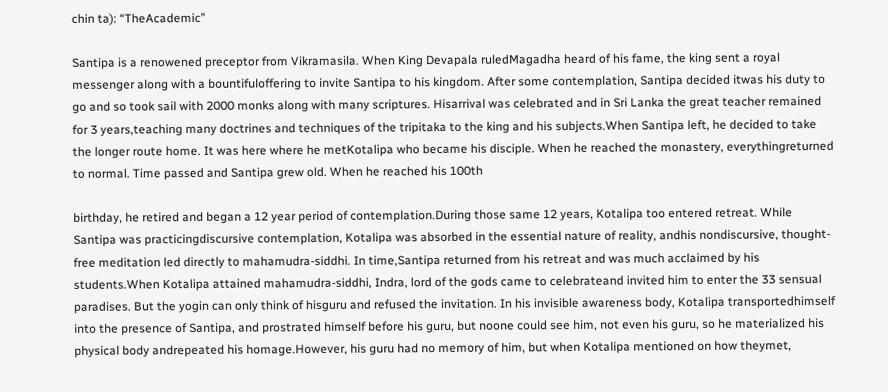chin ta): “TheAcademic”

Santipa is a renowened preceptor from Vikramasila. When King Devapala ruledMagadha heard of his fame, the king sent a royal messenger along with a bountifuloffering to invite Santipa to his kingdom. After some contemplation, Santipa decided itwas his duty to go and so took sail with 2000 monks along with many scriptures. Hisarrival was celebrated and in Sri Lanka the great teacher remained for 3 years,teaching many doctrines and techniques of the tripitaka to the king and his subjects.When Santipa left, he decided to take the longer route home. It was here where he metKotalipa who became his disciple. When he reached the monastery, everythingreturned to normal. Time passed and Santipa grew old. When he reached his 100th

birthday, he retired and began a 12 year period of contemplation.During those same 12 years, Kotalipa too entered retreat. While Santipa was practicingdiscursive contemplation, Kotalipa was absorbed in the essential nature of reality, andhis nondiscursive, thought-free meditation led directly to mahamudra-siddhi. In time,Santipa returned from his retreat and was much acclaimed by his students.When Kotalipa attained mahamudra-siddhi, Indra, lord of the gods came to celebrateand invited him to enter the 33 sensual paradises. But the yogin can only think of hisguru and refused the invitation. In his invisible awareness body, Kotalipa transportedhimself into the presence of Santipa, and prostrated himself before his guru, but noone could see him, not even his guru, so he materialized his physical body andrepeated his homage.However, his guru had no memory of him, but when Kotalipa mentioned on how theymet,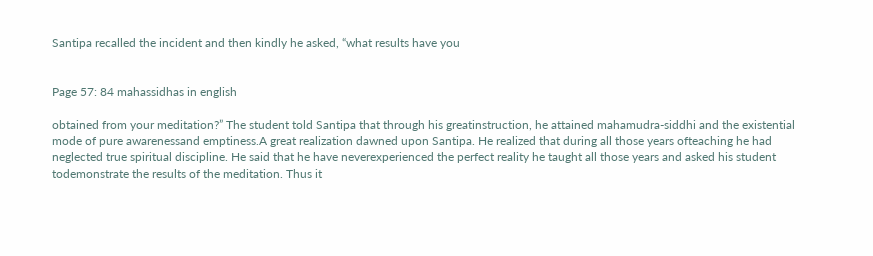Santipa recalled the incident and then kindly he asked, “what results have you


Page 57: 84 mahassidhas in english

obtained from your meditation?” The student told Santipa that through his greatinstruction, he attained mahamudra-siddhi and the existential mode of pure awarenessand emptiness.A great realization dawned upon Santipa. He realized that during all those years ofteaching he had neglected true spiritual discipline. He said that he have neverexperienced the perfect reality he taught all those years and asked his student todemonstrate the results of the meditation. Thus it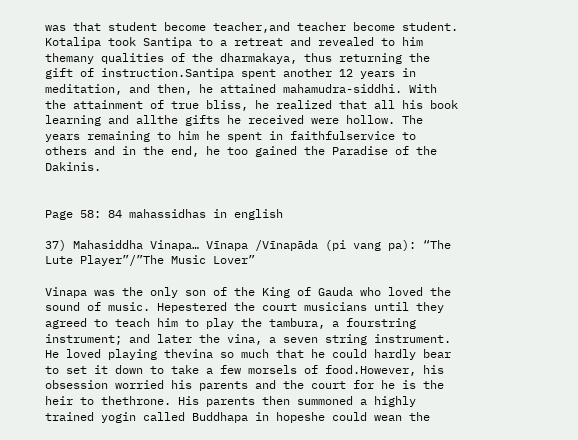was that student become teacher,and teacher become student. Kotalipa took Santipa to a retreat and revealed to him themany qualities of the dharmakaya, thus returning the gift of instruction.Santipa spent another 12 years in meditation, and then, he attained mahamudra-siddhi. With the attainment of true bliss, he realized that all his book learning and allthe gifts he received were hollow. The years remaining to him he spent in faithfulservice to others and in the end, he too gained the Paradise of the Dakinis.


Page 58: 84 mahassidhas in english

37) Mahasiddha Vinapa… Vīnapa /Vīnapāda (pi vang pa): “The Lute Player”/”The Music Lover”

Vinapa was the only son of the King of Gauda who loved the sound of music. Hepestered the court musicians until they agreed to teach him to play the tambura, a fourstring instrument; and later the vina, a seven string instrument. He loved playing thevina so much that he could hardly bear to set it down to take a few morsels of food.However, his obsession worried his parents and the court for he is the heir to thethrone. His parents then summoned a highly trained yogin called Buddhapa in hopeshe could wean the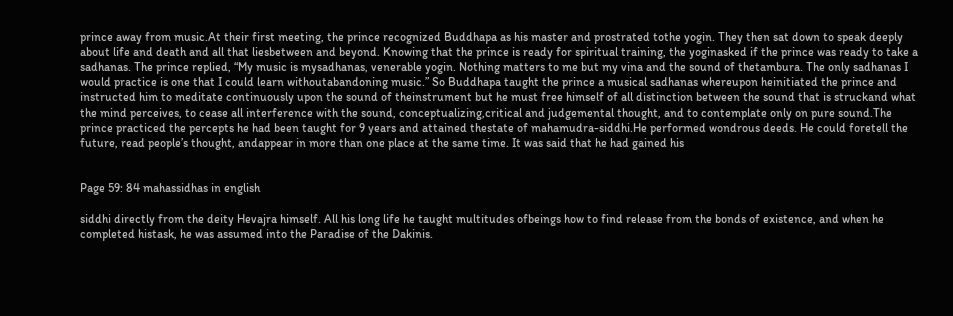prince away from music.At their first meeting, the prince recognized Buddhapa as his master and prostrated tothe yogin. They then sat down to speak deeply about life and death and all that liesbetween and beyond. Knowing that the prince is ready for spiritual training, the yoginasked if the prince was ready to take a sadhanas. The prince replied, “My music is mysadhanas, venerable yogin. Nothing matters to me but my vina and the sound of thetambura. The only sadhanas I would practice is one that I could learn withoutabandoning music.” So Buddhapa taught the prince a musical sadhanas whereupon heinitiated the prince and instructed him to meditate continuously upon the sound of theinstrument but he must free himself of all distinction between the sound that is struckand what the mind perceives, to cease all interference with the sound, conceptualizing,critical and judgemental thought, and to contemplate only on pure sound.The prince practiced the percepts he had been taught for 9 years and attained thestate of mahamudra-siddhi.He performed wondrous deeds. He could foretell the future, read people’s thought, andappear in more than one place at the same time. It was said that he had gained his


Page 59: 84 mahassidhas in english

siddhi directly from the deity Hevajra himself. All his long life he taught multitudes ofbeings how to find release from the bonds of existence, and when he completed histask, he was assumed into the Paradise of the Dakinis.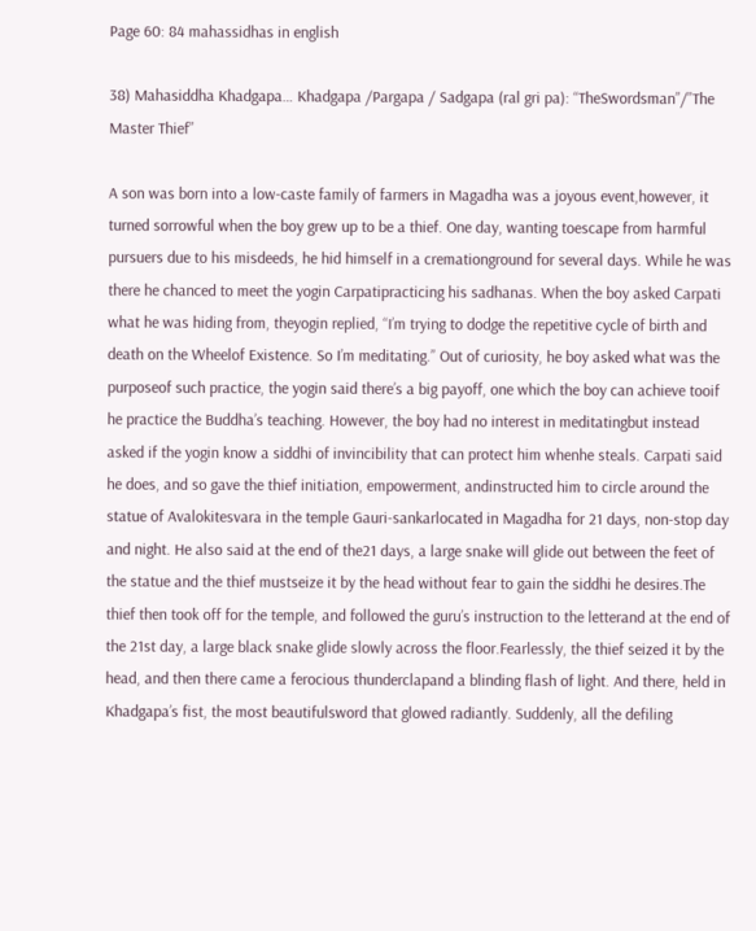Page 60: 84 mahassidhas in english

38) Mahasiddha Khadgapa… Khadgapa /Pargapa / Sadgapa (ral gri pa): “TheSwordsman”/”The Master Thief”

A son was born into a low-caste family of farmers in Magadha was a joyous event,however, it turned sorrowful when the boy grew up to be a thief. One day, wanting toescape from harmful pursuers due to his misdeeds, he hid himself in a cremationground for several days. While he was there he chanced to meet the yogin Carpatipracticing his sadhanas. When the boy asked Carpati what he was hiding from, theyogin replied, “I’m trying to dodge the repetitive cycle of birth and death on the Wheelof Existence. So I’m meditating.” Out of curiosity, he boy asked what was the purposeof such practice, the yogin said there’s a big payoff, one which the boy can achieve tooif he practice the Buddha’s teaching. However, the boy had no interest in meditatingbut instead asked if the yogin know a siddhi of invincibility that can protect him whenhe steals. Carpati said he does, and so gave the thief initiation, empowerment, andinstructed him to circle around the statue of Avalokitesvara in the temple Gauri-sankarlocated in Magadha for 21 days, non-stop day and night. He also said at the end of the21 days, a large snake will glide out between the feet of the statue and the thief mustseize it by the head without fear to gain the siddhi he desires.The thief then took off for the temple, and followed the guru’s instruction to the letterand at the end of the 21st day, a large black snake glide slowly across the floor.Fearlessly, the thief seized it by the head, and then there came a ferocious thunderclapand a blinding flash of light. And there, held in Khadgapa’s fist, the most beautifulsword that glowed radiantly. Suddenly, all the defiling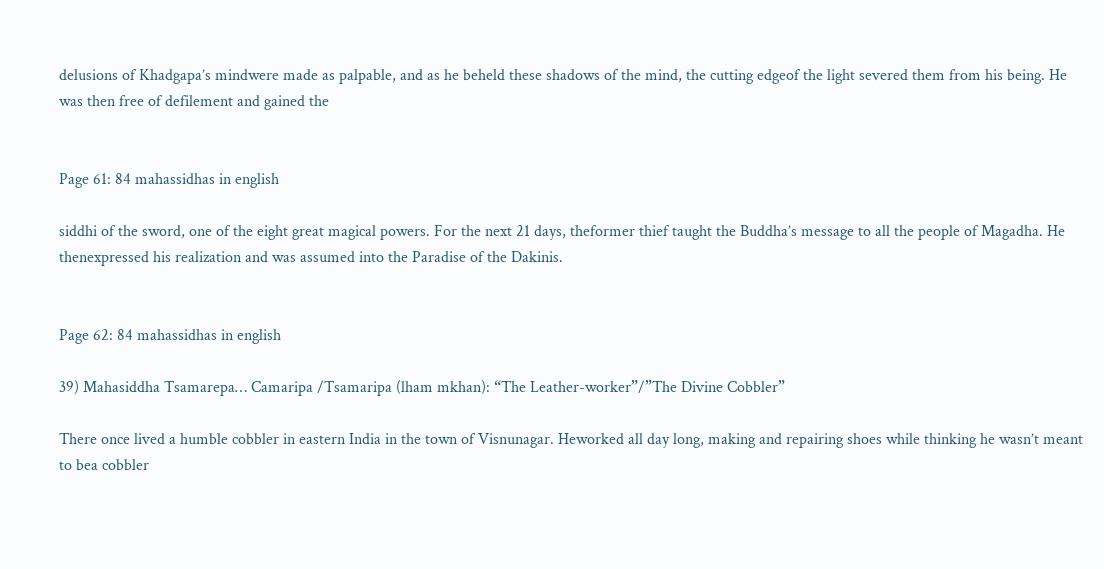delusions of Khadgapa’s mindwere made as palpable, and as he beheld these shadows of the mind, the cutting edgeof the light severed them from his being. He was then free of defilement and gained the


Page 61: 84 mahassidhas in english

siddhi of the sword, one of the eight great magical powers. For the next 21 days, theformer thief taught the Buddha’s message to all the people of Magadha. He thenexpressed his realization and was assumed into the Paradise of the Dakinis.


Page 62: 84 mahassidhas in english

39) Mahasiddha Tsamarepa… Camaripa /Tsamaripa (lham mkhan): “The Leather-worker”/”The Divine Cobbler”

There once lived a humble cobbler in eastern India in the town of Visnunagar. Heworked all day long, making and repairing shoes while thinking he wasn’t meant to bea cobbler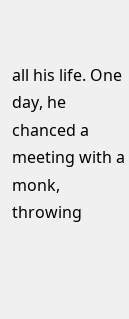all his life. One day, he chanced a meeting with a monk, throwing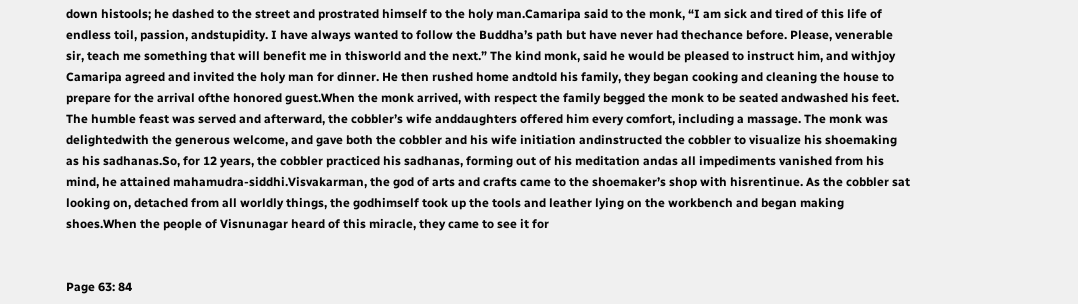down histools; he dashed to the street and prostrated himself to the holy man.Camaripa said to the monk, “I am sick and tired of this life of endless toil, passion, andstupidity. I have always wanted to follow the Buddha’s path but have never had thechance before. Please, venerable sir, teach me something that will benefit me in thisworld and the next.” The kind monk, said he would be pleased to instruct him, and withjoy Camaripa agreed and invited the holy man for dinner. He then rushed home andtold his family, they began cooking and cleaning the house to prepare for the arrival ofthe honored guest.When the monk arrived, with respect the family begged the monk to be seated andwashed his feet. The humble feast was served and afterward, the cobbler’s wife anddaughters offered him every comfort, including a massage. The monk was delightedwith the generous welcome, and gave both the cobbler and his wife initiation andinstructed the cobbler to visualize his shoemaking as his sadhanas.So, for 12 years, the cobbler practiced his sadhanas, forming out of his meditation andas all impediments vanished from his mind, he attained mahamudra-siddhi.Visvakarman, the god of arts and crafts came to the shoemaker’s shop with hisrentinue. As the cobbler sat looking on, detached from all worldly things, the godhimself took up the tools and leather lying on the workbench and began making shoes.When the people of Visnunagar heard of this miracle, they came to see it for


Page 63: 84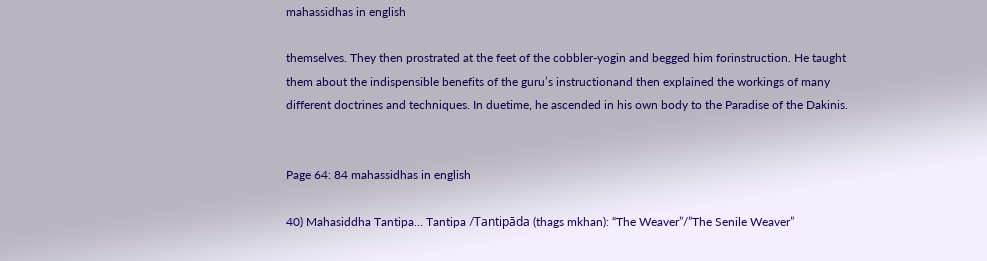mahassidhas in english

themselves. They then prostrated at the feet of the cobbler-yogin and begged him forinstruction. He taught them about the indispensible benefits of the guru’s instructionand then explained the workings of many different doctrines and techniques. In duetime, he ascended in his own body to the Paradise of the Dakinis.


Page 64: 84 mahassidhas in english

40) Mahasiddha Tantipa… Tantipa /Tantipāda (thags mkhan): “The Weaver”/”The Senile Weaver”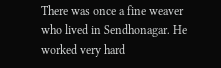There was once a fine weaver who lived in Sendhonagar. He worked very hard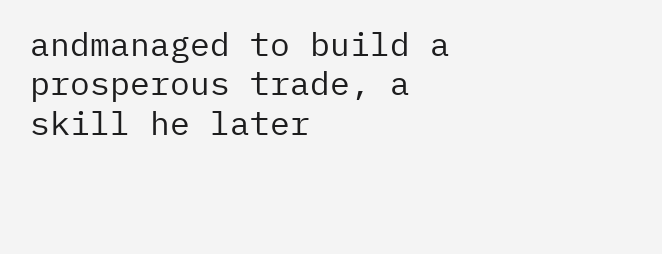andmanaged to build a prosperous trade, a skill he later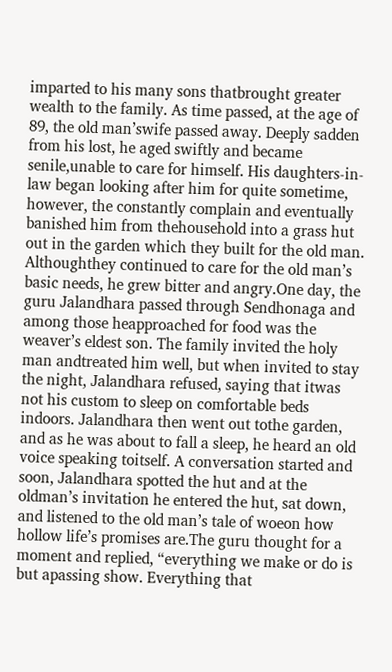imparted to his many sons thatbrought greater wealth to the family. As time passed, at the age of 89, the old man’swife passed away. Deeply sadden from his lost, he aged swiftly and became senile,unable to care for himself. His daughters-in-law began looking after him for quite sometime, however, the constantly complain and eventually banished him from thehousehold into a grass hut out in the garden which they built for the old man. Althoughthey continued to care for the old man’s basic needs, he grew bitter and angry.One day, the guru Jalandhara passed through Sendhonaga and among those heapproached for food was the weaver’s eldest son. The family invited the holy man andtreated him well, but when invited to stay the night, Jalandhara refused, saying that itwas not his custom to sleep on comfortable beds indoors. Jalandhara then went out tothe garden, and as he was about to fall a sleep, he heard an old voice speaking toitself. A conversation started and soon, Jalandhara spotted the hut and at the oldman’s invitation he entered the hut, sat down, and listened to the old man’s tale of woeon how hollow life’s promises are.The guru thought for a moment and replied, “everything we make or do is but apassing show. Everything that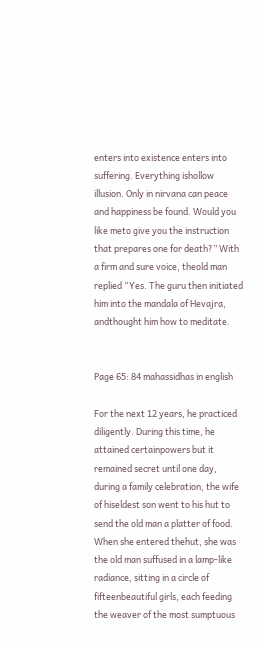enters into existence enters into suffering. Everything ishollow illusion. Only in nirvana can peace and happiness be found. Would you like meto give you the instruction that prepares one for death?” With a firm and sure voice, theold man replied “Yes. The guru then initiated him into the mandala of Hevajra, andthought him how to meditate.


Page 65: 84 mahassidhas in english

For the next 12 years, he practiced diligently. During this time, he attained certainpowers but it remained secret until one day, during a family celebration, the wife of hiseldest son went to his hut to send the old man a platter of food. When she entered thehut, she was the old man suffused in a lamp-like radiance, sitting in a circle of fifteenbeautiful girls, each feeding the weaver of the most sumptuous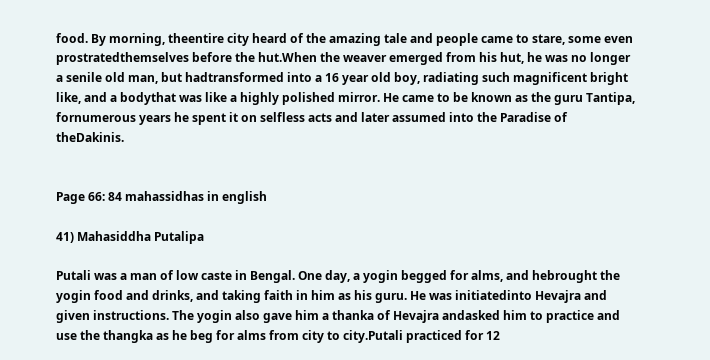food. By morning, theentire city heard of the amazing tale and people came to stare, some even prostratedthemselves before the hut.When the weaver emerged from his hut, he was no longer a senile old man, but hadtransformed into a 16 year old boy, radiating such magnificent bright like, and a bodythat was like a highly polished mirror. He came to be known as the guru Tantipa, fornumerous years he spent it on selfless acts and later assumed into the Paradise of theDakinis.


Page 66: 84 mahassidhas in english

41) Mahasiddha Putalipa

Putali was a man of low caste in Bengal. One day, a yogin begged for alms, and hebrought the yogin food and drinks, and taking faith in him as his guru. He was initiatedinto Hevajra and given instructions. The yogin also gave him a thanka of Hevajra andasked him to practice and use the thangka as he beg for alms from city to city.Putali practiced for 12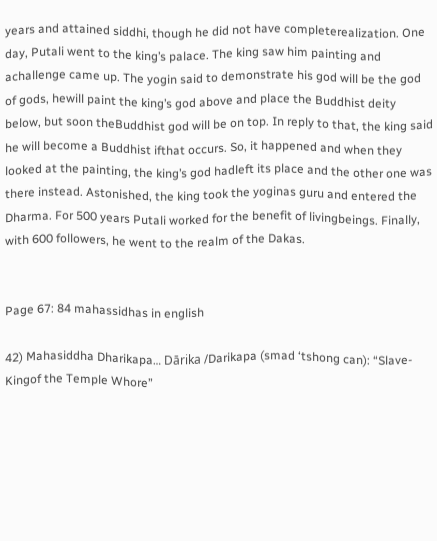years and attained siddhi, though he did not have completerealization. One day, Putali went to the king’s palace. The king saw him painting and achallenge came up. The yogin said to demonstrate his god will be the god of gods, hewill paint the king’s god above and place the Buddhist deity below, but soon theBuddhist god will be on top. In reply to that, the king said he will become a Buddhist ifthat occurs. So, it happened and when they looked at the painting, the king’s god hadleft its place and the other one was there instead. Astonished, the king took the yoginas guru and entered the Dharma. For 500 years Putali worked for the benefit of livingbeings. Finally, with 600 followers, he went to the realm of the Dakas.


Page 67: 84 mahassidhas in english

42) Mahasiddha Dharikapa… Dārika /Darikapa (smad ‘tshong can): “Slave-Kingof the Temple Whore”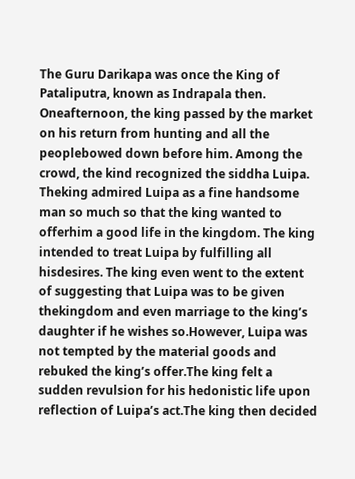The Guru Darikapa was once the King of Pataliputra, known as Indrapala then. Oneafternoon, the king passed by the market on his return from hunting and all the peoplebowed down before him. Among the crowd, the kind recognized the siddha Luipa. Theking admired Luipa as a fine handsome man so much so that the king wanted to offerhim a good life in the kingdom. The king intended to treat Luipa by fulfilling all hisdesires. The king even went to the extent of suggesting that Luipa was to be given thekingdom and even marriage to the king’s daughter if he wishes so.However, Luipa was not tempted by the material goods and rebuked the king’s offer.The king felt a sudden revulsion for his hedonistic life upon reflection of Luipa’s act.The king then decided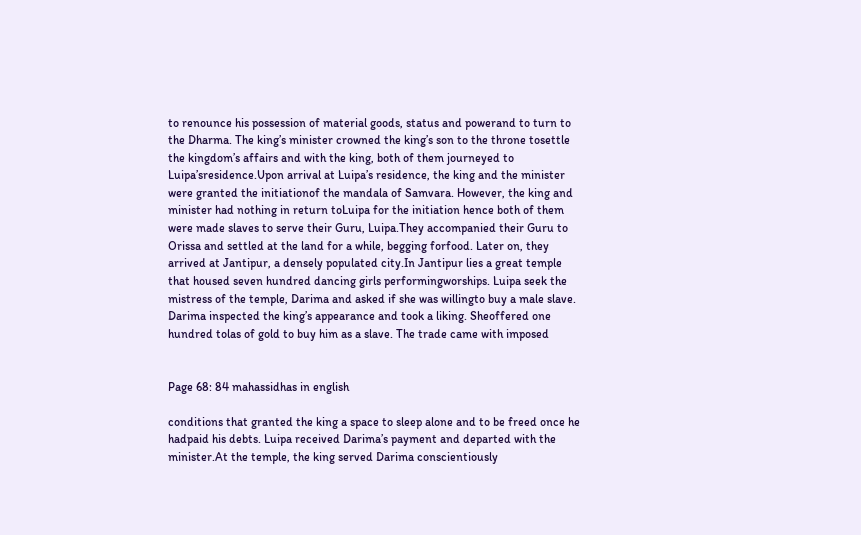to renounce his possession of material goods, status and powerand to turn to the Dharma. The king’s minister crowned the king’s son to the throne tosettle the kingdom’s affairs and with the king, both of them journeyed to Luipa’sresidence.Upon arrival at Luipa’s residence, the king and the minister were granted the initiationof the mandala of Samvara. However, the king and minister had nothing in return toLuipa for the initiation hence both of them were made slaves to serve their Guru, Luipa.They accompanied their Guru to Orissa and settled at the land for a while, begging forfood. Later on, they arrived at Jantipur, a densely populated city.In Jantipur lies a great temple that housed seven hundred dancing girls performingworships. Luipa seek the mistress of the temple, Darima and asked if she was willingto buy a male slave. Darima inspected the king’s appearance and took a liking. Sheoffered one hundred tolas of gold to buy him as a slave. The trade came with imposed


Page 68: 84 mahassidhas in english

conditions that granted the king a space to sleep alone and to be freed once he hadpaid his debts. Luipa received Darima’s payment and departed with the minister.At the temple, the king served Darima conscientiously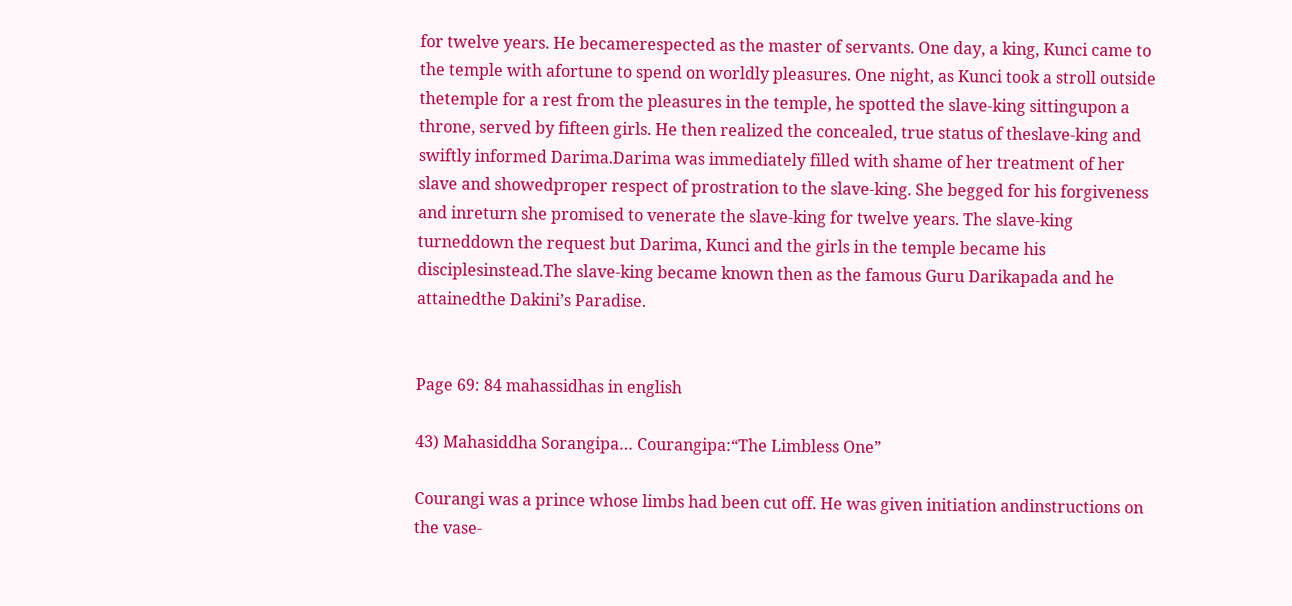for twelve years. He becamerespected as the master of servants. One day, a king, Kunci came to the temple with afortune to spend on worldly pleasures. One night, as Kunci took a stroll outside thetemple for a rest from the pleasures in the temple, he spotted the slave-king sittingupon a throne, served by fifteen girls. He then realized the concealed, true status of theslave-king and swiftly informed Darima.Darima was immediately filled with shame of her treatment of her slave and showedproper respect of prostration to the slave-king. She begged for his forgiveness and inreturn she promised to venerate the slave-king for twelve years. The slave-king turneddown the request but Darima, Kunci and the girls in the temple became his disciplesinstead.The slave-king became known then as the famous Guru Darikapada and he attainedthe Dakini’s Paradise.


Page 69: 84 mahassidhas in english

43) Mahasiddha Sorangipa… Courangipa:“The Limbless One”

Courangi was a prince whose limbs had been cut off. He was given initiation andinstructions on the vase-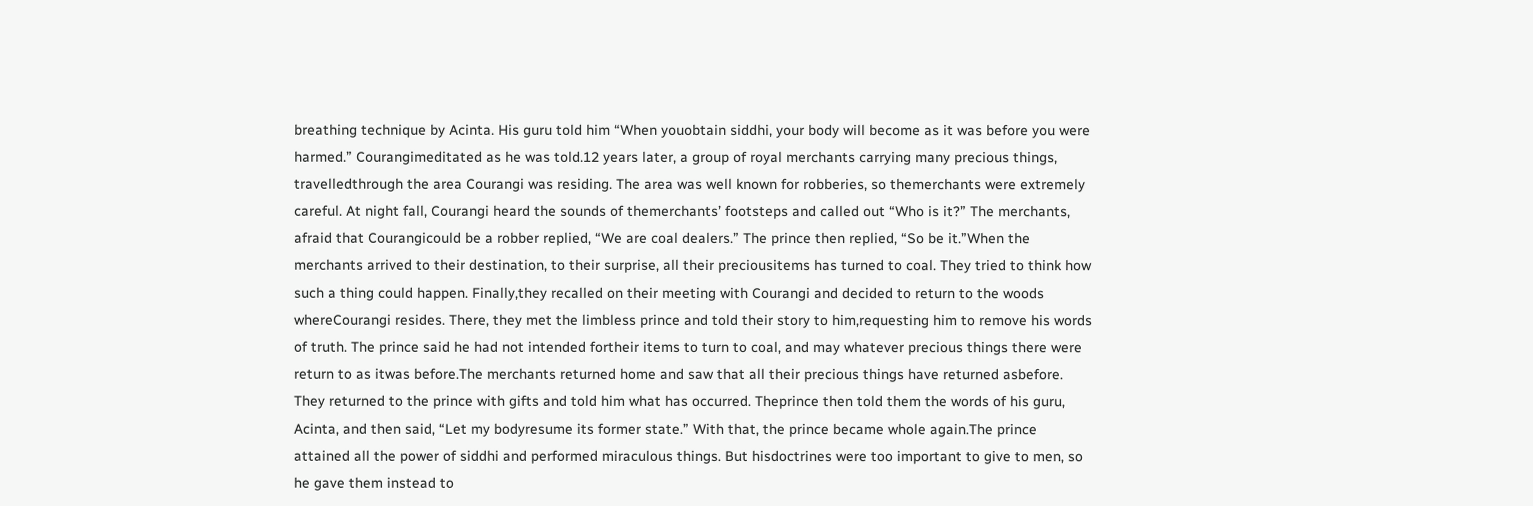breathing technique by Acinta. His guru told him “When youobtain siddhi, your body will become as it was before you were harmed.” Courangimeditated as he was told.12 years later, a group of royal merchants carrying many precious things, travelledthrough the area Courangi was residing. The area was well known for robberies, so themerchants were extremely careful. At night fall, Courangi heard the sounds of themerchants’ footsteps and called out “Who is it?” The merchants, afraid that Courangicould be a robber replied, “We are coal dealers.” The prince then replied, “So be it.”When the merchants arrived to their destination, to their surprise, all their preciousitems has turned to coal. They tried to think how such a thing could happen. Finally,they recalled on their meeting with Courangi and decided to return to the woods whereCourangi resides. There, they met the limbless prince and told their story to him,requesting him to remove his words of truth. The prince said he had not intended fortheir items to turn to coal, and may whatever precious things there were return to as itwas before.The merchants returned home and saw that all their precious things have returned asbefore. They returned to the prince with gifts and told him what has occurred. Theprince then told them the words of his guru, Acinta, and then said, “Let my bodyresume its former state.” With that, the prince became whole again.The prince attained all the power of siddhi and performed miraculous things. But hisdoctrines were too important to give to men, so he gave them instead to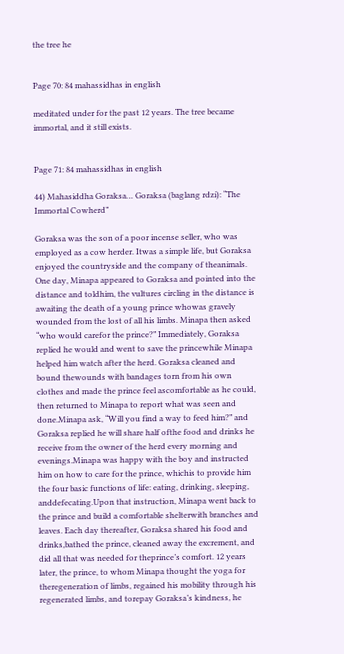the tree he


Page 70: 84 mahassidhas in english

meditated under for the past 12 years. The tree became immortal, and it still exists.


Page 71: 84 mahassidhas in english

44) Mahasiddha Goraksa… Goraksa (baglang rdzi): “The Immortal Cowherd”

Goraksa was the son of a poor incense seller, who was employed as a cow herder. Itwas a simple life, but Goraksa enjoyed the countryside and the company of theanimals. One day, Minapa appeared to Goraksa and pointed into the distance and toldhim, the vultures circling in the distance is awaiting the death of a young prince whowas gravely wounded from the lost of all his limbs. Minapa then asked “who would carefor the prince?” Immediately, Goraksa replied he would and went to save the princewhile Minapa helped him watch after the herd. Goraksa cleaned and bound thewounds with bandages torn from his own clothes and made the prince feel ascomfortable as he could, then returned to Minapa to report what was seen and done.Minapa ask, “Will you find a way to feed him?” and Goraksa replied he will share half ofthe food and drinks he receive from the owner of the herd every morning and evenings.Minapa was happy with the boy and instructed him on how to care for the prince, whichis to provide him the four basic functions of life: eating, drinking, sleeping, anddefecating.Upon that instruction, Minapa went back to the prince and build a comfortable shelterwith branches and leaves. Each day thereafter, Goraksa shared his food and drinks,bathed the prince, cleaned away the excrement, and did all that was needed for theprince’s comfort. 12 years later, the prince, to whom Minapa thought the yoga for theregeneration of limbs, regained his mobility through his regenerated limbs, and torepay Goraksa’s kindness, he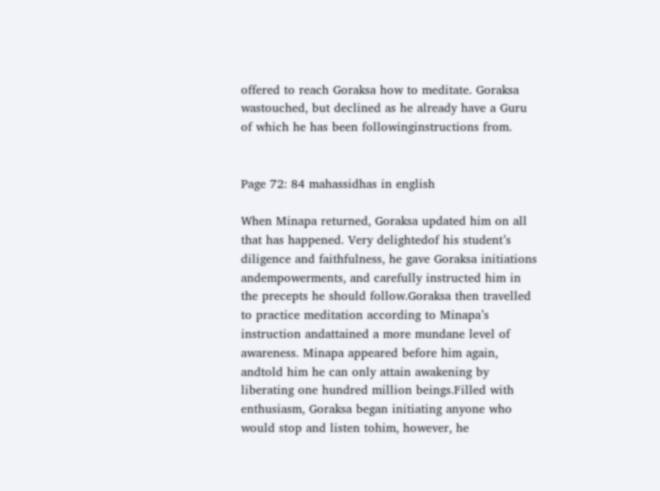offered to reach Goraksa how to meditate. Goraksa wastouched, but declined as he already have a Guru of which he has been followinginstructions from.


Page 72: 84 mahassidhas in english

When Minapa returned, Goraksa updated him on all that has happened. Very delightedof his student’s diligence and faithfulness, he gave Goraksa initiations andempowerments, and carefully instructed him in the precepts he should follow.Goraksa then travelled to practice meditation according to Minapa’s instruction andattained a more mundane level of awareness. Minapa appeared before him again, andtold him he can only attain awakening by liberating one hundred million beings.Filled with enthusiasm, Goraksa began initiating anyone who would stop and listen tohim, however, he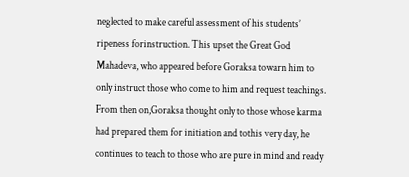neglected to make careful assessment of his students’ ripeness forinstruction. This upset the Great God Mahadeva, who appeared before Goraksa towarn him to only instruct those who come to him and request teachings. From then on,Goraksa thought only to those whose karma had prepared them for initiation and tothis very day, he continues to teach to those who are pure in mind and ready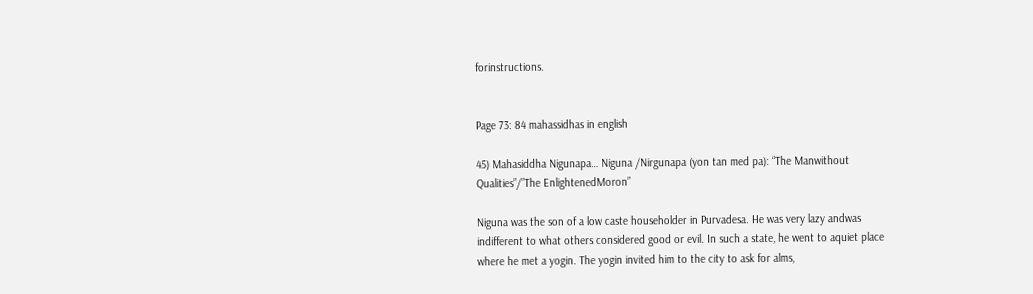forinstructions.


Page 73: 84 mahassidhas in english

45) Mahasiddha Nigunapa… Niguna /Nirgunapa (yon tan med pa): “The Manwithout Qualities”/”The EnlightenedMoron”

Niguna was the son of a low caste householder in Purvadesa. He was very lazy andwas indifferent to what others considered good or evil. In such a state, he went to aquiet place where he met a yogin. The yogin invited him to the city to ask for alms,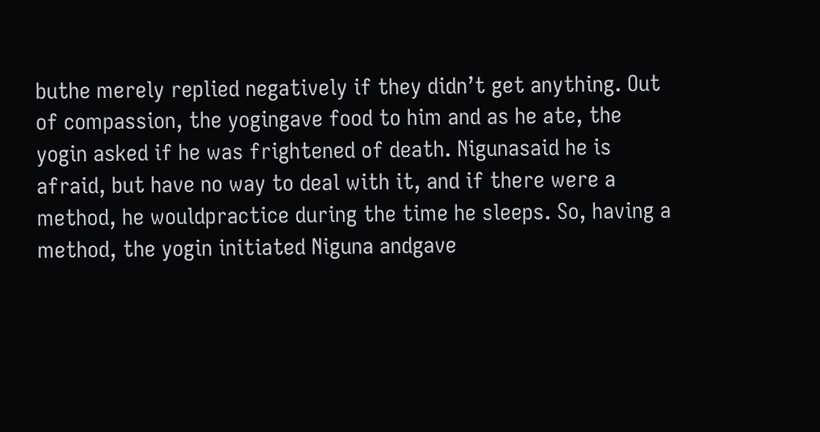buthe merely replied negatively if they didn’t get anything. Out of compassion, the yogingave food to him and as he ate, the yogin asked if he was frightened of death. Nigunasaid he is afraid, but have no way to deal with it, and if there were a method, he wouldpractice during the time he sleeps. So, having a method, the yogin initiated Niguna andgave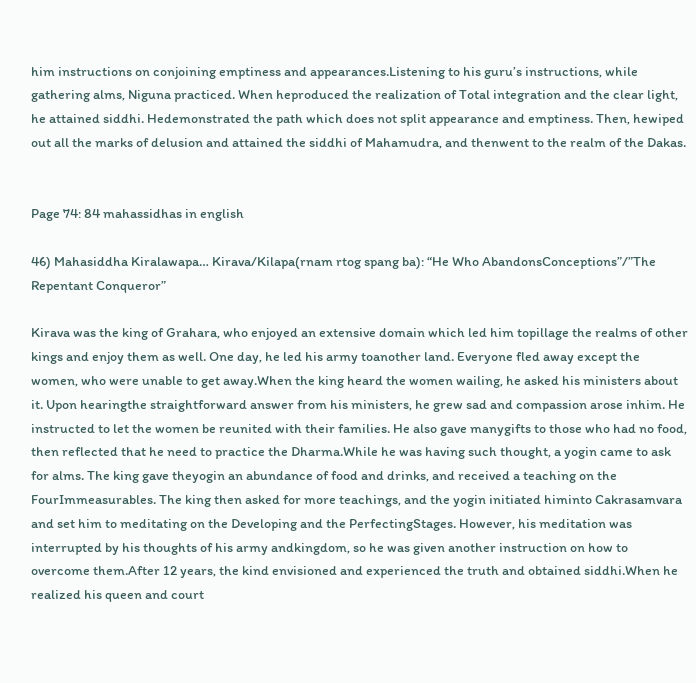him instructions on conjoining emptiness and appearances.Listening to his guru’s instructions, while gathering alms, Niguna practiced. When heproduced the realization of Total integration and the clear light, he attained siddhi. Hedemonstrated the path which does not split appearance and emptiness. Then, hewiped out all the marks of delusion and attained the siddhi of Mahamudra, and thenwent to the realm of the Dakas.


Page 74: 84 mahassidhas in english

46) Mahasiddha Kiralawapa… Kirava/Kilapa(rnam rtog spang ba): “He Who AbandonsConceptions”/”The Repentant Conqueror”

Kirava was the king of Grahara, who enjoyed an extensive domain which led him topillage the realms of other kings and enjoy them as well. One day, he led his army toanother land. Everyone fled away except the women, who were unable to get away.When the king heard the women wailing, he asked his ministers about it. Upon hearingthe straightforward answer from his ministers, he grew sad and compassion arose inhim. He instructed to let the women be reunited with their families. He also gave manygifts to those who had no food, then reflected that he need to practice the Dharma.While he was having such thought, a yogin came to ask for alms. The king gave theyogin an abundance of food and drinks, and received a teaching on the FourImmeasurables. The king then asked for more teachings, and the yogin initiated himinto Cakrasamvara and set him to meditating on the Developing and the PerfectingStages. However, his meditation was interrupted by his thoughts of his army andkingdom, so he was given another instruction on how to overcome them.After 12 years, the kind envisioned and experienced the truth and obtained siddhi.When he realized his queen and court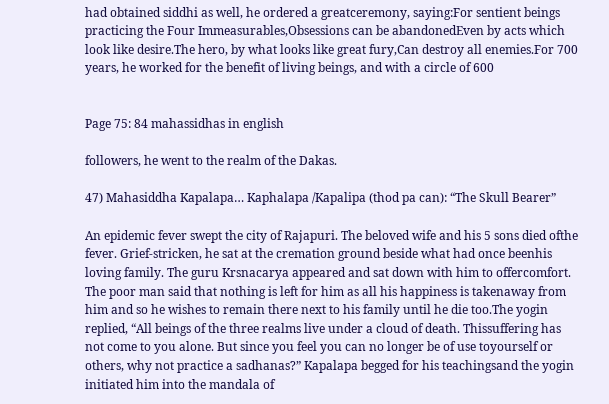had obtained siddhi as well, he ordered a greatceremony, saying:For sentient beings practicing the Four Immeasurables,Obsessions can be abandonedEven by acts which look like desire.The hero, by what looks like great fury,Can destroy all enemies.For 700 years, he worked for the benefit of living beings, and with a circle of 600


Page 75: 84 mahassidhas in english

followers, he went to the realm of the Dakas.

47) Mahasiddha Kapalapa… Kaphalapa /Kapalipa (thod pa can): “The Skull Bearer”

An epidemic fever swept the city of Rajapuri. The beloved wife and his 5 sons died ofthe fever. Grief-stricken, he sat at the cremation ground beside what had once beenhis loving family. The guru Krsnacarya appeared and sat down with him to offercomfort. The poor man said that nothing is left for him as all his happiness is takenaway from him and so he wishes to remain there next to his family until he die too.The yogin replied, “All beings of the three realms live under a cloud of death. Thissuffering has not come to you alone. But since you feel you can no longer be of use toyourself or others, why not practice a sadhanas?” Kapalapa begged for his teachingsand the yogin initiated him into the mandala of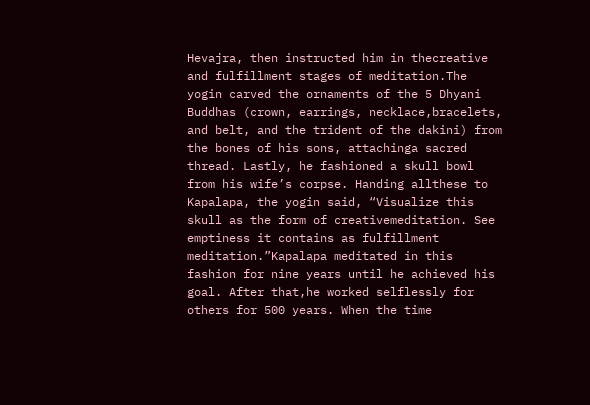Hevajra, then instructed him in thecreative and fulfillment stages of meditation.The yogin carved the ornaments of the 5 Dhyani Buddhas (crown, earrings, necklace,bracelets, and belt, and the trident of the dakini) from the bones of his sons, attachinga sacred thread. Lastly, he fashioned a skull bowl from his wife’s corpse. Handing allthese to Kapalapa, the yogin said, “Visualize this skull as the form of creativemeditation. See emptiness it contains as fulfillment meditation.”Kapalapa meditated in this fashion for nine years until he achieved his goal. After that,he worked selflessly for others for 500 years. When the time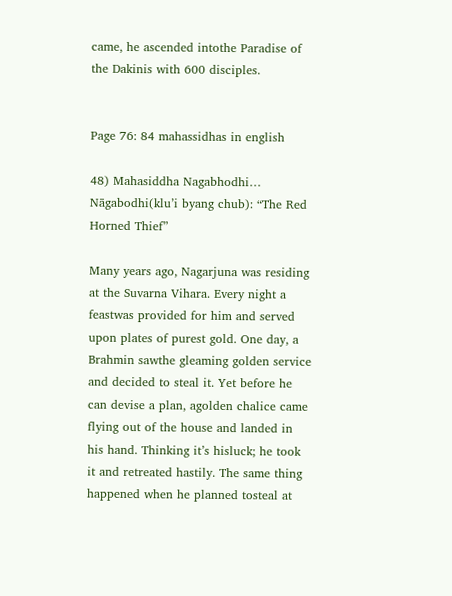came, he ascended intothe Paradise of the Dakinis with 600 disciples.


Page 76: 84 mahassidhas in english

48) Mahasiddha Nagabhodhi… Nāgabodhi(klu’i byang chub): “The Red Horned Thief”

Many years ago, Nagarjuna was residing at the Suvarna Vihara. Every night a feastwas provided for him and served upon plates of purest gold. One day, a Brahmin sawthe gleaming golden service and decided to steal it. Yet before he can devise a plan, agolden chalice came flying out of the house and landed in his hand. Thinking it’s hisluck; he took it and retreated hastily. The same thing happened when he planned tosteal at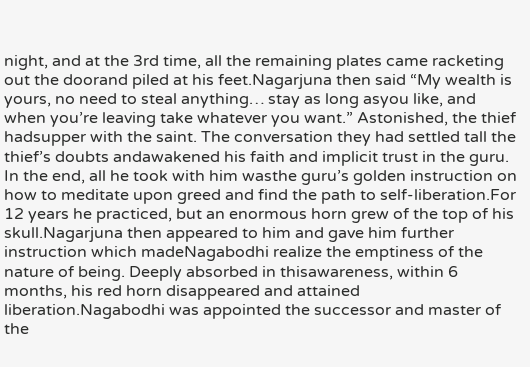night, and at the 3rd time, all the remaining plates came racketing out the doorand piled at his feet.Nagarjuna then said “My wealth is yours, no need to steal anything… stay as long asyou like, and when you’re leaving take whatever you want.” Astonished, the thief hadsupper with the saint. The conversation they had settled tall the thief’s doubts andawakened his faith and implicit trust in the guru. In the end, all he took with him wasthe guru’s golden instruction on how to meditate upon greed and find the path to self-liberation.For 12 years he practiced, but an enormous horn grew of the top of his skull.Nagarjuna then appeared to him and gave him further instruction which madeNagabodhi realize the emptiness of the nature of being. Deeply absorbed in thisawareness, within 6 months, his red horn disappeared and attained liberation.Nagabodhi was appointed the successor and master of the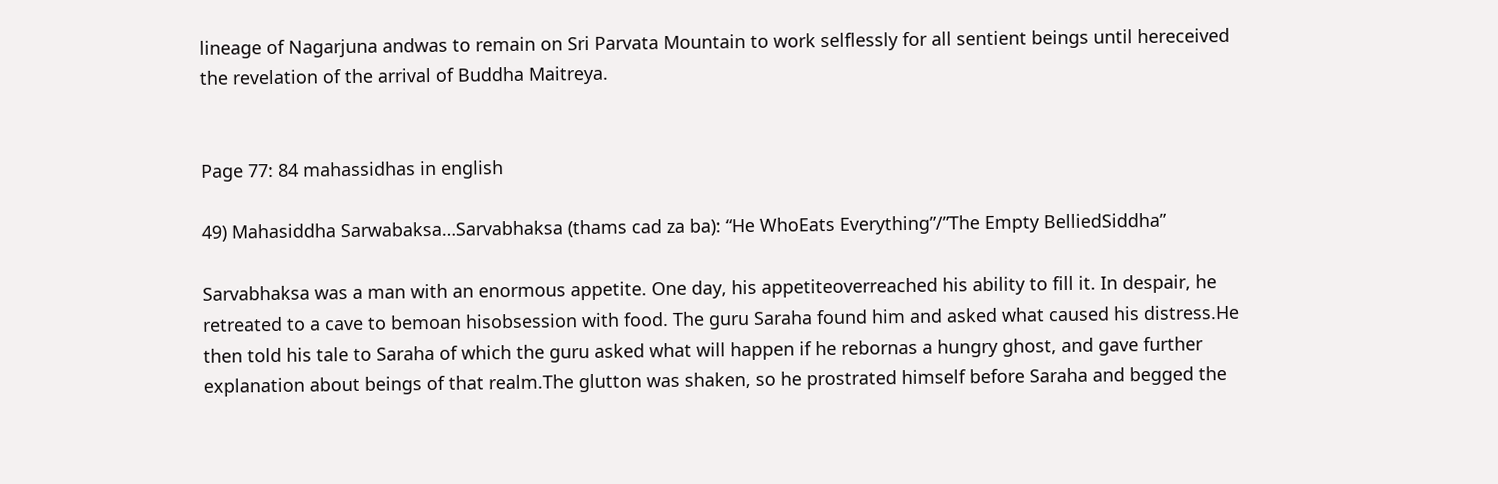lineage of Nagarjuna andwas to remain on Sri Parvata Mountain to work selflessly for all sentient beings until hereceived the revelation of the arrival of Buddha Maitreya.


Page 77: 84 mahassidhas in english

49) Mahasiddha Sarwabaksa…Sarvabhaksa (thams cad za ba): “He WhoEats Everything”/”The Empty BelliedSiddha”

Sarvabhaksa was a man with an enormous appetite. One day, his appetiteoverreached his ability to fill it. In despair, he retreated to a cave to bemoan hisobsession with food. The guru Saraha found him and asked what caused his distress.He then told his tale to Saraha of which the guru asked what will happen if he rebornas a hungry ghost, and gave further explanation about beings of that realm.The glutton was shaken, so he prostrated himself before Saraha and begged the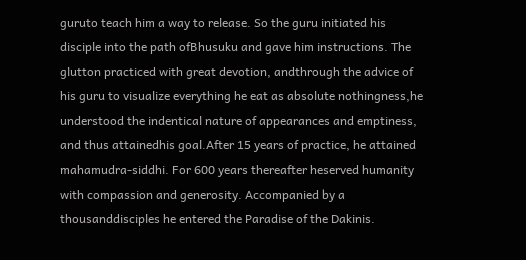guruto teach him a way to release. So the guru initiated his disciple into the path ofBhusuku and gave him instructions. The glutton practiced with great devotion, andthrough the advice of his guru to visualize everything he eat as absolute nothingness,he understood the indentical nature of appearances and emptiness, and thus attainedhis goal.After 15 years of practice, he attained mahamudra-siddhi. For 600 years thereafter heserved humanity with compassion and generosity. Accompanied by a thousanddisciples he entered the Paradise of the Dakinis.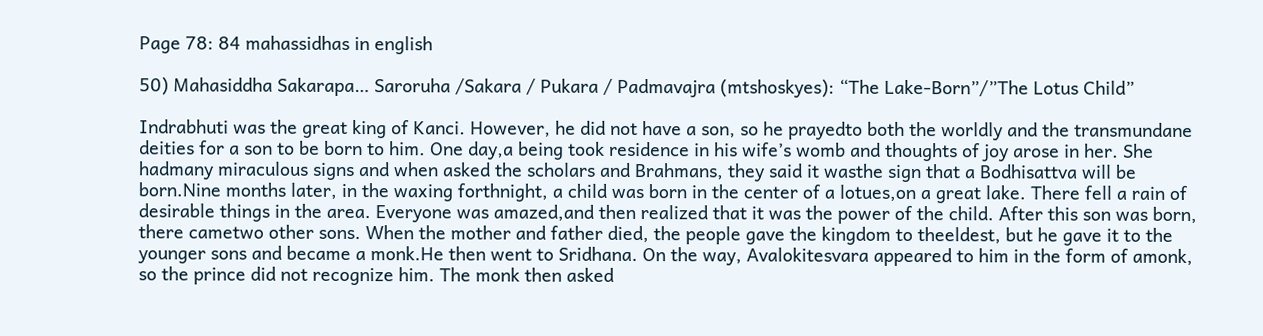Page 78: 84 mahassidhas in english

50) Mahasiddha Sakarapa… Saroruha /Sakara / Pukara / Padmavajra (mtshoskyes): “The Lake-Born”/”The Lotus Child”

Indrabhuti was the great king of Kanci. However, he did not have a son, so he prayedto both the worldly and the transmundane deities for a son to be born to him. One day,a being took residence in his wife’s womb and thoughts of joy arose in her. She hadmany miraculous signs and when asked the scholars and Brahmans, they said it wasthe sign that a Bodhisattva will be born.Nine months later, in the waxing forthnight, a child was born in the center of a lotues,on a great lake. There fell a rain of desirable things in the area. Everyone was amazed,and then realized that it was the power of the child. After this son was born, there cametwo other sons. When the mother and father died, the people gave the kingdom to theeldest, but he gave it to the younger sons and became a monk.He then went to Sridhana. On the way, Avalokitesvara appeared to him in the form of amonk, so the prince did not recognize him. The monk then asked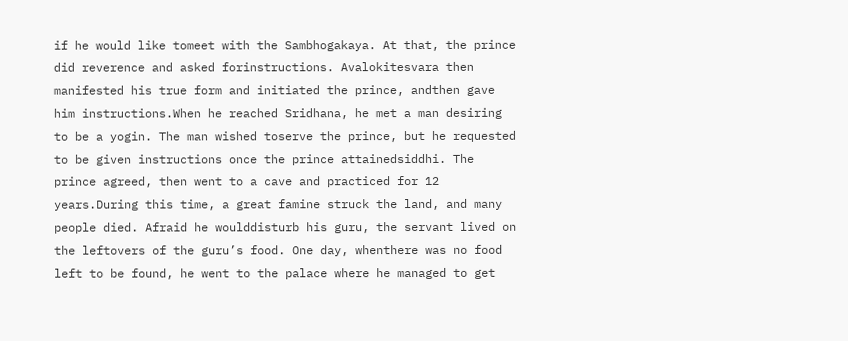if he would like tomeet with the Sambhogakaya. At that, the prince did reverence and asked forinstructions. Avalokitesvara then manifested his true form and initiated the prince, andthen gave him instructions.When he reached Sridhana, he met a man desiring to be a yogin. The man wished toserve the prince, but he requested to be given instructions once the prince attainedsiddhi. The prince agreed, then went to a cave and practiced for 12 years.During this time, a great famine struck the land, and many people died. Afraid he woulddisturb his guru, the servant lived on the leftovers of the guru’s food. One day, whenthere was no food left to be found, he went to the palace where he managed to get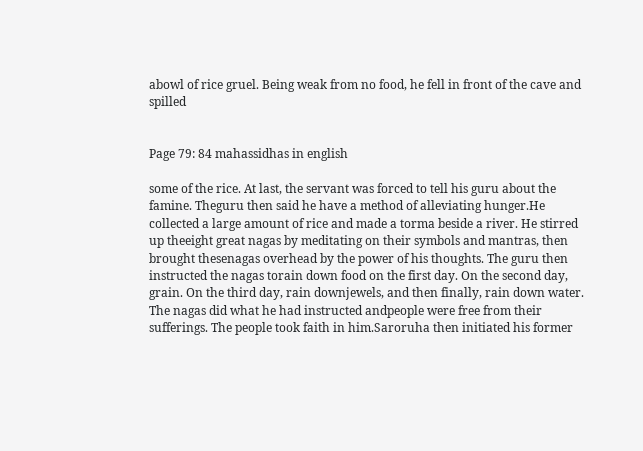abowl of rice gruel. Being weak from no food, he fell in front of the cave and spilled


Page 79: 84 mahassidhas in english

some of the rice. At last, the servant was forced to tell his guru about the famine. Theguru then said he have a method of alleviating hunger.He collected a large amount of rice and made a torma beside a river. He stirred up theeight great nagas by meditating on their symbols and mantras, then brought thesenagas overhead by the power of his thoughts. The guru then instructed the nagas torain down food on the first day. On the second day, grain. On the third day, rain downjewels, and then finally, rain down water. The nagas did what he had instructed andpeople were free from their sufferings. The people took faith in him.Saroruha then initiated his former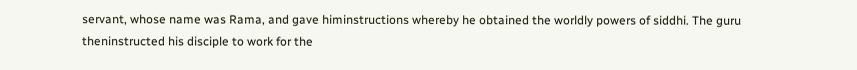servant, whose name was Rama, and gave himinstructions whereby he obtained the worldly powers of siddhi. The guru theninstructed his disciple to work for the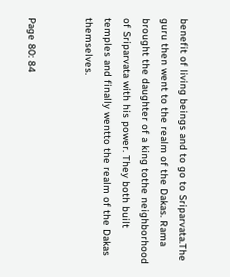benefit of living beings and to go to Sriparvata.The guru then went to the realm of the Dakas. Rama brought the daughter of a king tothe neighborhood of Sriparvata with his power. They both built temples and finally wentto the realm of the Dakas themselves.


Page 80: 84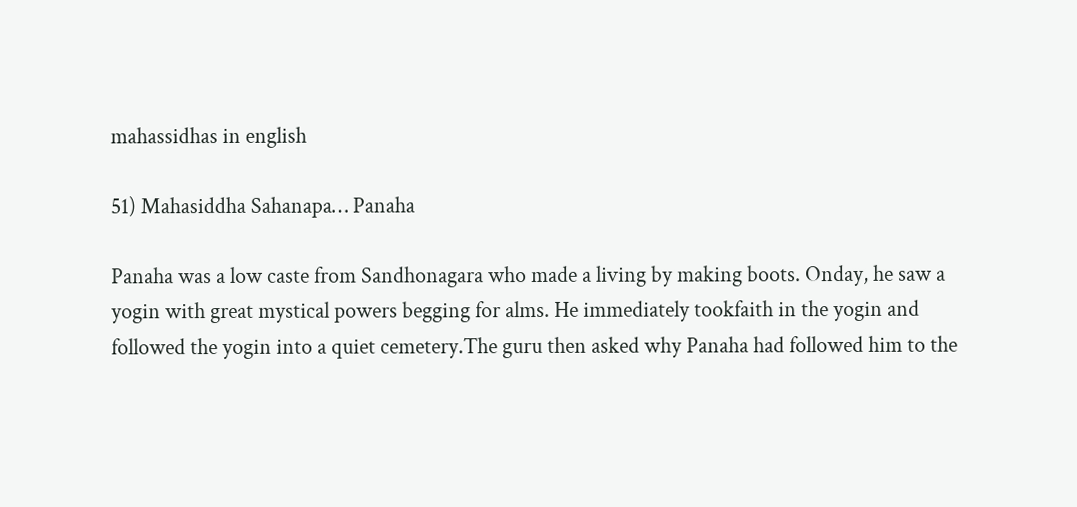mahassidhas in english

51) Mahasiddha Sahanapa… Panaha

Panaha was a low caste from Sandhonagara who made a living by making boots. Onday, he saw a yogin with great mystical powers begging for alms. He immediately tookfaith in the yogin and followed the yogin into a quiet cemetery.The guru then asked why Panaha had followed him to the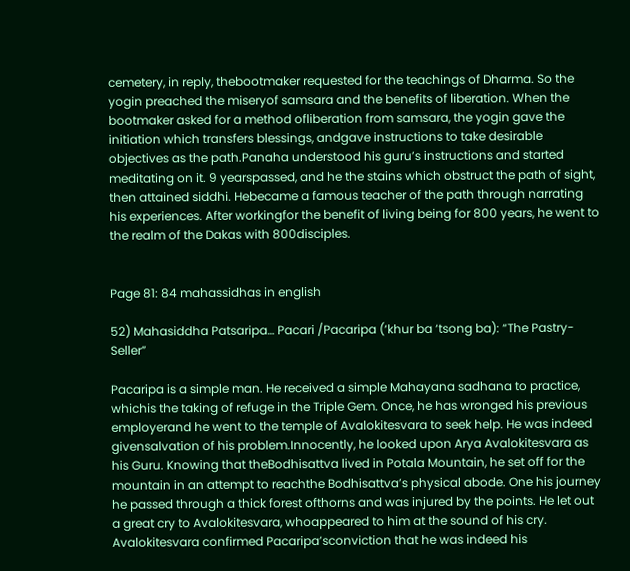cemetery, in reply, thebootmaker requested for the teachings of Dharma. So the yogin preached the miseryof samsara and the benefits of liberation. When the bootmaker asked for a method ofliberation from samsara, the yogin gave the initiation which transfers blessings, andgave instructions to take desirable objectives as the path.Panaha understood his guru’s instructions and started meditating on it. 9 yearspassed, and he the stains which obstruct the path of sight, then attained siddhi. Hebecame a famous teacher of the path through narrating his experiences. After workingfor the benefit of living being for 800 years, he went to the realm of the Dakas with 800disciples.


Page 81: 84 mahassidhas in english

52) Mahasiddha Patsaripa… Pacari /Pacaripa (‘khur ba ‘tsong ba): “The Pastry-Seller”

Pacaripa is a simple man. He received a simple Mahayana sadhana to practice, whichis the taking of refuge in the Triple Gem. Once, he has wronged his previous employerand he went to the temple of Avalokitesvara to seek help. He was indeed givensalvation of his problem.Innocently, he looked upon Arya Avalokitesvara as his Guru. Knowing that theBodhisattva lived in Potala Mountain, he set off for the mountain in an attempt to reachthe Bodhisattva’s physical abode. One his journey he passed through a thick forest ofthorns and was injured by the points. He let out a great cry to Avalokitesvara, whoappeared to him at the sound of his cry. Avalokitesvara confirmed Pacaripa’sconviction that he was indeed his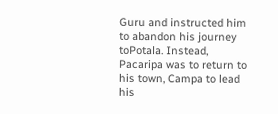Guru and instructed him to abandon his journey toPotala. Instead, Pacaripa was to return to his town, Campa to lead his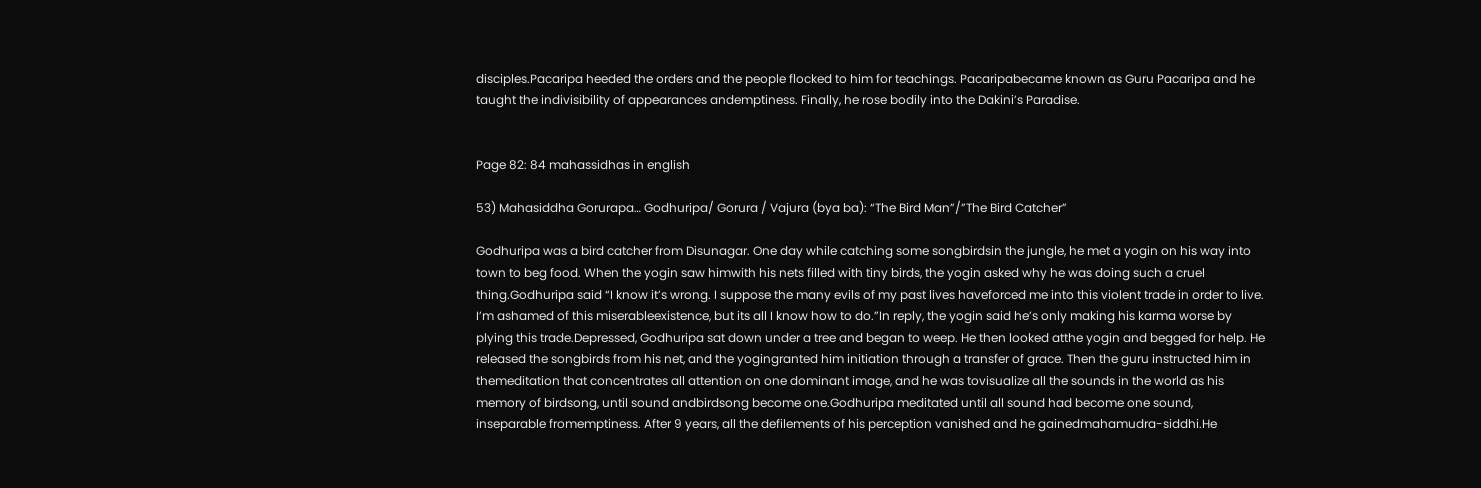disciples.Pacaripa heeded the orders and the people flocked to him for teachings. Pacaripabecame known as Guru Pacaripa and he taught the indivisibility of appearances andemptiness. Finally, he rose bodily into the Dakini’s Paradise.


Page 82: 84 mahassidhas in english

53) Mahasiddha Gorurapa… Godhuripa/ Gorura / Vajura (bya ba): “The Bird Man”/”The Bird Catcher”

Godhuripa was a bird catcher from Disunagar. One day while catching some songbirdsin the jungle, he met a yogin on his way into town to beg food. When the yogin saw himwith his nets filled with tiny birds, the yogin asked why he was doing such a cruel thing.Godhuripa said “I know it’s wrong. I suppose the many evils of my past lives haveforced me into this violent trade in order to live. I’m ashamed of this miserableexistence, but its all I know how to do.”In reply, the yogin said he’s only making his karma worse by plying this trade.Depressed, Godhuripa sat down under a tree and began to weep. He then looked atthe yogin and begged for help. He released the songbirds from his net, and the yogingranted him initiation through a transfer of grace. Then the guru instructed him in themeditation that concentrates all attention on one dominant image, and he was tovisualize all the sounds in the world as his memory of birdsong, until sound andbirdsong become one.Godhuripa meditated until all sound had become one sound, inseparable fromemptiness. After 9 years, all the defilements of his perception vanished and he gainedmahamudra-siddhi.He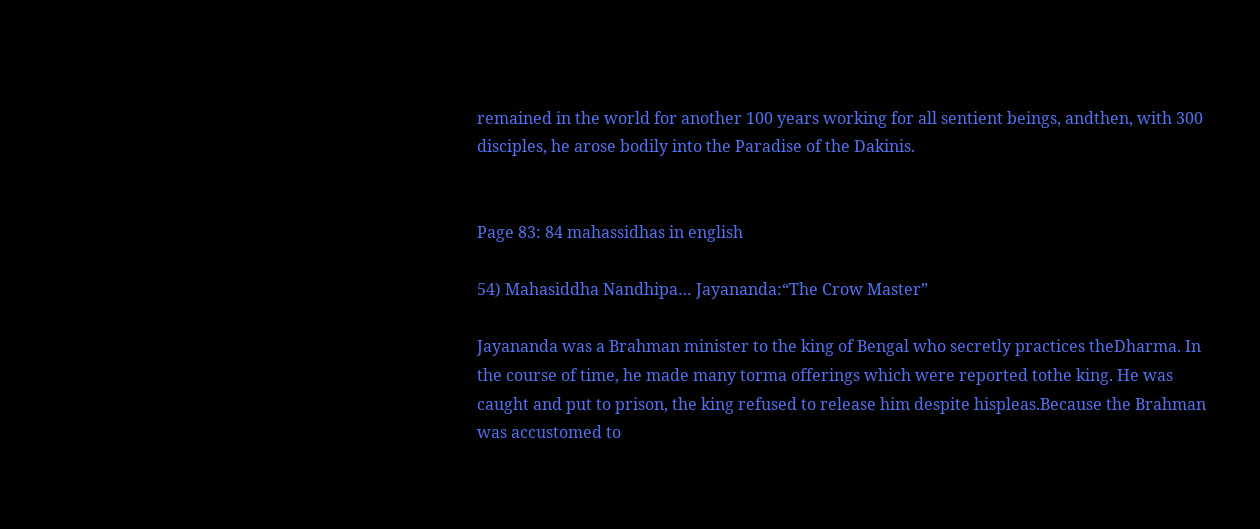remained in the world for another 100 years working for all sentient beings, andthen, with 300 disciples, he arose bodily into the Paradise of the Dakinis.


Page 83: 84 mahassidhas in english

54) Mahasiddha Nandhipa… Jayananda:“The Crow Master”

Jayananda was a Brahman minister to the king of Bengal who secretly practices theDharma. In the course of time, he made many torma offerings which were reported tothe king. He was caught and put to prison, the king refused to release him despite hispleas.Because the Brahman was accustomed to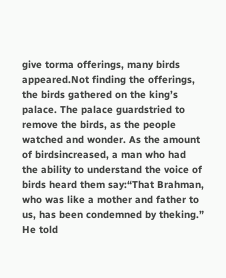give torma offerings, many birds appeared.Not finding the offerings, the birds gathered on the king’s palace. The palace guardstried to remove the birds, as the people watched and wonder. As the amount of birdsincreased, a man who had the ability to understand the voice of birds heard them say:“That Brahman, who was like a mother and father to us, has been condemned by theking.” He told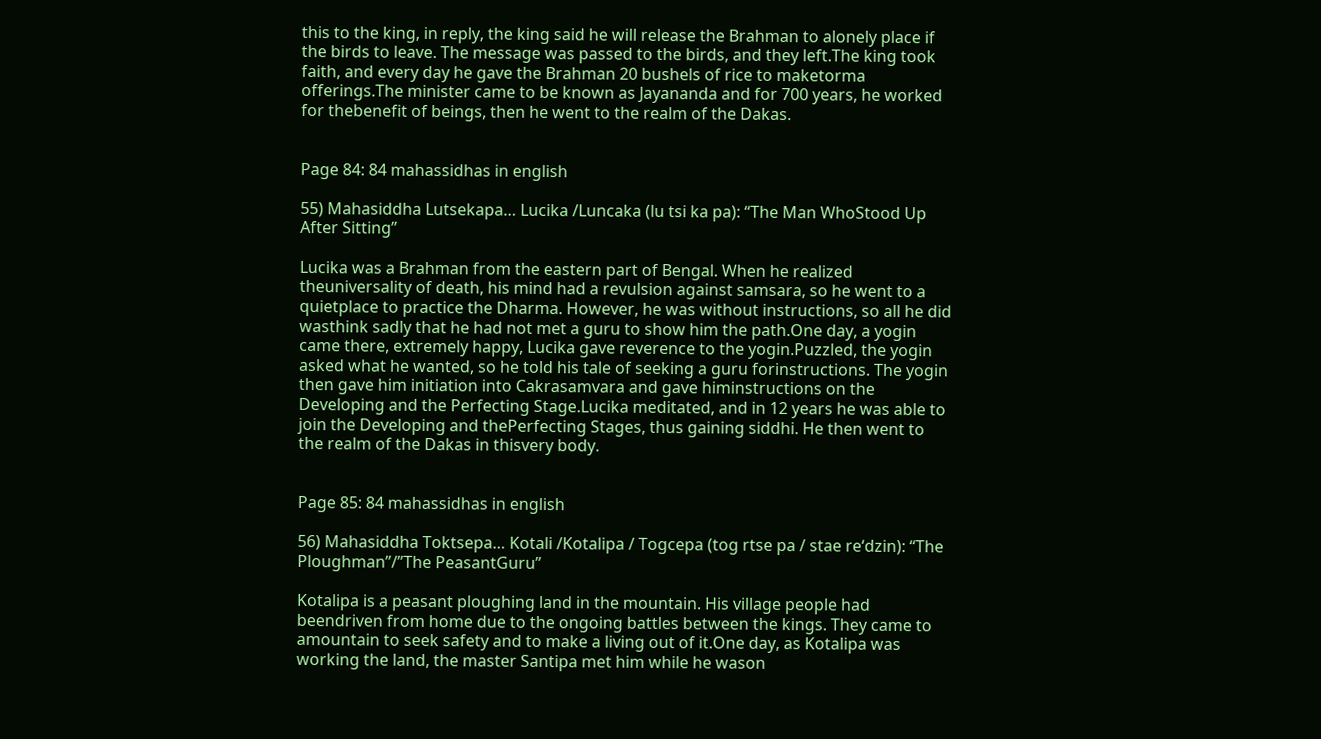this to the king, in reply, the king said he will release the Brahman to alonely place if the birds to leave. The message was passed to the birds, and they left.The king took faith, and every day he gave the Brahman 20 bushels of rice to maketorma offerings.The minister came to be known as Jayananda and for 700 years, he worked for thebenefit of beings, then he went to the realm of the Dakas.


Page 84: 84 mahassidhas in english

55) Mahasiddha Lutsekapa… Lucika /Luncaka (lu tsi ka pa): “The Man WhoStood Up After Sitting”

Lucika was a Brahman from the eastern part of Bengal. When he realized theuniversality of death, his mind had a revulsion against samsara, so he went to a quietplace to practice the Dharma. However, he was without instructions, so all he did wasthink sadly that he had not met a guru to show him the path.One day, a yogin came there, extremely happy, Lucika gave reverence to the yogin.Puzzled, the yogin asked what he wanted, so he told his tale of seeking a guru forinstructions. The yogin then gave him initiation into Cakrasamvara and gave himinstructions on the Developing and the Perfecting Stage.Lucika meditated, and in 12 years he was able to join the Developing and thePerfecting Stages, thus gaining siddhi. He then went to the realm of the Dakas in thisvery body.


Page 85: 84 mahassidhas in english

56) Mahasiddha Toktsepa… Kotali /Kotalipa / Togcepa (tog rtse pa / stae re‘dzin): “The Ploughman”/”The PeasantGuru”

Kotalipa is a peasant ploughing land in the mountain. His village people had beendriven from home due to the ongoing battles between the kings. They came to amountain to seek safety and to make a living out of it.One day, as Kotalipa was working the land, the master Santipa met him while he wason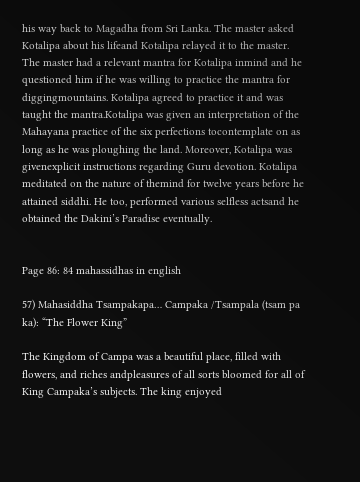his way back to Magadha from Sri Lanka. The master asked Kotalipa about his lifeand Kotalipa relayed it to the master. The master had a relevant mantra for Kotalipa inmind and he questioned him if he was willing to practice the mantra for diggingmountains. Kotalipa agreed to practice it and was taught the mantra.Kotalipa was given an interpretation of the Mahayana practice of the six perfections tocontemplate on as long as he was ploughing the land. Moreover, Kotalipa was givenexplicit instructions regarding Guru devotion. Kotalipa meditated on the nature of themind for twelve years before he attained siddhi. He too, performed various selfless actsand he obtained the Dakini’s Paradise eventually.


Page 86: 84 mahassidhas in english

57) Mahasiddha Tsampakapa… Campaka /Tsampala (tsam pa ka): “The Flower King”

The Kingdom of Campa was a beautiful place, filled with flowers, and riches andpleasures of all sorts bloomed for all of King Campaka’s subjects. The king enjoyed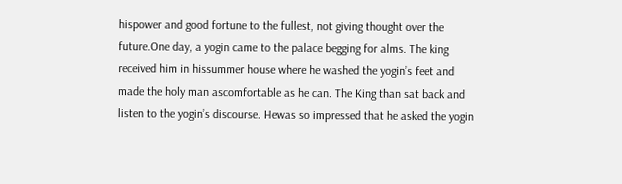hispower and good fortune to the fullest, not giving thought over the future.One day, a yogin came to the palace begging for alms. The king received him in hissummer house where he washed the yogin’s feet and made the holy man ascomfortable as he can. The King than sat back and listen to the yogin’s discourse. Hewas so impressed that he asked the yogin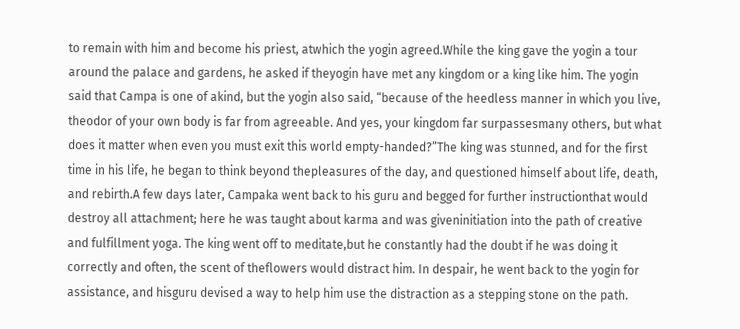to remain with him and become his priest, atwhich the yogin agreed.While the king gave the yogin a tour around the palace and gardens, he asked if theyogin have met any kingdom or a king like him. The yogin said that Campa is one of akind, but the yogin also said, “because of the heedless manner in which you live, theodor of your own body is far from agreeable. And yes, your kingdom far surpassesmany others, but what does it matter when even you must exit this world empty-handed?”The king was stunned, and for the first time in his life, he began to think beyond thepleasures of the day, and questioned himself about life, death, and rebirth.A few days later, Campaka went back to his guru and begged for further instructionthat would destroy all attachment; here he was taught about karma and was giveninitiation into the path of creative and fulfillment yoga. The king went off to meditate,but he constantly had the doubt if he was doing it correctly and often, the scent of theflowers would distract him. In despair, he went back to the yogin for assistance, and hisguru devised a way to help him use the distraction as a stepping stone on the path.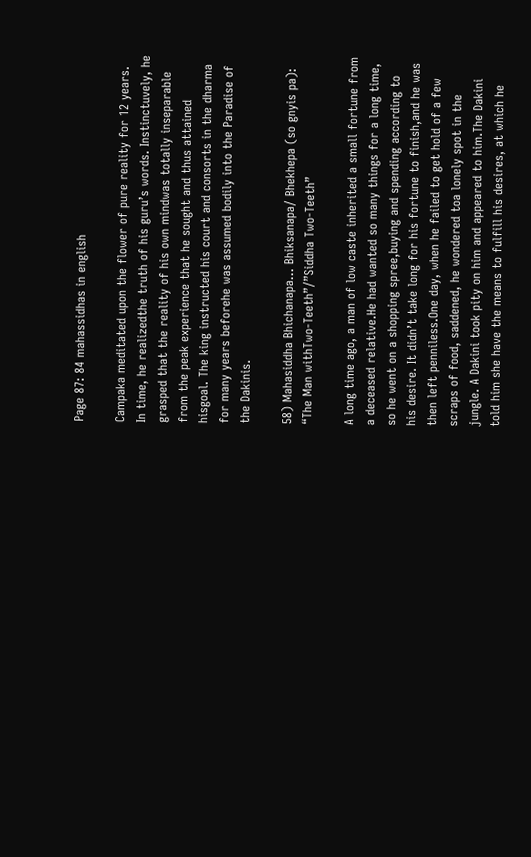Page 87: 84 mahassidhas in english

Campaka meditated upon the flower of pure reality for 12 years. In time, he realizedthe truth of his guru’s words. Instinctuvely, he grasped that the reality of his own mindwas totally inseparable from the peak experience that he sought and thus attained hisgoal. The king instructed his court and consorts in the dharma for many years beforehe was assumed bodily into the Paradise of the Dakinis.

58) Mahasiddha Bhichanapa… Bhiksanapa/ Bhekhepa (so gnyis pa): “The Man withTwo-Teeth”/”Siddha Two-Teeth”

A long time ago, a man of low caste inherited a small fortune from a deceased relative.He had wanted so many things for a long time, so he went on a shopping spree,buying and spending according to his desire. It didn’t take long for his fortune to finish,and he was then left penniless.One day, when he failed to get hold of a few scraps of food, saddened, he wondered toa lonely spot in the jungle. A Dakini took pity on him and appeared to him.The Dakini told him she have the means to fulfill his desires, at which he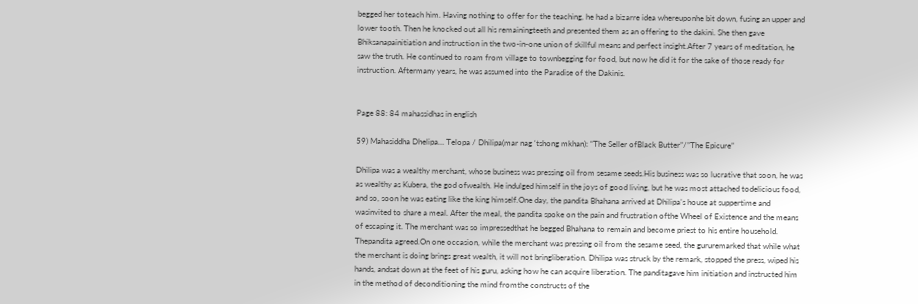begged her toteach him. Having nothing to offer for the teaching, he had a bizarre idea whereuponhe bit down, fusing an upper and lower tooth. Then he knocked out all his remainingteeth and presented them as an offering to the dakini. She then gave Bhiksanapainitiation and instruction in the two-in-one union of skillful means and perfect insight.After 7 years of meditation, he saw the truth. He continued to roam from village to townbegging for food, but now he did it for the sake of those ready for instruction. Aftermany years, he was assumed into the Paradise of the Dakinis.


Page 88: 84 mahassidhas in english

59) Mahasiddha Dhelipa… Telopa / Dhilipa(mar nag ‘tshong mkhan): “The Seller ofBlack Butter”/”The Epicure”

Dhilipa was a wealthy merchant, whose business was pressing oil from sesame seeds.His business was so lucrative that soon, he was as wealthy as Kubera, the god ofwealth. He indulged himself in the joys of good living, but he was most attached todelicious food, and so, soon he was eating like the king himself.One day, the pandita Bhahana arrived at Dhilipa’s house at suppertime and wasinvited to share a meal. After the meal, the pandita spoke on the pain and frustration ofthe Wheel of Existence and the means of escaping it. The merchant was so impressedthat he begged Bhahana to remain and become priest to his entire household. Thepandita agreed.On one occasion, while the merchant was pressing oil from the sesame seed, the gururemarked that while what the merchant is doing brings great wealth, it will not bringliberation. Dhilipa was struck by the remark, stopped the press, wiped his hands, andsat down at the feet of his guru, asking how he can acquire liberation. The panditagave him initiation and instructed him in the method of deconditioning the mind fromthe constructs of the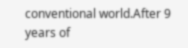conventional world.After 9 years of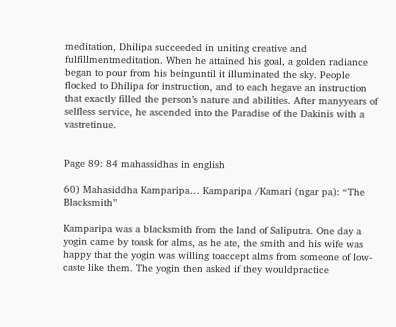meditation, Dhilipa succeeded in uniting creative and fulfillmentmeditation. When he attained his goal, a golden radiance began to pour from his beinguntil it illuminated the sky. People flocked to Dhilipa for instruction, and to each hegave an instruction that exactly filled the person’s nature and abilities. After manyyears of selfless service, he ascended into the Paradise of the Dakinis with a vastretinue.


Page 89: 84 mahassidhas in english

60) Mahasiddha Kamparipa… Kamparipa /Kamari (ngar pa): “The Blacksmith”

Kamparipa was a blacksmith from the land of Saliputra. One day a yogin came by toask for alms, as he ate, the smith and his wife was happy that the yogin was willing toaccept alms from someone of low-caste like them. The yogin then asked if they wouldpractice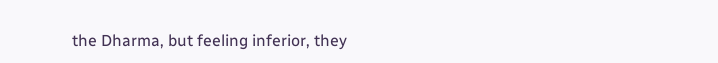the Dharma, but feeling inferior, they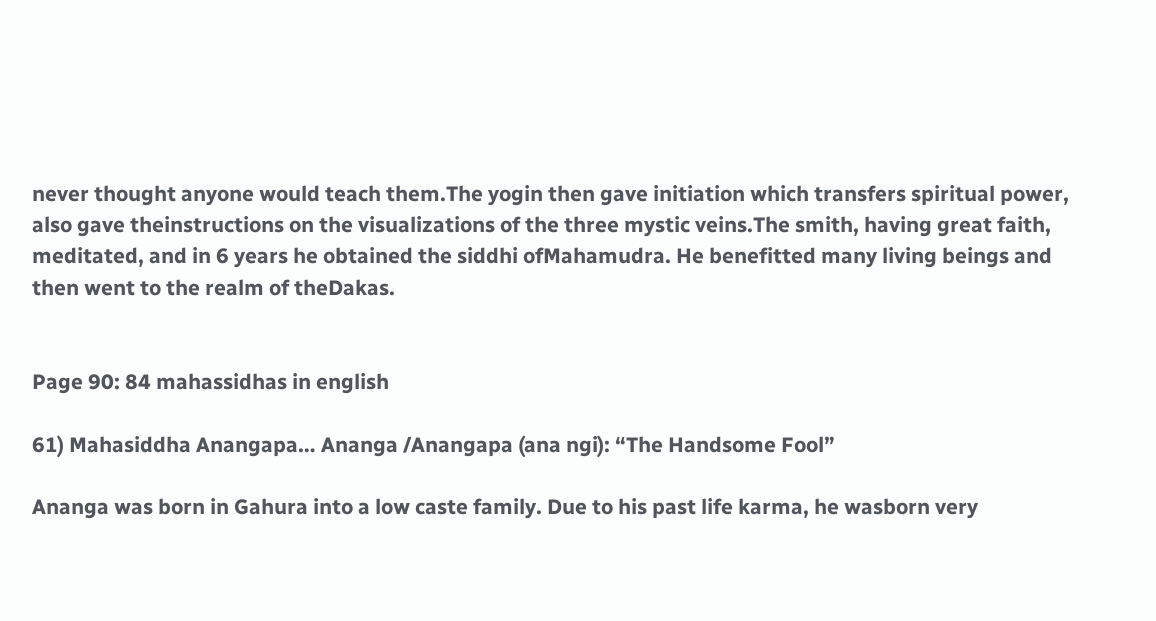never thought anyone would teach them.The yogin then gave initiation which transfers spiritual power, also gave theinstructions on the visualizations of the three mystic veins.The smith, having great faith, meditated, and in 6 years he obtained the siddhi ofMahamudra. He benefitted many living beings and then went to the realm of theDakas.


Page 90: 84 mahassidhas in english

61) Mahasiddha Anangapa… Ananga /Anangapa (ana ngi): “The Handsome Fool”

Ananga was born in Gahura into a low caste family. Due to his past life karma, he wasborn very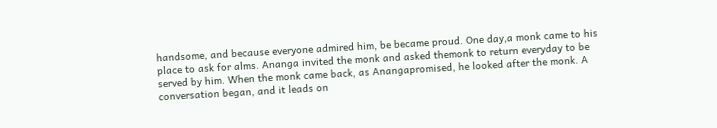handsome, and because everyone admired him, be became proud. One day,a monk came to his place to ask for alms. Ananga invited the monk and asked themonk to return everyday to be served by him. When the monk came back, as Anangapromised, he looked after the monk. A conversation began, and it leads on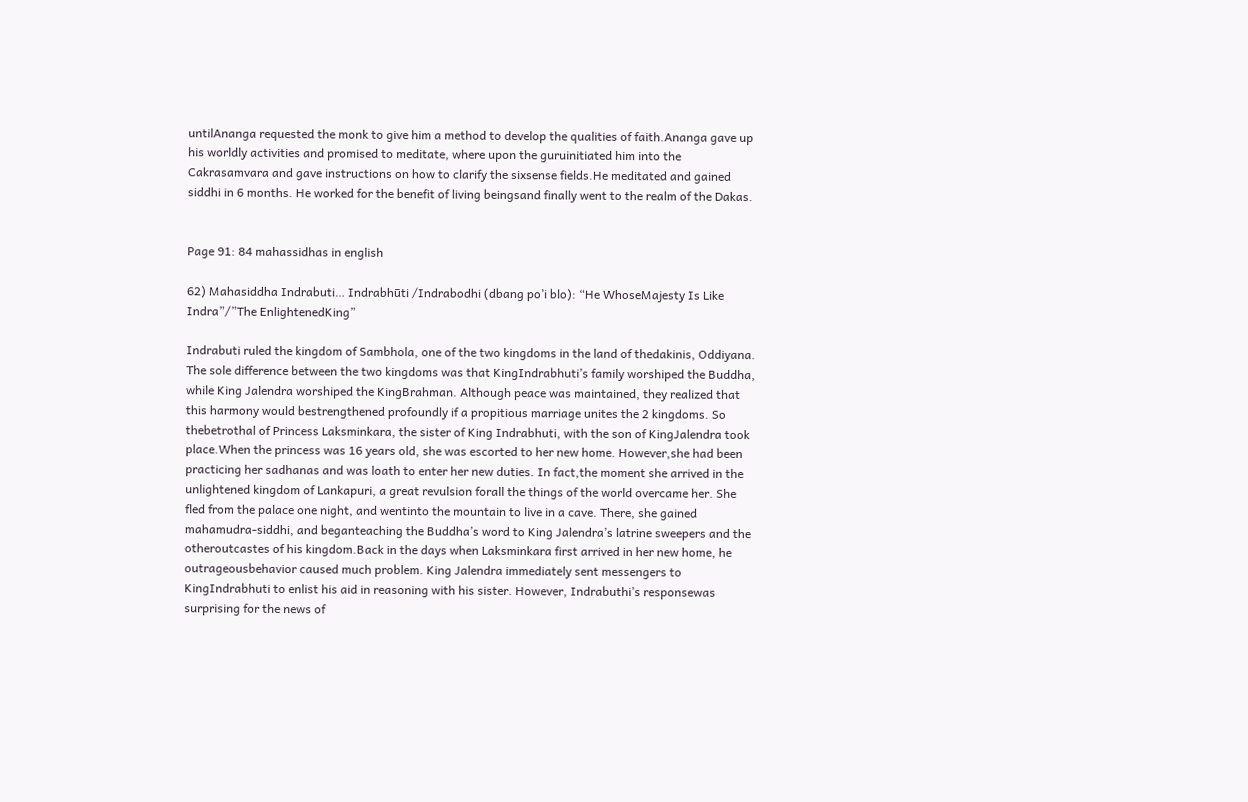untilAnanga requested the monk to give him a method to develop the qualities of faith.Ananga gave up his worldly activities and promised to meditate, where upon the guruinitiated him into the Cakrasamvara and gave instructions on how to clarify the sixsense fields.He meditated and gained siddhi in 6 months. He worked for the benefit of living beingsand finally went to the realm of the Dakas.


Page 91: 84 mahassidhas in english

62) Mahasiddha Indrabuti… Indrabhūti /Indrabodhi (dbang po’i blo): “He WhoseMajesty Is Like Indra”/”The EnlightenedKing”

Indrabuti ruled the kingdom of Sambhola, one of the two kingdoms in the land of thedakinis, Oddiyana. The sole difference between the two kingdoms was that KingIndrabhuti’s family worshiped the Buddha, while King Jalendra worshiped the KingBrahman. Although peace was maintained, they realized that this harmony would bestrengthened profoundly if a propitious marriage unites the 2 kingdoms. So thebetrothal of Princess Laksminkara, the sister of King Indrabhuti, with the son of KingJalendra took place.When the princess was 16 years old, she was escorted to her new home. However,she had been practicing her sadhanas and was loath to enter her new duties. In fact,the moment she arrived in the unlightened kingdom of Lankapuri, a great revulsion forall the things of the world overcame her. She fled from the palace one night, and wentinto the mountain to live in a cave. There, she gained mahamudra-siddhi, and beganteaching the Buddha’s word to King Jalendra’s latrine sweepers and the otheroutcastes of his kingdom.Back in the days when Laksminkara first arrived in her new home, he outrageousbehavior caused much problem. King Jalendra immediately sent messengers to KingIndrabhuti to enlist his aid in reasoning with his sister. However, Indrabuthi’s responsewas surprising for the news of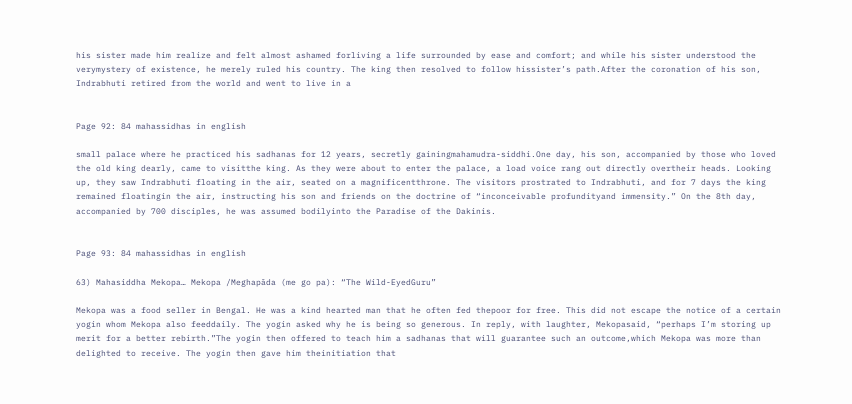his sister made him realize and felt almost ashamed forliving a life surrounded by ease and comfort; and while his sister understood the verymystery of existence, he merely ruled his country. The king then resolved to follow hissister’s path.After the coronation of his son, Indrabhuti retired from the world and went to live in a


Page 92: 84 mahassidhas in english

small palace where he practiced his sadhanas for 12 years, secretly gainingmahamudra-siddhi.One day, his son, accompanied by those who loved the old king dearly, came to visitthe king. As they were about to enter the palace, a load voice rang out directly overtheir heads. Looking up, they saw Indrabhuti floating in the air, seated on a magnificentthrone. The visitors prostrated to Indrabhuti, and for 7 days the king remained floatingin the air, instructing his son and friends on the doctrine of “inconceivable profundityand immensity.” On the 8th day, accompanied by 700 disciples, he was assumed bodilyinto the Paradise of the Dakinis.


Page 93: 84 mahassidhas in english

63) Mahasiddha Mekopa… Mekopa /Meghapāda (me go pa): “The Wild-EyedGuru”

Mekopa was a food seller in Bengal. He was a kind hearted man that he often fed thepoor for free. This did not escape the notice of a certain yogin whom Mekopa also feeddaily. The yogin asked why he is being so generous. In reply, with laughter, Mekopasaid, “perhaps I’m storing up merit for a better rebirth.”The yogin then offered to teach him a sadhanas that will guarantee such an outcome,which Mekopa was more than delighted to receive. The yogin then gave him theinitiation that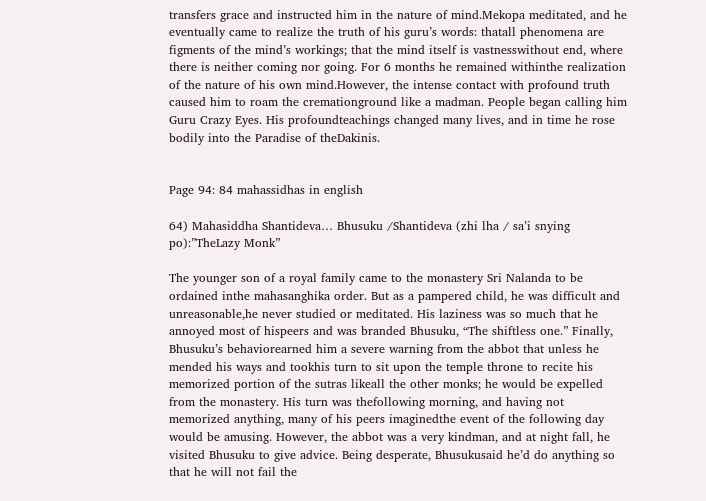transfers grace and instructed him in the nature of mind.Mekopa meditated, and he eventually came to realize the truth of his guru’s words: thatall phenomena are figments of the mind’s workings; that the mind itself is vastnesswithout end, where there is neither coming nor going. For 6 months he remained withinthe realization of the nature of his own mind.However, the intense contact with profound truth caused him to roam the cremationground like a madman. People began calling him Guru Crazy Eyes. His profoundteachings changed many lives, and in time he rose bodily into the Paradise of theDakinis.


Page 94: 84 mahassidhas in english

64) Mahasiddha Shantideva… Bhusuku /Shantideva (zhi lha / sa’i snying po):”TheLazy Monk”

The younger son of a royal family came to the monastery Sri Nalanda to be ordained inthe mahasanghika order. But as a pampered child, he was difficult and unreasonable,he never studied or meditated. His laziness was so much that he annoyed most of hispeers and was branded Bhusuku, “The shiftless one.” Finally, Bhusuku’s behaviorearned him a severe warning from the abbot that unless he mended his ways and tookhis turn to sit upon the temple throne to recite his memorized portion of the sutras likeall the other monks; he would be expelled from the monastery. His turn was thefollowing morning, and having not memorized anything, many of his peers imaginedthe event of the following day would be amusing. However, the abbot was a very kindman, and at night fall, he visited Bhusuku to give advice. Being desperate, Bhusukusaid he’d do anything so that he will not fail the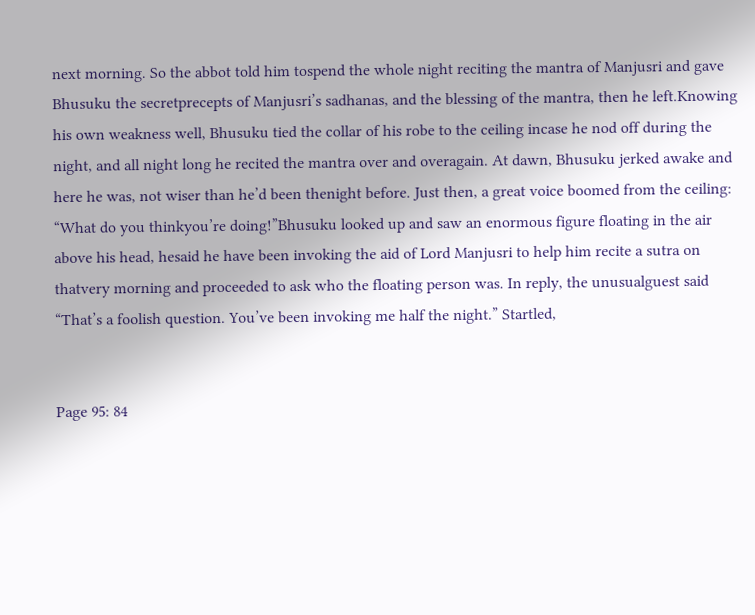next morning. So the abbot told him tospend the whole night reciting the mantra of Manjusri and gave Bhusuku the secretprecepts of Manjusri’s sadhanas, and the blessing of the mantra, then he left.Knowing his own weakness well, Bhusuku tied the collar of his robe to the ceiling incase he nod off during the night, and all night long he recited the mantra over and overagain. At dawn, Bhusuku jerked awake and here he was, not wiser than he’d been thenight before. Just then, a great voice boomed from the ceiling: “What do you thinkyou’re doing!”Bhusuku looked up and saw an enormous figure floating in the air above his head, hesaid he have been invoking the aid of Lord Manjusri to help him recite a sutra on thatvery morning and proceeded to ask who the floating person was. In reply, the unusualguest said “That’s a foolish question. You’ve been invoking me half the night.” Startled,


Page 95: 84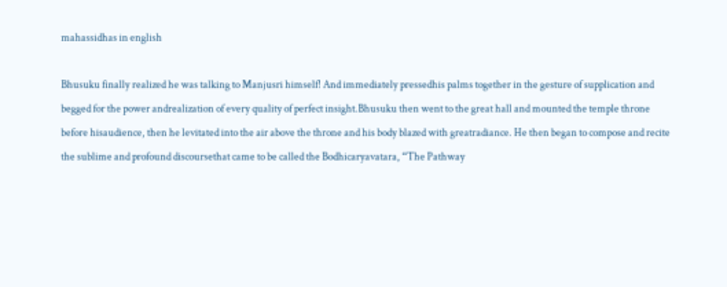mahassidhas in english

Bhusuku finally realized he was talking to Manjusri himself! And immediately pressedhis palms together in the gesture of supplication and begged for the power andrealization of every quality of perfect insight.Bhusuku then went to the great hall and mounted the temple throne before hisaudience, then he levitated into the air above the throne and his body blazed with greatradiance. He then began to compose and recite the sublime and profound discoursethat came to be called the Bodhicaryavatara, “The Pathway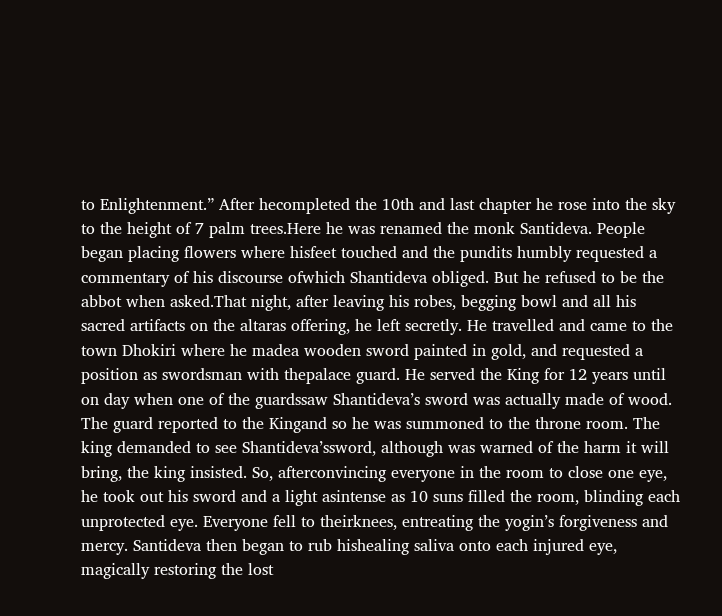to Enlightenment.” After hecompleted the 10th and last chapter he rose into the sky to the height of 7 palm trees.Here he was renamed the monk Santideva. People began placing flowers where hisfeet touched and the pundits humbly requested a commentary of his discourse ofwhich Shantideva obliged. But he refused to be the abbot when asked.That night, after leaving his robes, begging bowl and all his sacred artifacts on the altaras offering, he left secretly. He travelled and came to the town Dhokiri where he madea wooden sword painted in gold, and requested a position as swordsman with thepalace guard. He served the King for 12 years until on day when one of the guardssaw Shantideva’s sword was actually made of wood. The guard reported to the Kingand so he was summoned to the throne room. The king demanded to see Shantideva’ssword, although was warned of the harm it will bring, the king insisted. So, afterconvincing everyone in the room to close one eye, he took out his sword and a light asintense as 10 suns filled the room, blinding each unprotected eye. Everyone fell to theirknees, entreating the yogin’s forgiveness and mercy. Santideva then began to rub hishealing saliva onto each injured eye, magically restoring the lost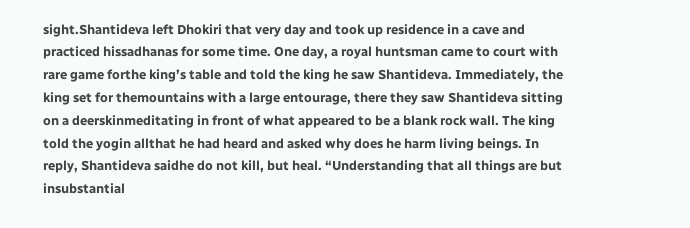sight.Shantideva left Dhokiri that very day and took up residence in a cave and practiced hissadhanas for some time. One day, a royal huntsman came to court with rare game forthe king’s table and told the king he saw Shantideva. Immediately, the king set for themountains with a large entourage, there they saw Shantideva sitting on a deerskinmeditating in front of what appeared to be a blank rock wall. The king told the yogin allthat he had heard and asked why does he harm living beings. In reply, Shantideva saidhe do not kill, but heal. “Understanding that all things are but insubstantial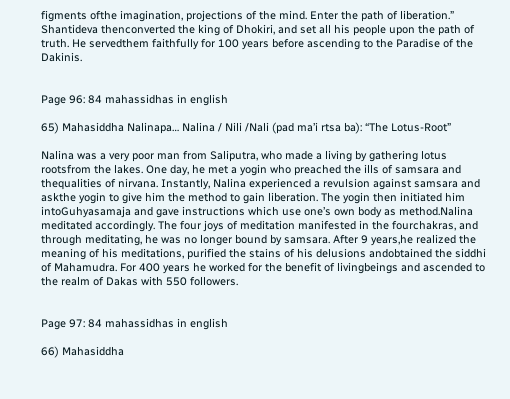figments ofthe imagination, projections of the mind. Enter the path of liberation.” Shantideva thenconverted the king of Dhokiri, and set all his people upon the path of truth. He servedthem faithfully for 100 years before ascending to the Paradise of the Dakinis.


Page 96: 84 mahassidhas in english

65) Mahasiddha Nalinapa… Nalina / Nili /Nali (pad ma’i rtsa ba): “The Lotus-Root”

Nalina was a very poor man from Saliputra, who made a living by gathering lotus rootsfrom the lakes. One day, he met a yogin who preached the ills of samsara and thequalities of nirvana. Instantly, Nalina experienced a revulsion against samsara and askthe yogin to give him the method to gain liberation. The yogin then initiated him intoGuhyasamaja and gave instructions which use one’s own body as method.Nalina meditated accordingly. The four joys of meditation manifested in the fourchakras, and through meditating, he was no longer bound by samsara. After 9 years,he realized the meaning of his meditations, purified the stains of his delusions andobtained the siddhi of Mahamudra. For 400 years he worked for the benefit of livingbeings and ascended to the realm of Dakas with 550 followers.


Page 97: 84 mahassidhas in english

66) Mahasiddha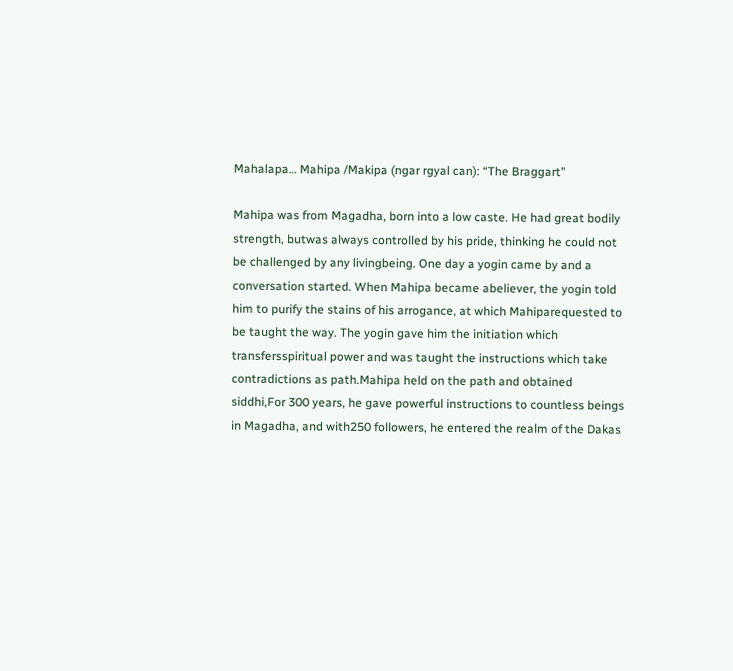Mahalapa… Mahipa /Makipa (ngar rgyal can): “The Braggart”

Mahipa was from Magadha, born into a low caste. He had great bodily strength, butwas always controlled by his pride, thinking he could not be challenged by any livingbeing. One day a yogin came by and a conversation started. When Mahipa became abeliever, the yogin told him to purify the stains of his arrogance, at which Mahiparequested to be taught the way. The yogin gave him the initiation which transfersspiritual power and was taught the instructions which take contradictions as path.Mahipa held on the path and obtained siddhi,For 300 years, he gave powerful instructions to countless beings in Magadha, and with250 followers, he entered the realm of the Dakas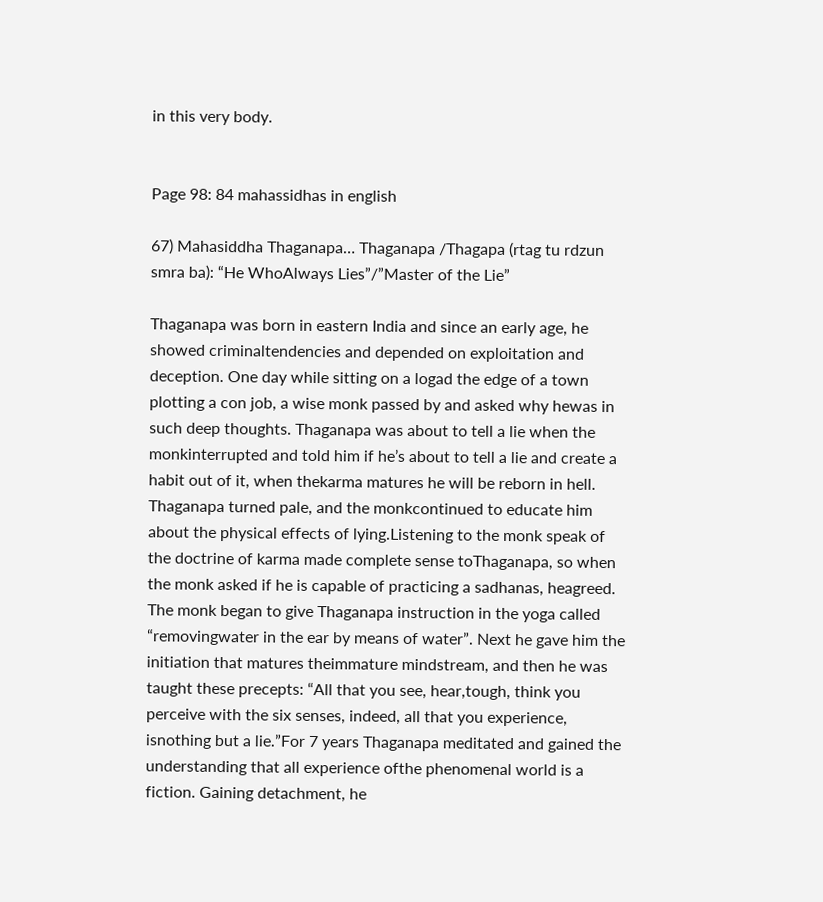in this very body.


Page 98: 84 mahassidhas in english

67) Mahasiddha Thaganapa… Thaganapa /Thagapa (rtag tu rdzun smra ba): “He WhoAlways Lies”/”Master of the Lie”

Thaganapa was born in eastern India and since an early age, he showed criminaltendencies and depended on exploitation and deception. One day while sitting on a logad the edge of a town plotting a con job, a wise monk passed by and asked why hewas in such deep thoughts. Thaganapa was about to tell a lie when the monkinterrupted and told him if he’s about to tell a lie and create a habit out of it, when thekarma matures he will be reborn in hell. Thaganapa turned pale, and the monkcontinued to educate him about the physical effects of lying.Listening to the monk speak of the doctrine of karma made complete sense toThaganapa, so when the monk asked if he is capable of practicing a sadhanas, heagreed. The monk began to give Thaganapa instruction in the yoga called “removingwater in the ear by means of water”. Next he gave him the initiation that matures theimmature mindstream, and then he was taught these precepts: “All that you see, hear,tough, think you perceive with the six senses, indeed, all that you experience, isnothing but a lie.”For 7 years Thaganapa meditated and gained the understanding that all experience ofthe phenomenal world is a fiction. Gaining detachment, he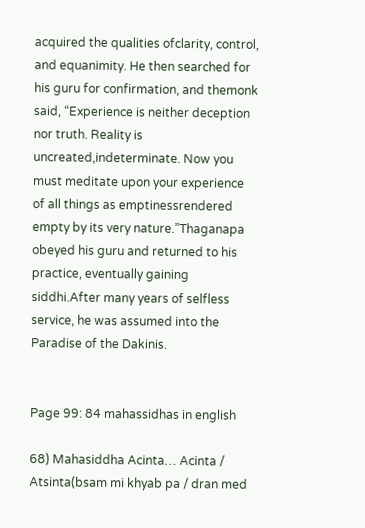acquired the qualities ofclarity, control, and equanimity. He then searched for his guru for confirmation, and themonk said, “Experience is neither deception nor truth. Reality is uncreated,indeterminate. Now you must meditate upon your experience of all things as emptinessrendered empty by its very nature.”Thaganapa obeyed his guru and returned to his practice, eventually gaining siddhi.After many years of selfless service, he was assumed into the Paradise of the Dakinis.


Page 99: 84 mahassidhas in english

68) Mahasiddha Acinta… Acinta / Atsinta(bsam mi khyab pa / dran med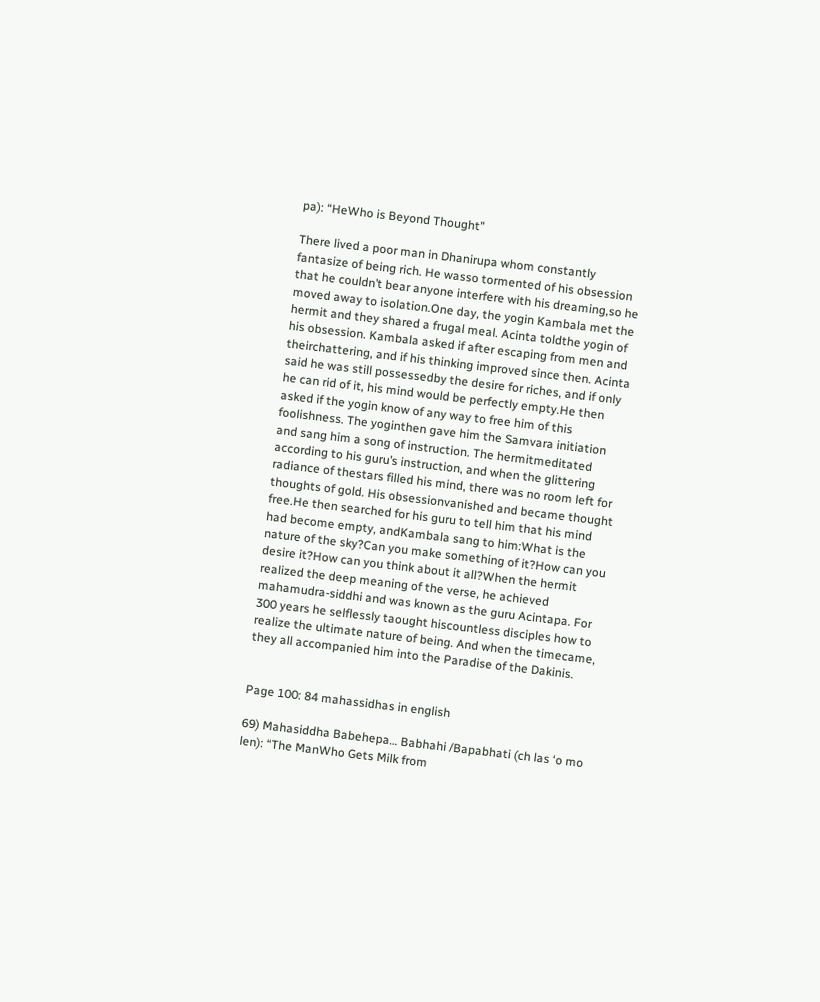pa): “HeWho is Beyond Thought”

There lived a poor man in Dhanirupa whom constantly fantasize of being rich. He wasso tormented of his obsession that he couldn’t bear anyone interfere with his dreaming,so he moved away to isolation.One day, the yogin Kambala met the hermit and they shared a frugal meal. Acinta toldthe yogin of his obsession. Kambala asked if after escaping from men and theirchattering, and if his thinking improved since then. Acinta said he was still possessedby the desire for riches, and if only he can rid of it, his mind would be perfectly empty.He then asked if the yogin know of any way to free him of this foolishness. The yoginthen gave him the Samvara initiation and sang him a song of instruction. The hermitmeditated according to his guru’s instruction, and when the glittering radiance of thestars filled his mind, there was no room left for thoughts of gold. His obsessionvanished and became thought free.He then searched for his guru to tell him that his mind had become empty, andKambala sang to him:What is the nature of the sky?Can you make something of it?How can you desire it?How can you think about it all?When the hermit realized the deep meaning of the verse, he achieved mahamudra-siddhi and was known as the guru Acintapa. For 300 years he selflessly taought hiscountless disciples how to realize the ultimate nature of being. And when the timecame, they all accompanied him into the Paradise of the Dakinis.


Page 100: 84 mahassidhas in english

69) Mahasiddha Babehepa… Babhahi /Bapabhati (ch las ‘o mo len): “The ManWho Gets Milk from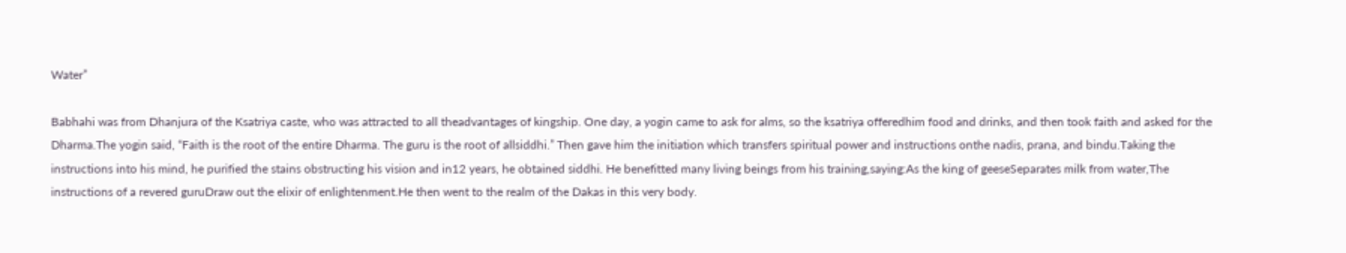Water”

Babhahi was from Dhanjura of the Ksatriya caste, who was attracted to all theadvantages of kingship. One day, a yogin came to ask for alms, so the ksatriya offeredhim food and drinks, and then took faith and asked for the Dharma.The yogin said, “Faith is the root of the entire Dharma. The guru is the root of allsiddhi.” Then gave him the initiation which transfers spiritual power and instructions onthe nadis, prana, and bindu.Taking the instructions into his mind, he purified the stains obstructing his vision and in12 years, he obtained siddhi. He benefitted many living beings from his training,saying:As the king of geeseSeparates milk from water,The instructions of a revered guruDraw out the elixir of enlightenment.He then went to the realm of the Dakas in this very body.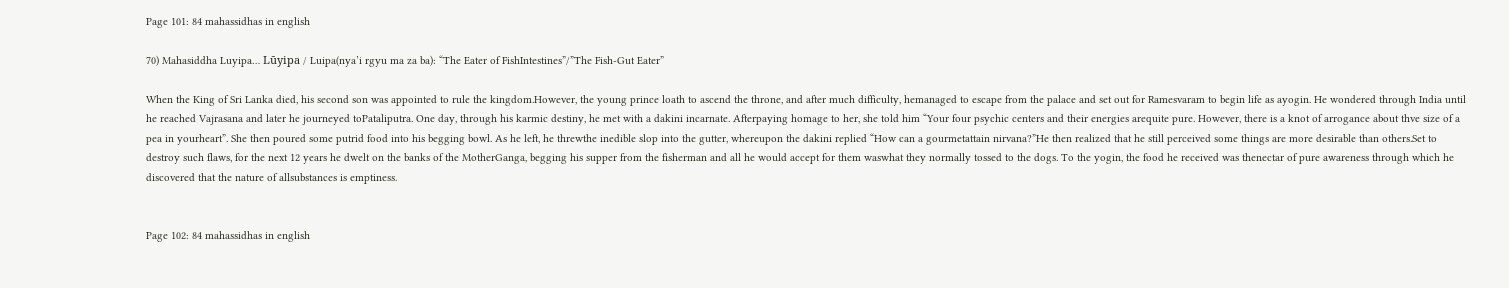Page 101: 84 mahassidhas in english

70) Mahasiddha Luyipa… Lūyipa / Luipa(nya’i rgyu ma za ba): “The Eater of FishIntestines”/”The Fish-Gut Eater”

When the King of Sri Lanka died, his second son was appointed to rule the kingdom.However, the young prince loath to ascend the throne, and after much difficulty, hemanaged to escape from the palace and set out for Ramesvaram to begin life as ayogin. He wondered through India until he reached Vajrasana and later he journeyed toPataliputra. One day, through his karmic destiny, he met with a dakini incarnate. Afterpaying homage to her, she told him “Your four psychic centers and their energies arequite pure. However, there is a knot of arrogance about thve size of a pea in yourheart”. She then poured some putrid food into his begging bowl. As he left, he threwthe inedible slop into the gutter, whereupon the dakini replied “How can a gourmetattain nirvana?”He then realized that he still perceived some things are more desirable than others.Set to destroy such flaws, for the next 12 years he dwelt on the banks of the MotherGanga, begging his supper from the fisherman and all he would accept for them waswhat they normally tossed to the dogs. To the yogin, the food he received was thenectar of pure awareness through which he discovered that the nature of allsubstances is emptiness.


Page 102: 84 mahassidhas in english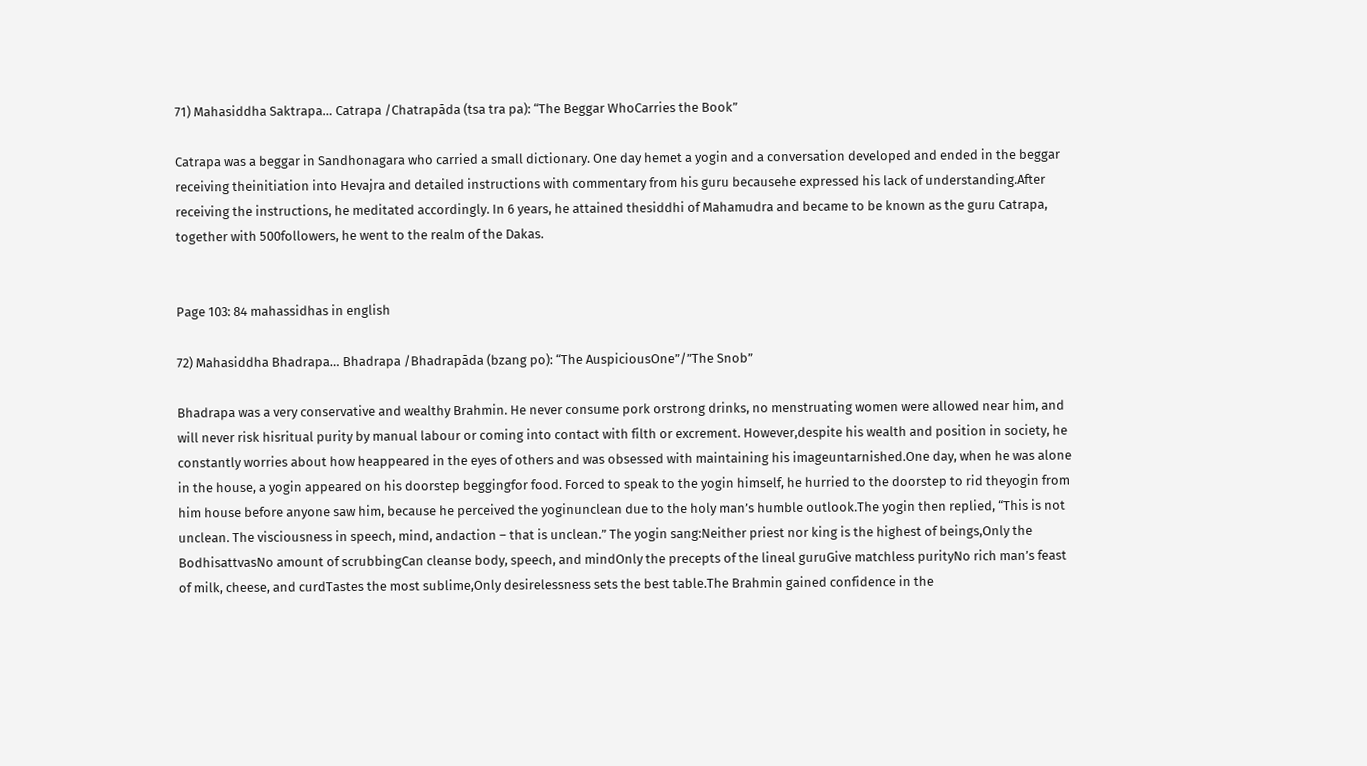71) Mahasiddha Saktrapa… Catrapa /Chatrapāda (tsa tra pa): “The Beggar WhoCarries the Book”

Catrapa was a beggar in Sandhonagara who carried a small dictionary. One day hemet a yogin and a conversation developed and ended in the beggar receiving theinitiation into Hevajra and detailed instructions with commentary from his guru becausehe expressed his lack of understanding.After receiving the instructions, he meditated accordingly. In 6 years, he attained thesiddhi of Mahamudra and became to be known as the guru Catrapa, together with 500followers, he went to the realm of the Dakas.


Page 103: 84 mahassidhas in english

72) Mahasiddha Bhadrapa… Bhadrapa /Bhadrapāda (bzang po): “The AuspiciousOne”/”The Snob”

Bhadrapa was a very conservative and wealthy Brahmin. He never consume pork orstrong drinks, no menstruating women were allowed near him, and will never risk hisritual purity by manual labour or coming into contact with filth or excrement. However,despite his wealth and position in society, he constantly worries about how heappeared in the eyes of others and was obsessed with maintaining his imageuntarnished.One day, when he was alone in the house, a yogin appeared on his doorstep beggingfor food. Forced to speak to the yogin himself, he hurried to the doorstep to rid theyogin from him house before anyone saw him, because he perceived the yoginunclean due to the holy man’s humble outlook.The yogin then replied, “This is not unclean. The visciousness in speech, mind, andaction – that is unclean.” The yogin sang:Neither priest nor king is the highest of beings,Only the BodhisattvasNo amount of scrubbingCan cleanse body, speech, and mindOnly the precepts of the lineal guruGive matchless purityNo rich man’s feast of milk, cheese, and curdTastes the most sublime,Only desirelessness sets the best table.The Brahmin gained confidence in the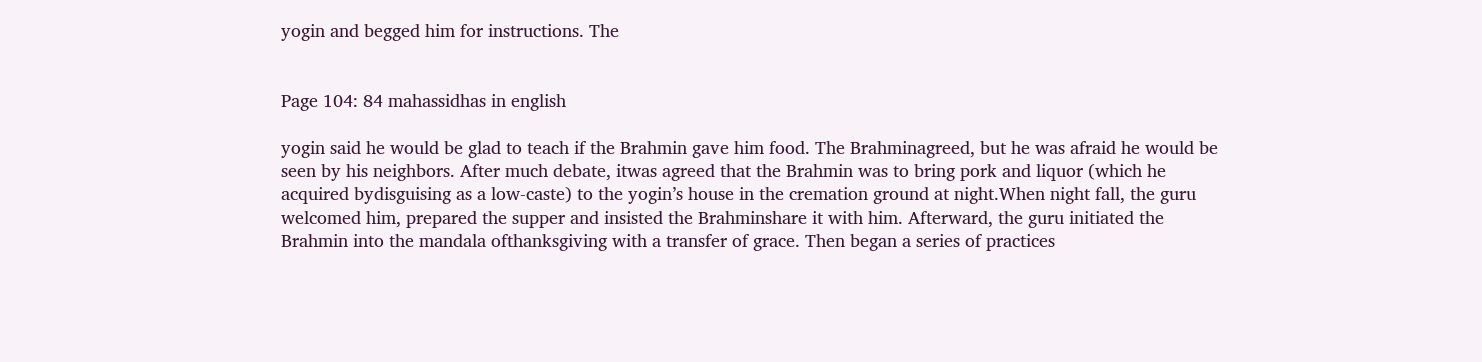yogin and begged him for instructions. The


Page 104: 84 mahassidhas in english

yogin said he would be glad to teach if the Brahmin gave him food. The Brahminagreed, but he was afraid he would be seen by his neighbors. After much debate, itwas agreed that the Brahmin was to bring pork and liquor (which he acquired bydisguising as a low-caste) to the yogin’s house in the cremation ground at night.When night fall, the guru welcomed him, prepared the supper and insisted the Brahminshare it with him. Afterward, the guru initiated the Brahmin into the mandala ofthanksgiving with a transfer of grace. Then began a series of practices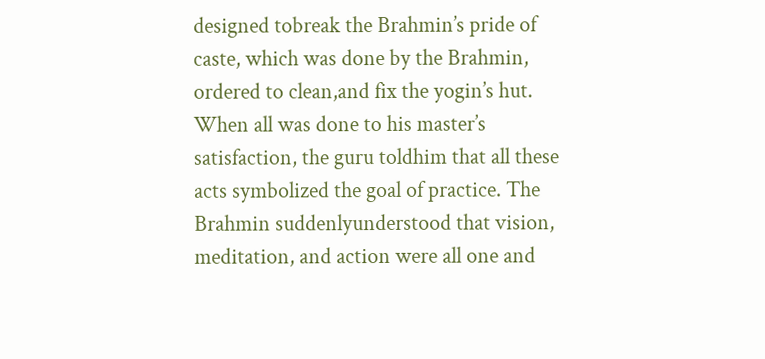designed tobreak the Brahmin’s pride of caste, which was done by the Brahmin, ordered to clean,and fix the yogin’s hut. When all was done to his master’s satisfaction, the guru toldhim that all these acts symbolized the goal of practice. The Brahmin suddenlyunderstood that vision, meditation, and action were all one and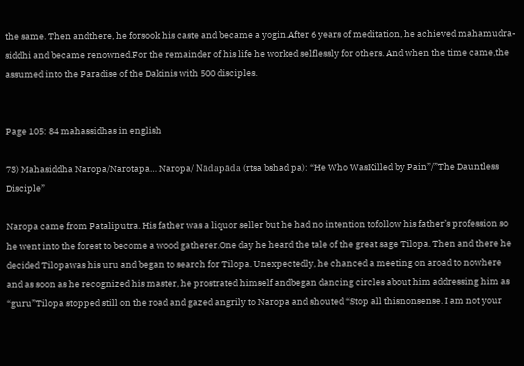the same. Then andthere, he forsook his caste and became a yogin.After 6 years of meditation, he achieved mahamudra-siddhi and became renowned.For the remainder of his life he worked selflessly for others. And when the time came,the assumed into the Paradise of the Dakinis with 500 disciples.


Page 105: 84 mahassidhas in english

73) Mahasiddha Naropa/Narotapa… Naropa/ Nādapāda (rtsa bshad pa): “He Who WasKilled by Pain”/”The Dauntless Disciple”

Naropa came from Pataliputra. His father was a liquor seller but he had no intention tofollow his father’s profession so he went into the forest to become a wood gatherer.One day he heard the tale of the great sage Tilopa. Then and there he decided Tilopawas his uru and began to search for Tilopa. Unexpectedly, he chanced a meeting on aroad to nowhere and as soon as he recognized his master, he prostrated himself andbegan dancing circles about him addressing him as “guru”Tilopa stopped still on the road and gazed angrily to Naropa and shouted “Stop all thisnonsense. I am not your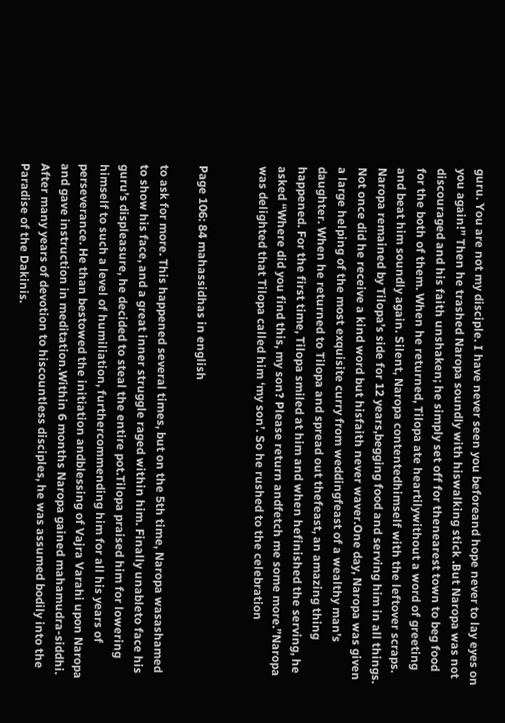guru. You are not my disciple. I have never seen you beforeand hope never to lay eyes on you again!” Then he trashed Naropa soundly with hiswalking stick .But Naropa was not discouraged and his faith unshaken; he simply set off for thenearest town to beg food for the both of them. When he returned, Tilopa ate heartilywithout a word of greeting and beat him soundly again. Silent, Naropa contentedhimself with the leftover scraps. Naropa remained by Tilopa’s side for 12 years,begging food and serving him in all things. Not once did he receive a kind word but hisfaith never waver.One day, Naropa was given a large helping of the most exquisite curry from weddingfeast of a wealthy man’s daughter. When he returned to Tilopa and spread out thefeast, an amazing thing happened. For the first time, Tilopa smiled at him and when hefinished the serving, he asked “Where did you find this, my son? Please return andfetch me some more.”Naropa was delighted that Tilopa called him ‘my son’. So he rushed to the celebration


Page 106: 84 mahassidhas in english

to ask for more. This happened several times, but on the 5th time, Naropa wasashamed to show his face, and a great inner struggle raged within him. Finally unableto face his guru’s displeasure, he decided to steal the entire pot.Tilopa praised him for lowering himself to such a level of humiliation, furthercommending him for all his years of perseverance. He than bestowed the initiation andblessing of Vajra Varahi upon Naropa and gave instruction in meditation.Within 6 months Naropa gained mahamudra-siddhi. After many years of devotion to hiscountless disciples, he was assumed bodily into the Paradise of the Dakinis.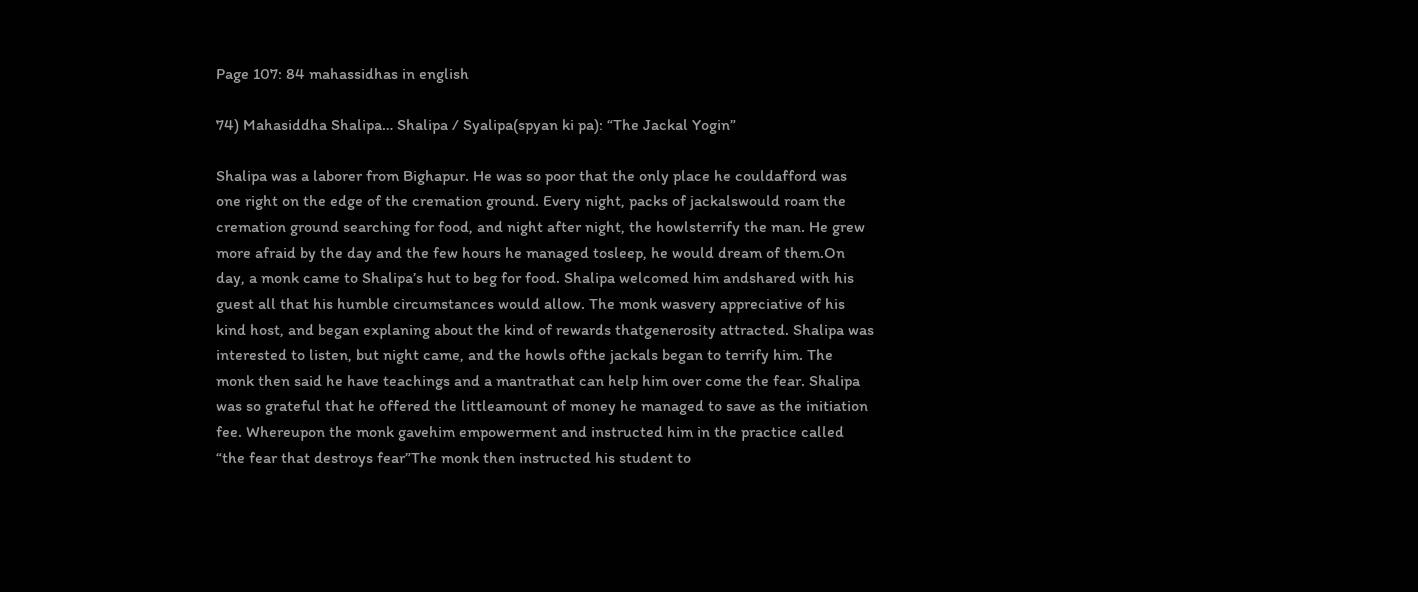Page 107: 84 mahassidhas in english

74) Mahasiddha Shalipa… Shalipa / Syalipa(spyan ki pa): “The Jackal Yogin”

Shalipa was a laborer from Bighapur. He was so poor that the only place he couldafford was one right on the edge of the cremation ground. Every night, packs of jackalswould roam the cremation ground searching for food, and night after night, the howlsterrify the man. He grew more afraid by the day and the few hours he managed tosleep, he would dream of them.On day, a monk came to Shalipa’s hut to beg for food. Shalipa welcomed him andshared with his guest all that his humble circumstances would allow. The monk wasvery appreciative of his kind host, and began explaning about the kind of rewards thatgenerosity attracted. Shalipa was interested to listen, but night came, and the howls ofthe jackals began to terrify him. The monk then said he have teachings and a mantrathat can help him over come the fear. Shalipa was so grateful that he offered the littleamount of money he managed to save as the initiation fee. Whereupon the monk gavehim empowerment and instructed him in the practice called “the fear that destroys fear”The monk then instructed his student to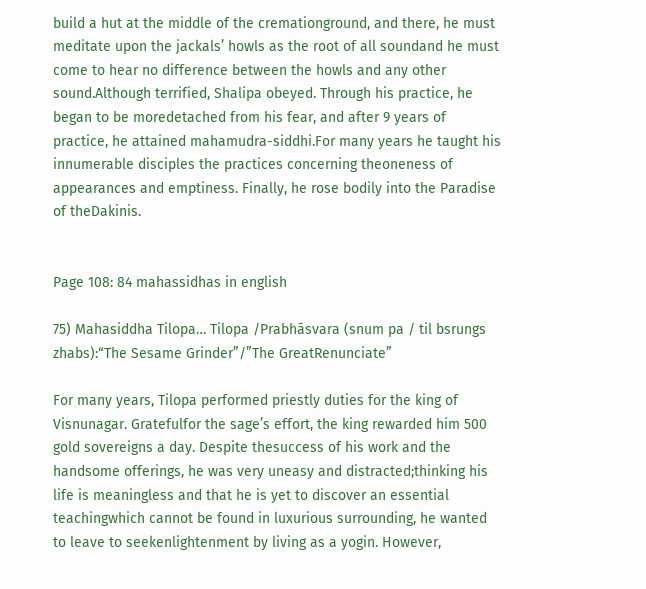build a hut at the middle of the cremationground, and there, he must meditate upon the jackals’ howls as the root of all soundand he must come to hear no difference between the howls and any other sound.Although terrified, Shalipa obeyed. Through his practice, he began to be moredetached from his fear, and after 9 years of practice, he attained mahamudra-siddhi.For many years he taught his innumerable disciples the practices concerning theoneness of appearances and emptiness. Finally, he rose bodily into the Paradise of theDakinis.


Page 108: 84 mahassidhas in english

75) Mahasiddha Tilopa… Tilopa /Prabhāsvara (snum pa / til bsrungs zhabs):“The Sesame Grinder”/”The GreatRenunciate”

For many years, Tilopa performed priestly duties for the king of Visnunagar. Gratefulfor the sage’s effort, the king rewarded him 500 gold sovereigns a day. Despite thesuccess of his work and the handsome offerings, he was very uneasy and distracted;thinking his life is meaningless and that he is yet to discover an essential teachingwhich cannot be found in luxurious surrounding, he wanted to leave to seekenlightenment by living as a yogin. However,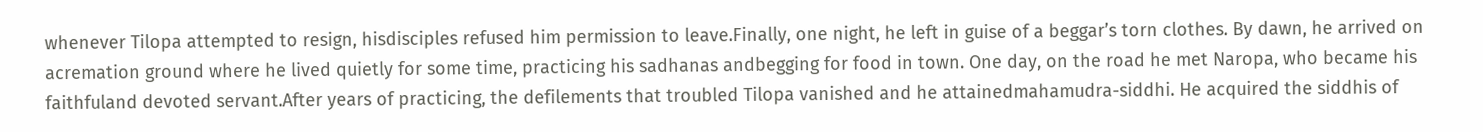whenever Tilopa attempted to resign, hisdisciples refused him permission to leave.Finally, one night, he left in guise of a beggar’s torn clothes. By dawn, he arrived on acremation ground where he lived quietly for some time, practicing his sadhanas andbegging for food in town. One day, on the road he met Naropa, who became his faithfuland devoted servant.After years of practicing, the defilements that troubled Tilopa vanished and he attainedmahamudra-siddhi. He acquired the siddhis of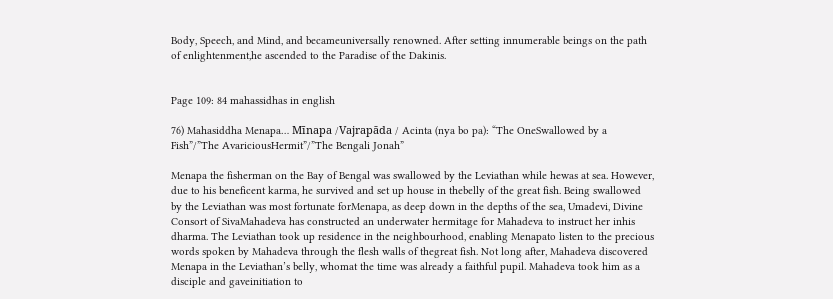Body, Speech, and Mind, and becameuniversally renowned. After setting innumerable beings on the path of enlightenment,he ascended to the Paradise of the Dakinis.


Page 109: 84 mahassidhas in english

76) Mahasiddha Menapa… Mīnapa /Vajrapāda / Acinta (nya bo pa): “The OneSwallowed by a Fish”/”The AvariciousHermit”/”The Bengali Jonah”

Menapa the fisherman on the Bay of Bengal was swallowed by the Leviathan while hewas at sea. However, due to his beneficent karma, he survived and set up house in thebelly of the great fish. Being swallowed by the Leviathan was most fortunate forMenapa, as deep down in the depths of the sea, Umadevi, Divine Consort of SivaMahadeva has constructed an underwater hermitage for Mahadeva to instruct her inhis dharma. The Leviathan took up residence in the neighbourhood, enabling Menapato listen to the precious words spoken by Mahadeva through the flesh walls of thegreat fish. Not long after, Mahadeva discovered Menapa in the Leviathan’s belly, whomat the time was already a faithful pupil. Mahadeva took him as a disciple and gaveinitiation to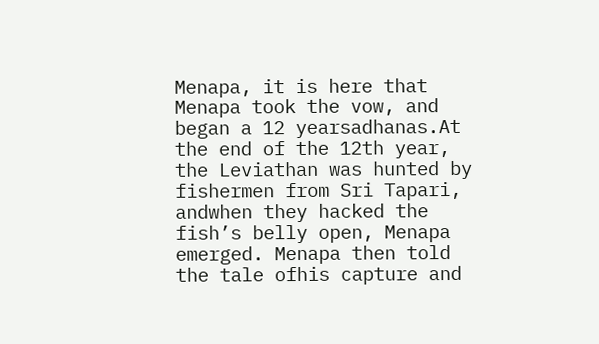Menapa, it is here that Menapa took the vow, and began a 12 yearsadhanas.At the end of the 12th year, the Leviathan was hunted by fishermen from Sri Tapari, andwhen they hacked the fish’s belly open, Menapa emerged. Menapa then told the tale ofhis capture and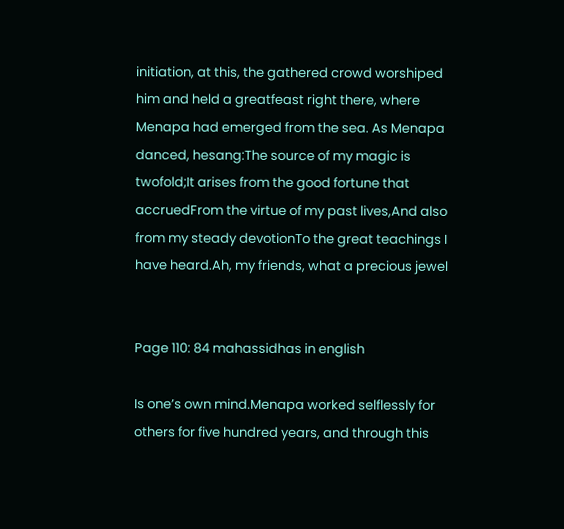initiation, at this, the gathered crowd worshiped him and held a greatfeast right there, where Menapa had emerged from the sea. As Menapa danced, hesang:The source of my magic is twofold;It arises from the good fortune that accruedFrom the virtue of my past lives,And also from my steady devotionTo the great teachings I have heard.Ah, my friends, what a precious jewel


Page 110: 84 mahassidhas in english

Is one’s own mind.Menapa worked selflessly for others for five hundred years, and through this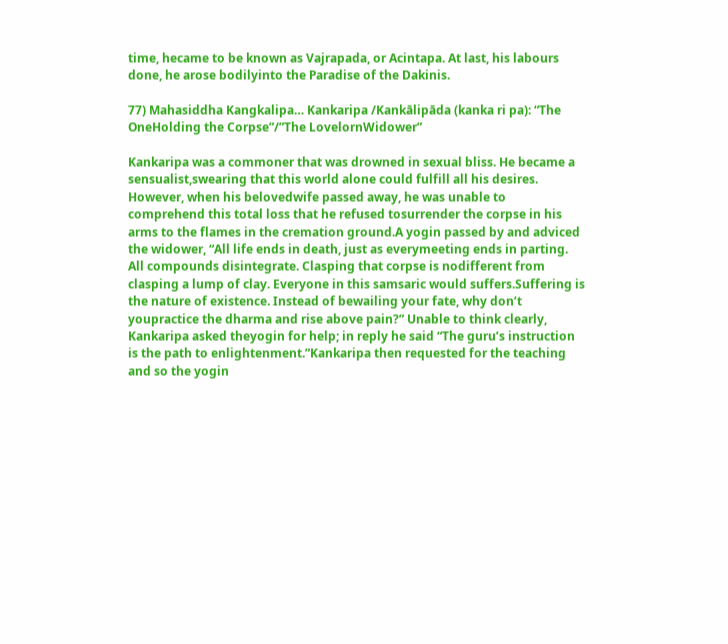time, hecame to be known as Vajrapada, or Acintapa. At last, his labours done, he arose bodilyinto the Paradise of the Dakinis.

77) Mahasiddha Kangkalipa… Kankaripa /Kankālipāda (kanka ri pa): “The OneHolding the Corpse”/”The LovelornWidower”

Kankaripa was a commoner that was drowned in sexual bliss. He became a sensualist,swearing that this world alone could fulfill all his desires. However, when his belovedwife passed away, he was unable to comprehend this total loss that he refused tosurrender the corpse in his arms to the flames in the cremation ground.A yogin passed by and adviced the widower, “All life ends in death, just as everymeeting ends in parting. All compounds disintegrate. Clasping that corpse is nodifferent from clasping a lump of clay. Everyone in this samsaric would suffers.Suffering is the nature of existence. Instead of bewailing your fate, why don’t youpractice the dharma and rise above pain?” Unable to think clearly, Kankaripa asked theyogin for help; in reply he said “The guru’s instruction is the path to enlightenment.”Kankaripa then requested for the teaching and so the yogin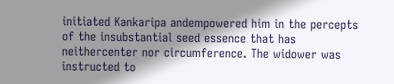initiated Kankaripa andempowered him in the percepts of the insubstantial seed essence that has neithercenter nor circumference. The widower was instructed to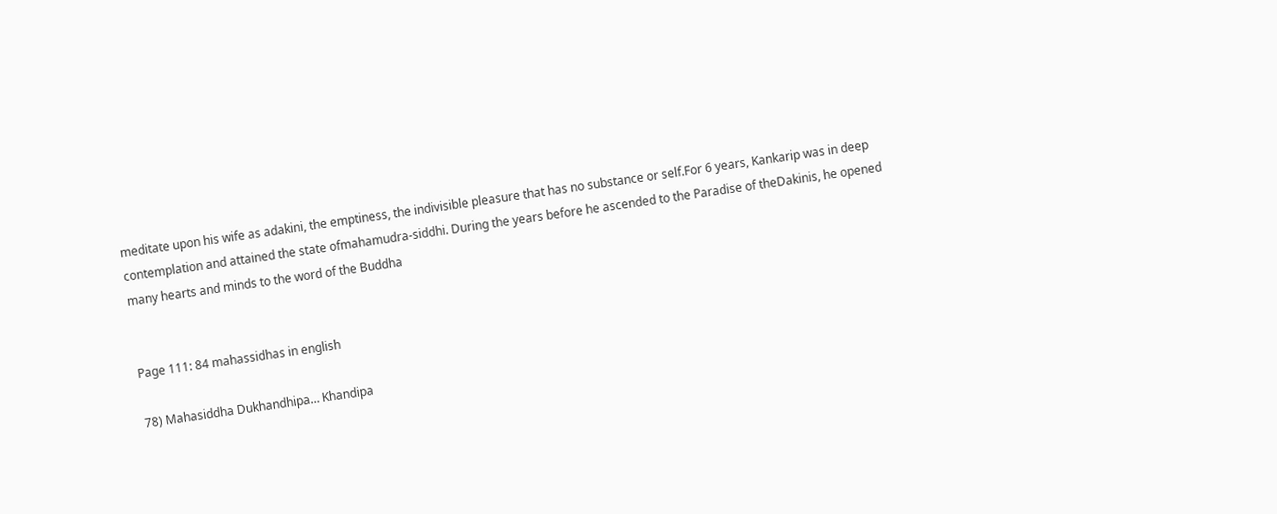meditate upon his wife as adakini, the emptiness, the indivisible pleasure that has no substance or self.For 6 years, Kankarip was in deep contemplation and attained the state ofmahamudra-siddhi. During the years before he ascended to the Paradise of theDakinis, he opened many hearts and minds to the word of the Buddha


Page 111: 84 mahassidhas in english

78) Mahasiddha Dukhandhipa… Khandipa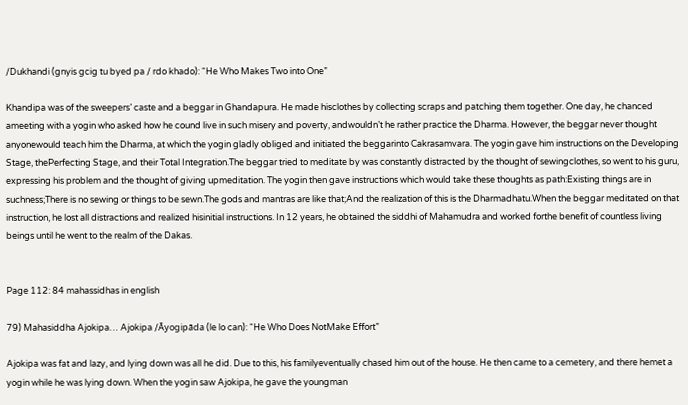/Dukhandi (gnyis gcig tu byed pa / rdo khado): “He Who Makes Two into One”

Khandipa was of the sweepers’ caste and a beggar in Ghandapura. He made hisclothes by collecting scraps and patching them together. One day, he chanced ameeting with a yogin who asked how he cound live in such misery and poverty, andwouldn’t he rather practice the Dharma. However, the beggar never thought anyonewould teach him the Dharma, at which the yogin gladly obliged and initiated the beggarinto Cakrasamvara. The yogin gave him instructions on the Developing Stage, thePerfecting Stage, and their Total Integration.The beggar tried to meditate by was constantly distracted by the thought of sewingclothes, so went to his guru, expressing his problem and the thought of giving upmeditation. The yogin then gave instructions which would take these thoughts as path:Existing things are in suchness;There is no sewing or things to be sewn.The gods and mantras are like that;And the realization of this is the Dharmadhatu.When the beggar meditated on that instruction, he lost all distractions and realized hisinitial instructions. In 12 years, he obtained the siddhi of Mahamudra and worked forthe benefit of countless living beings until he went to the realm of the Dakas.


Page 112: 84 mahassidhas in english

79) Mahasiddha Ajokipa… Ajokipa /Āyogipāda (le lo can): “He Who Does NotMake Effort”

Ajokipa was fat and lazy, and lying down was all he did. Due to this, his familyeventually chased him out of the house. He then came to a cemetery, and there hemet a yogin while he was lying down. When the yogin saw Ajokipa, he gave the youngman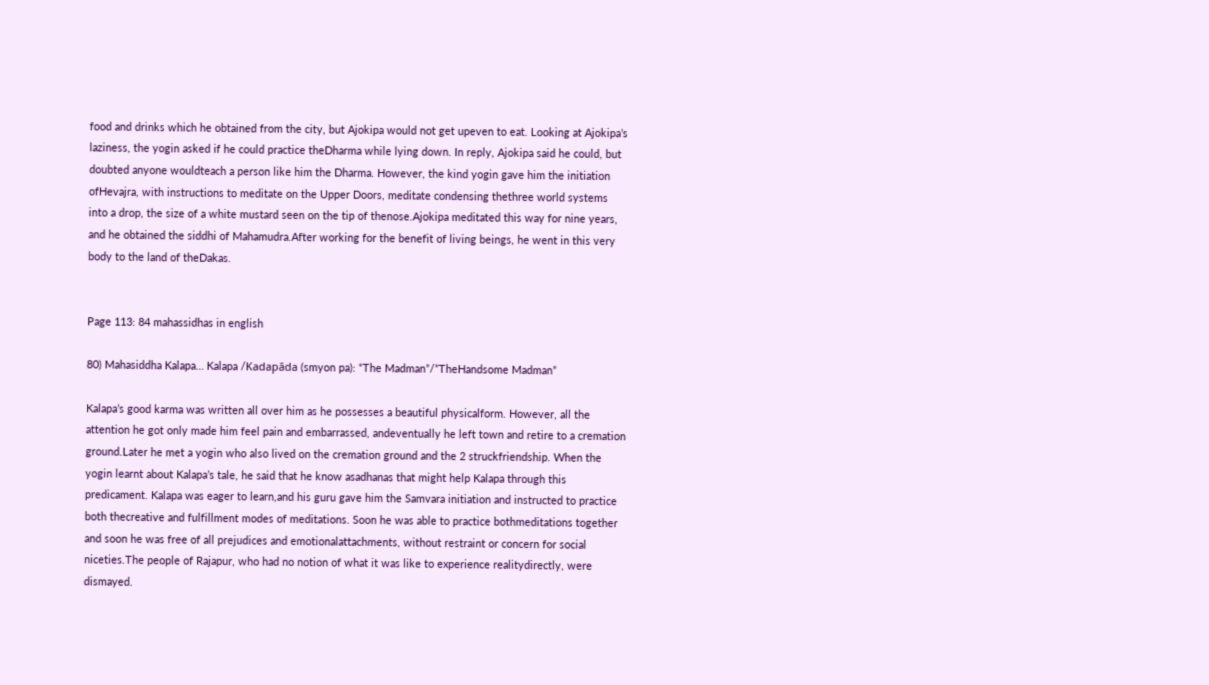food and drinks which he obtained from the city, but Ajokipa would not get upeven to eat. Looking at Ajokipa’s laziness, the yogin asked if he could practice theDharma while lying down. In reply, Ajokipa said he could, but doubted anyone wouldteach a person like him the Dharma. However, the kind yogin gave him the initiation ofHevajra, with instructions to meditate on the Upper Doors, meditate condensing thethree world systems into a drop, the size of a white mustard seen on the tip of thenose.Ajokipa meditated this way for nine years, and he obtained the siddhi of Mahamudra.After working for the benefit of living beings, he went in this very body to the land of theDakas.


Page 113: 84 mahassidhas in english

80) Mahasiddha Kalapa… Kalapa /Kadapāda (smyon pa): “The Madman”/”TheHandsome Madman”

Kalapa’s good karma was written all over him as he possesses a beautiful physicalform. However, all the attention he got only made him feel pain and embarrassed, andeventually he left town and retire to a cremation ground.Later he met a yogin who also lived on the cremation ground and the 2 struckfriendship. When the yogin learnt about Kalapa’s tale, he said that he know asadhanas that might help Kalapa through this predicament. Kalapa was eager to learn,and his guru gave him the Samvara initiation and instructed to practice both thecreative and fulfillment modes of meditations. Soon he was able to practice bothmeditations together and soon he was free of all prejudices and emotionalattachments, without restraint or concern for social niceties.The people of Rajapur, who had no notion of what it was like to experience realitydirectly, were dismayed.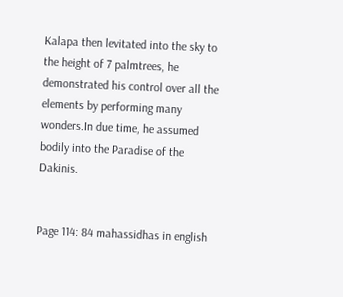Kalapa then levitated into the sky to the height of 7 palmtrees, he demonstrated his control over all the elements by performing many wonders.In due time, he assumed bodily into the Paradise of the Dakinis.


Page 114: 84 mahassidhas in english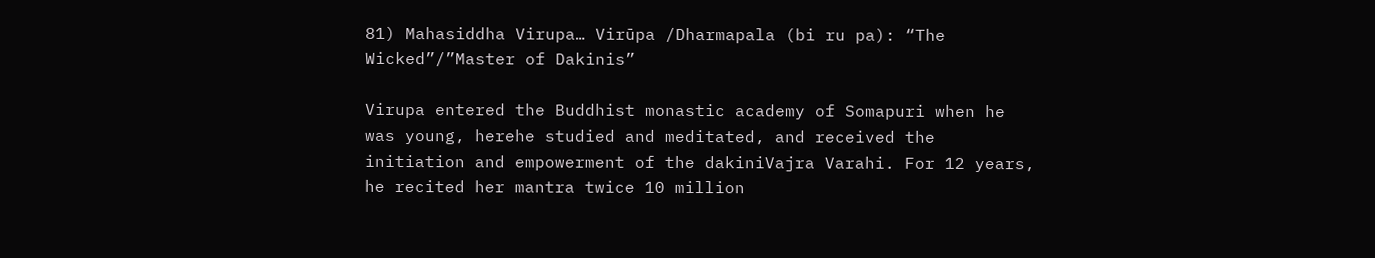81) Mahasiddha Virupa… Virūpa /Dharmapala (bi ru pa): “The Wicked”/”Master of Dakinis”

Virupa entered the Buddhist monastic academy of Somapuri when he was young, herehe studied and meditated, and received the initiation and empowerment of the dakiniVajra Varahi. For 12 years, he recited her mantra twice 10 million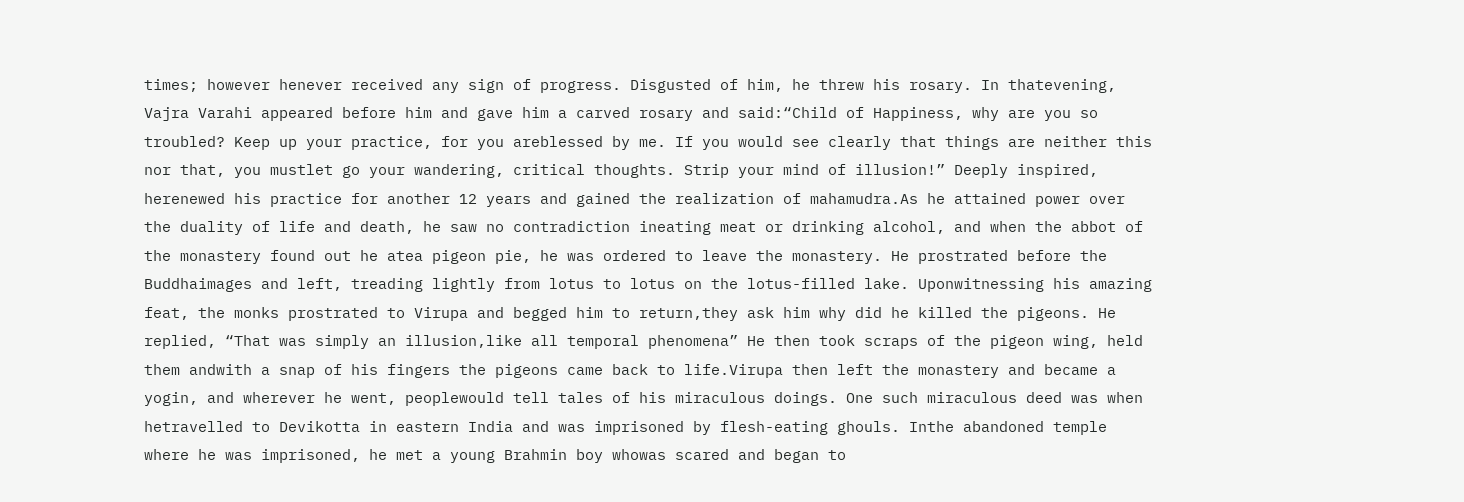times; however henever received any sign of progress. Disgusted of him, he threw his rosary. In thatevening, Vajra Varahi appeared before him and gave him a carved rosary and said:“Child of Happiness, why are you so troubled? Keep up your practice, for you areblessed by me. If you would see clearly that things are neither this nor that, you mustlet go your wandering, critical thoughts. Strip your mind of illusion!” Deeply inspired, herenewed his practice for another 12 years and gained the realization of mahamudra.As he attained power over the duality of life and death, he saw no contradiction ineating meat or drinking alcohol, and when the abbot of the monastery found out he atea pigeon pie, he was ordered to leave the monastery. He prostrated before the Buddhaimages and left, treading lightly from lotus to lotus on the lotus-filled lake. Uponwitnessing his amazing feat, the monks prostrated to Virupa and begged him to return,they ask him why did he killed the pigeons. He replied, “That was simply an illusion,like all temporal phenomena” He then took scraps of the pigeon wing, held them andwith a snap of his fingers the pigeons came back to life.Virupa then left the monastery and became a yogin, and wherever he went, peoplewould tell tales of his miraculous doings. One such miraculous deed was when hetravelled to Devikotta in eastern India and was imprisoned by flesh-eating ghouls. Inthe abandoned temple where he was imprisoned, he met a young Brahmin boy whowas scared and began to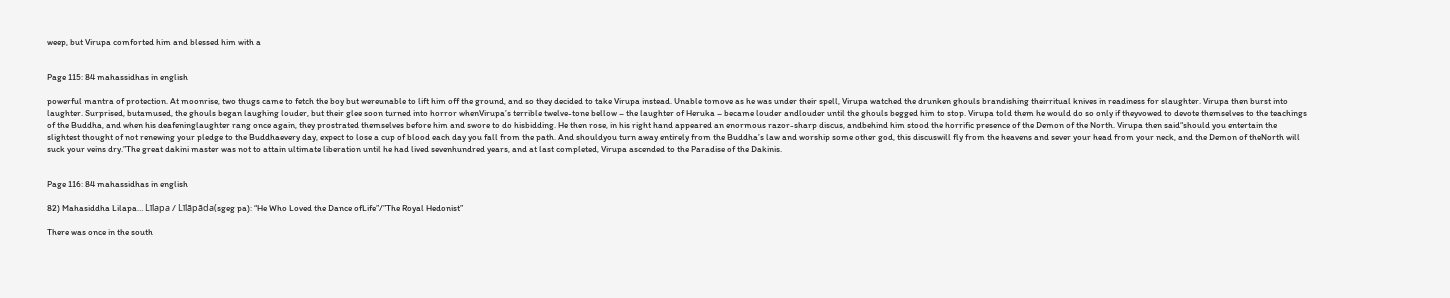weep, but Virupa comforted him and blessed him with a


Page 115: 84 mahassidhas in english

powerful mantra of protection. At moonrise, two thugs came to fetch the boy but wereunable to lift him off the ground, and so they decided to take Virupa instead. Unable tomove as he was under their spell, Virupa watched the drunken ghouls brandishing theirritual knives in readiness for slaughter. Virupa then burst into laughter. Surprised, butamused, the ghouls began laughing louder, but their glee soon turned into horror whenVirupa’s terrible twelve-tone bellow – the laughter of Heruka – became louder andlouder until the ghouls begged him to stop. Virupa told them he would do so only if theyvowed to devote themselves to the teachings of the Buddha, and when his deafeninglaughter rang once again, they prostrated themselves before him and swore to do hisbidding. He then rose, in his right hand appeared an enormous razor-sharp discus, andbehind him stood the horrific presence of the Demon of the North. Virupa then said“should you entertain the slightest thought of not renewing your pledge to the Buddhaevery day, expect to lose a cup of blood each day you fall from the path. And shouldyou turn away entirely from the Buddha’s law and worship some other god, this discuswill fly from the heavens and sever your head from your neck, and the Demon of theNorth will suck your veins dry.”The great dakini master was not to attain ultimate liberation until he had lived sevenhundred years, and at last completed, Virupa ascended to the Paradise of the Dakinis.


Page 116: 84 mahassidhas in english

82) Mahasiddha Lilapa… Līlapa / Līlāpāda(sgeg pa): “He Who Loved the Dance ofLife”/”The Royal Hedonist”

There was once in the south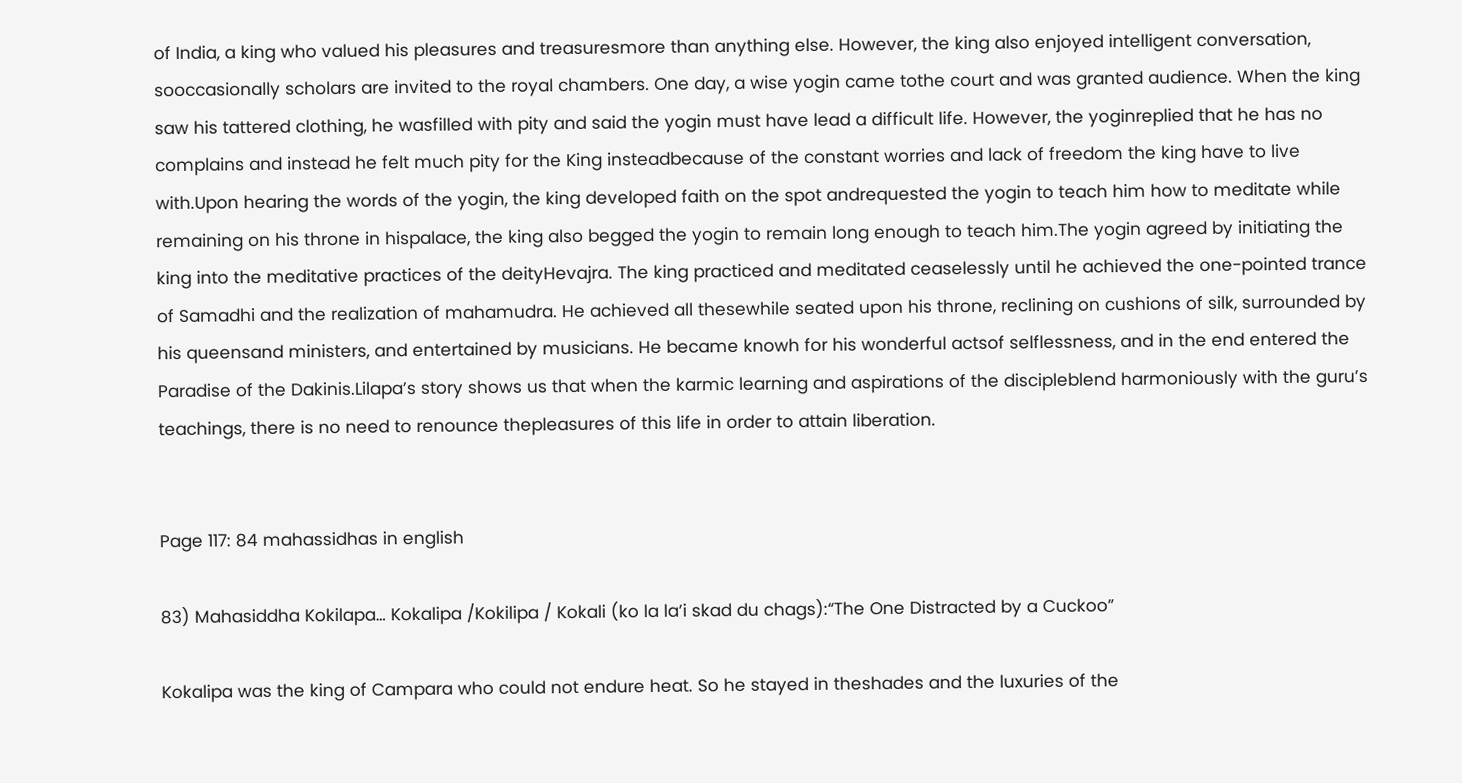of India, a king who valued his pleasures and treasuresmore than anything else. However, the king also enjoyed intelligent conversation, sooccasionally scholars are invited to the royal chambers. One day, a wise yogin came tothe court and was granted audience. When the king saw his tattered clothing, he wasfilled with pity and said the yogin must have lead a difficult life. However, the yoginreplied that he has no complains and instead he felt much pity for the King insteadbecause of the constant worries and lack of freedom the king have to live with.Upon hearing the words of the yogin, the king developed faith on the spot andrequested the yogin to teach him how to meditate while remaining on his throne in hispalace, the king also begged the yogin to remain long enough to teach him.The yogin agreed by initiating the king into the meditative practices of the deityHevajra. The king practiced and meditated ceaselessly until he achieved the one-pointed trance of Samadhi and the realization of mahamudra. He achieved all thesewhile seated upon his throne, reclining on cushions of silk, surrounded by his queensand ministers, and entertained by musicians. He became knowh for his wonderful actsof selflessness, and in the end entered the Paradise of the Dakinis.Lilapa’s story shows us that when the karmic learning and aspirations of the discipleblend harmoniously with the guru’s teachings, there is no need to renounce thepleasures of this life in order to attain liberation.


Page 117: 84 mahassidhas in english

83) Mahasiddha Kokilapa… Kokalipa /Kokilipa / Kokali (ko la la’i skad du chags):“The One Distracted by a Cuckoo”

Kokalipa was the king of Campara who could not endure heat. So he stayed in theshades and the luxuries of the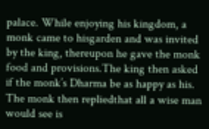palace. While enjoying his kingdom, a monk came to hisgarden and was invited by the king, thereupon he gave the monk food and provisions.The king then asked if the monk’s Dharma be as happy as his. The monk then repliedthat all a wise man would see is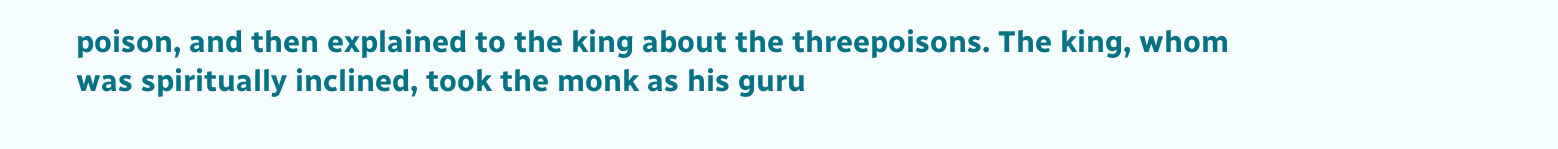poison, and then explained to the king about the threepoisons. The king, whom was spiritually inclined, took the monk as his guru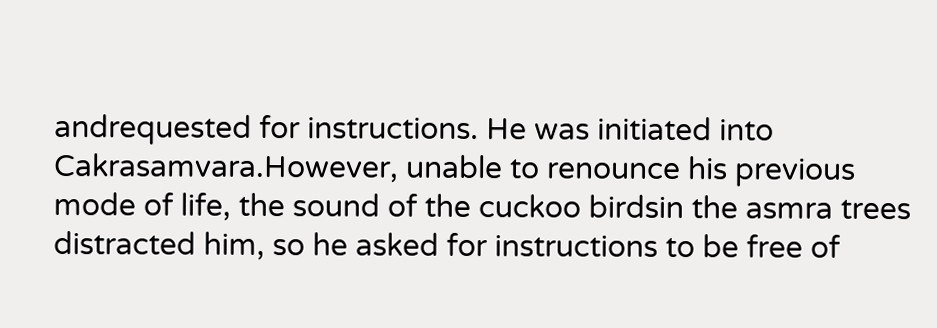andrequested for instructions. He was initiated into Cakrasamvara.However, unable to renounce his previous mode of life, the sound of the cuckoo birdsin the asmra trees distracted him, so he asked for instructions to be free of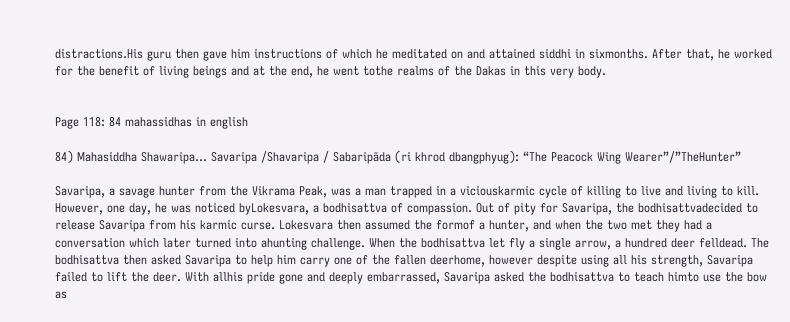distractions.His guru then gave him instructions of which he meditated on and attained siddhi in sixmonths. After that, he worked for the benefit of living beings and at the end, he went tothe realms of the Dakas in this very body.


Page 118: 84 mahassidhas in english

84) Mahasiddha Shawaripa… Savaripa /Shavaripa / Sabaripāda (ri khrod dbangphyug): “The Peacock Wing Wearer”/”TheHunter”

Savaripa, a savage hunter from the Vikrama Peak, was a man trapped in a viciouskarmic cycle of killing to live and living to kill. However, one day, he was noticed byLokesvara, a bodhisattva of compassion. Out of pity for Savaripa, the bodhisattvadecided to release Savaripa from his karmic curse. Lokesvara then assumed the formof a hunter, and when the two met they had a conversation which later turned into ahunting challenge. When the bodhisattva let fly a single arrow, a hundred deer felldead. The bodhisattva then asked Savaripa to help him carry one of the fallen deerhome, however despite using all his strength, Savaripa failed to lift the deer. With allhis pride gone and deeply embarrassed, Savaripa asked the bodhisattva to teach himto use the bow as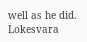well as he did. Lokesvara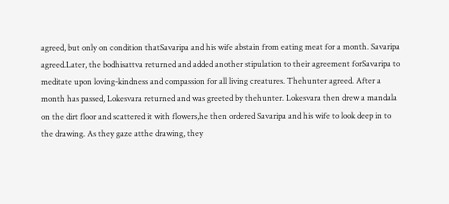agreed, but only on condition thatSavaripa and his wife abstain from eating meat for a month. Savaripa agreed.Later, the bodhisattva returned and added another stipulation to their agreement forSavaripa to meditate upon loving-kindness and compassion for all living creatures. Thehunter agreed. After a month has passed, Lokesvara returned and was greeted by thehunter. Lokesvara then drew a mandala on the dirt floor and scattered it with flowers,he then ordered Savaripa and his wife to look deep in to the drawing. As they gaze atthe drawing, they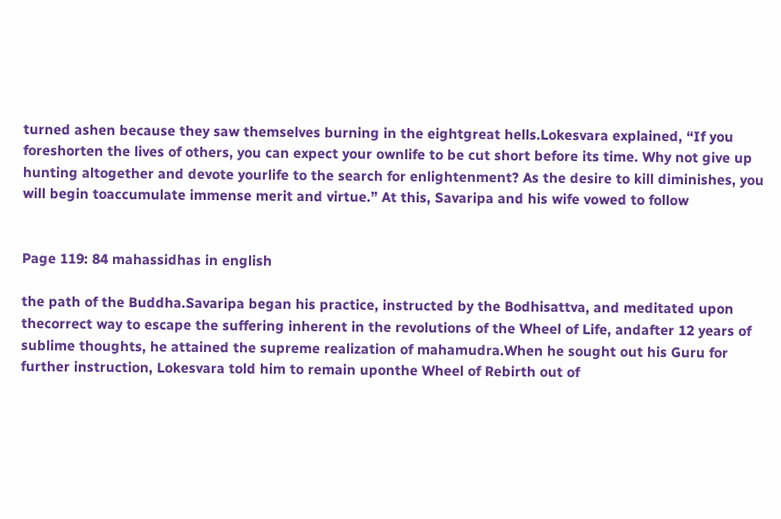turned ashen because they saw themselves burning in the eightgreat hells.Lokesvara explained, “If you foreshorten the lives of others, you can expect your ownlife to be cut short before its time. Why not give up hunting altogether and devote yourlife to the search for enlightenment? As the desire to kill diminishes, you will begin toaccumulate immense merit and virtue.” At this, Savaripa and his wife vowed to follow


Page 119: 84 mahassidhas in english

the path of the Buddha.Savaripa began his practice, instructed by the Bodhisattva, and meditated upon thecorrect way to escape the suffering inherent in the revolutions of the Wheel of Life, andafter 12 years of sublime thoughts, he attained the supreme realization of mahamudra.When he sought out his Guru for further instruction, Lokesvara told him to remain uponthe Wheel of Rebirth out of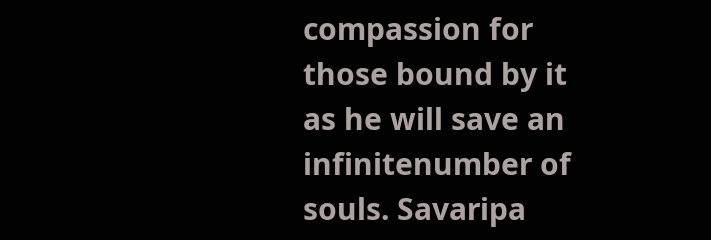compassion for those bound by it as he will save an infinitenumber of souls. Savaripa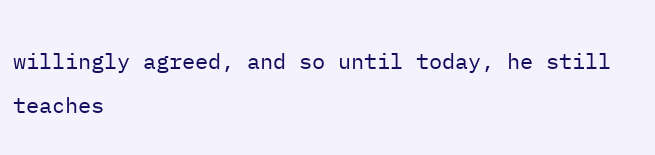willingly agreed, and so until today, he still teaches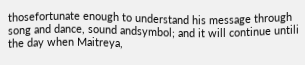thosefortunate enough to understand his message through song and dance, sound andsymbol; and it will continue untili the day when Maitreya,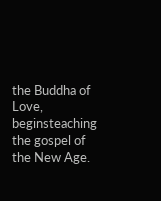the Buddha of Love, beginsteaching the gospel of the New Age.